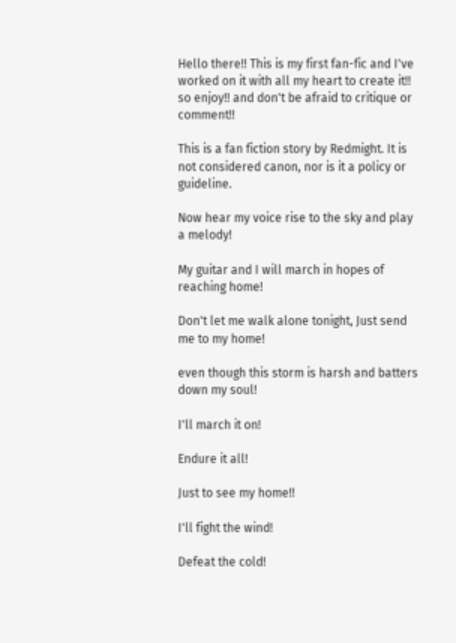Hello there!! This is my first fan-fic and I've worked on it with all my heart to create it!! so enjoy!! and don't be afraid to critique or comment!!

This is a fan fiction story by Redmight. It is not considered canon, nor is it a policy or guideline.

Now hear my voice rise to the sky and play a melody!

My guitar and I will march in hopes of reaching home!

Don't let me walk alone tonight, Just send me to my home!

even though this storm is harsh and batters down my soul!

I'll march it on!

Endure it all!

Just to see my home!!

I'll fight the wind!

Defeat the cold!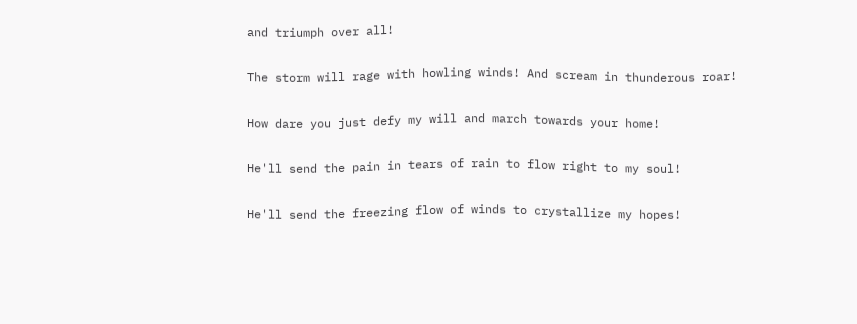and triumph over all!

The storm will rage with howling winds! And scream in thunderous roar!

How dare you just defy my will and march towards your home!

He'll send the pain in tears of rain to flow right to my soul!

He'll send the freezing flow of winds to crystallize my hopes!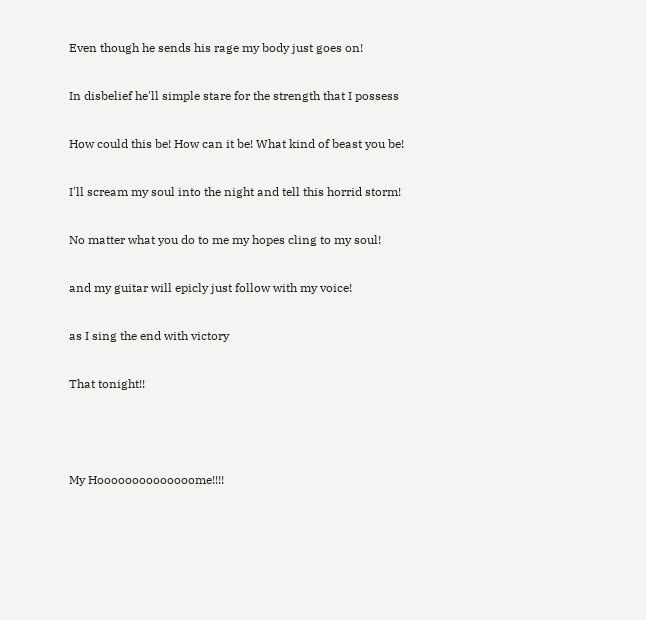Even though he sends his rage my body just goes on!

In disbelief he'll simple stare for the strength that I possess

How could this be! How can it be! What kind of beast you be!

I'll scream my soul into the night and tell this horrid storm!

No matter what you do to me my hopes cling to my soul!

and my guitar will epicly just follow with my voice!

as I sing the end with victory

That tonight!!



My Hoooooooooooooome!!!!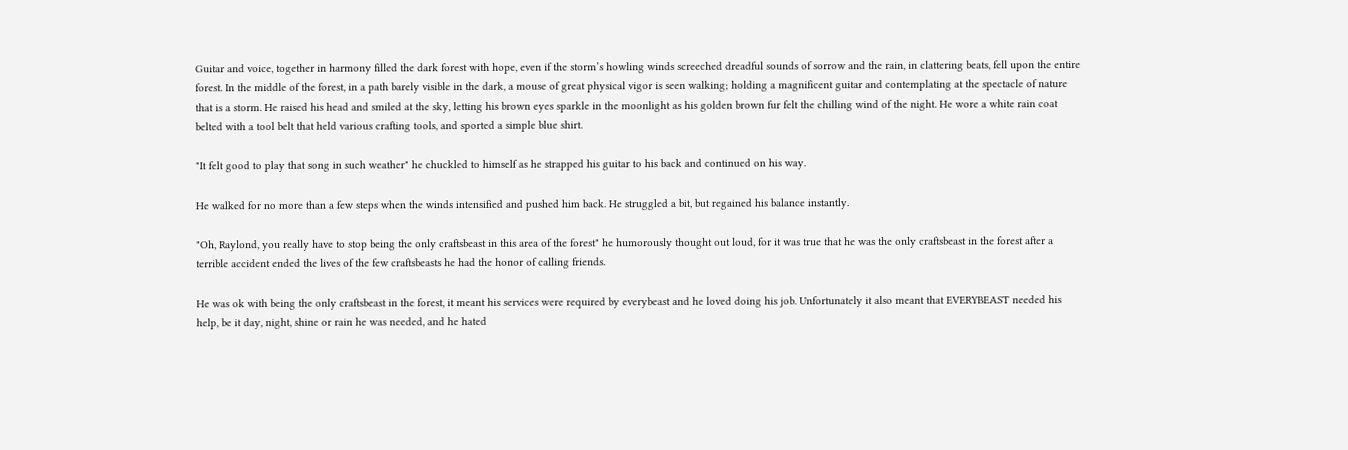Guitar and voice, together in harmony filled the dark forest with hope, even if the storm’s howling winds screeched dreadful sounds of sorrow and the rain, in clattering beats, fell upon the entire forest. In the middle of the forest, in a path barely visible in the dark, a mouse of great physical vigor is seen walking; holding a magnificent guitar and contemplating at the spectacle of nature that is a storm. He raised his head and smiled at the sky, letting his brown eyes sparkle in the moonlight as his golden brown fur felt the chilling wind of the night. He wore a white rain coat belted with a tool belt that held various crafting tools, and sported a simple blue shirt.

"It felt good to play that song in such weather" he chuckled to himself as he strapped his guitar to his back and continued on his way.

He walked for no more than a few steps when the winds intensified and pushed him back. He struggled a bit, but regained his balance instantly.

"Oh, Raylond, you really have to stop being the only craftsbeast in this area of the forest" he humorously thought out loud, for it was true that he was the only craftsbeast in the forest after a terrible accident ended the lives of the few craftsbeasts he had the honor of calling friends.

He was ok with being the only craftsbeast in the forest, it meant his services were required by everybeast and he loved doing his job. Unfortunately it also meant that EVERYBEAST needed his help, be it day, night, shine or rain he was needed, and he hated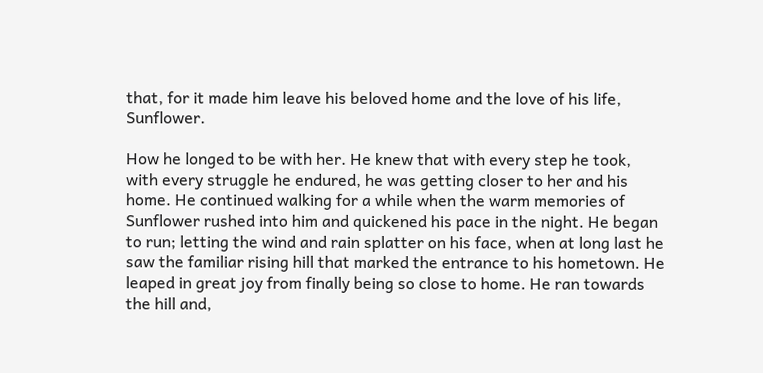that, for it made him leave his beloved home and the love of his life, Sunflower.

How he longed to be with her. He knew that with every step he took, with every struggle he endured, he was getting closer to her and his home. He continued walking for a while when the warm memories of Sunflower rushed into him and quickened his pace in the night. He began to run; letting the wind and rain splatter on his face, when at long last he saw the familiar rising hill that marked the entrance to his hometown. He leaped in great joy from finally being so close to home. He ran towards the hill and,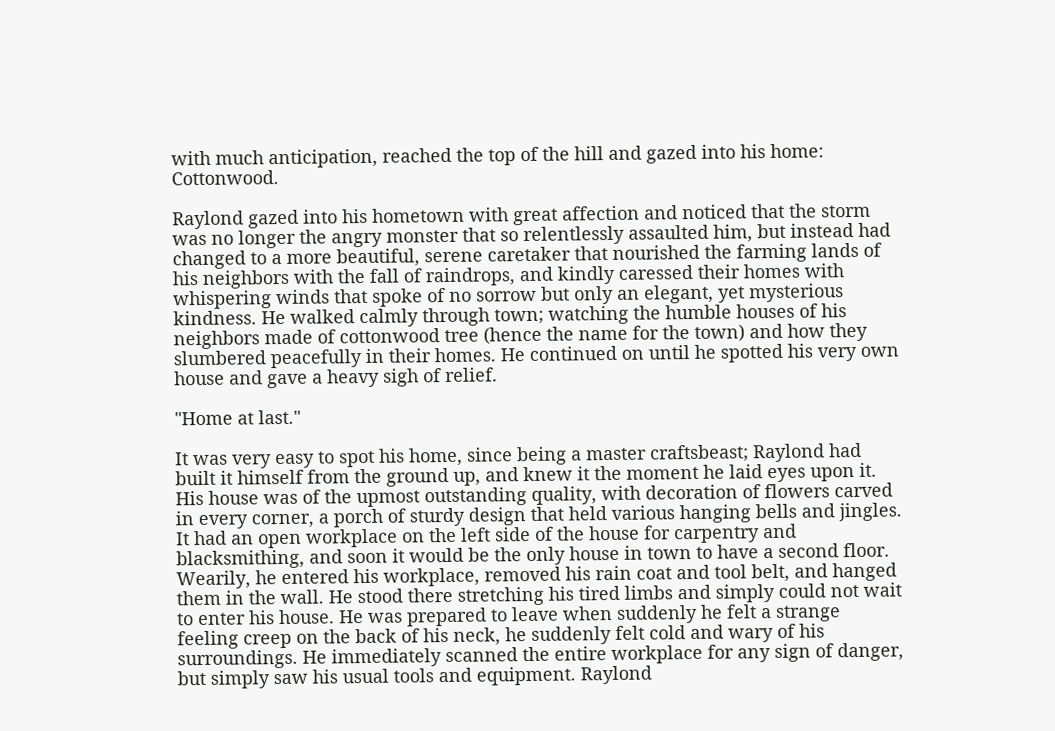with much anticipation, reached the top of the hill and gazed into his home: Cottonwood.

Raylond gazed into his hometown with great affection and noticed that the storm was no longer the angry monster that so relentlessly assaulted him, but instead had changed to a more beautiful, serene caretaker that nourished the farming lands of his neighbors with the fall of raindrops, and kindly caressed their homes with whispering winds that spoke of no sorrow but only an elegant, yet mysterious kindness. He walked calmly through town; watching the humble houses of his neighbors made of cottonwood tree (hence the name for the town) and how they slumbered peacefully in their homes. He continued on until he spotted his very own house and gave a heavy sigh of relief.

"Home at last."

It was very easy to spot his home, since being a master craftsbeast; Raylond had built it himself from the ground up, and knew it the moment he laid eyes upon it. His house was of the upmost outstanding quality, with decoration of flowers carved in every corner, a porch of sturdy design that held various hanging bells and jingles. It had an open workplace on the left side of the house for carpentry and blacksmithing, and soon it would be the only house in town to have a second floor. Wearily, he entered his workplace, removed his rain coat and tool belt, and hanged them in the wall. He stood there stretching his tired limbs and simply could not wait to enter his house. He was prepared to leave when suddenly he felt a strange feeling creep on the back of his neck, he suddenly felt cold and wary of his surroundings. He immediately scanned the entire workplace for any sign of danger, but simply saw his usual tools and equipment. Raylond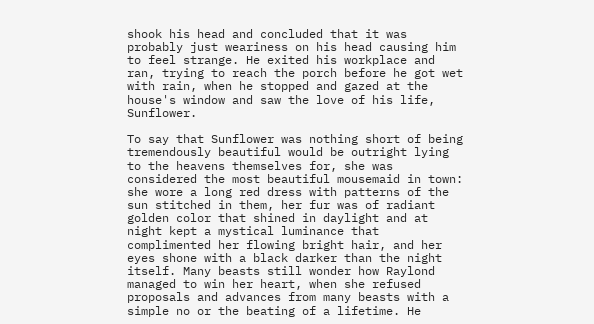shook his head and concluded that it was probably just weariness on his head causing him to feel strange. He exited his workplace and ran, trying to reach the porch before he got wet with rain, when he stopped and gazed at the house's window and saw the love of his life, Sunflower.

To say that Sunflower was nothing short of being tremendously beautiful would be outright lying to the heavens themselves for, she was considered the most beautiful mousemaid in town: she wore a long red dress with patterns of the sun stitched in them, her fur was of radiant golden color that shined in daylight and at night kept a mystical luminance that complimented her flowing bright hair, and her eyes shone with a black darker than the night itself. Many beasts still wonder how Raylond managed to win her heart, when she refused proposals and advances from many beasts with a simple no or the beating of a lifetime. He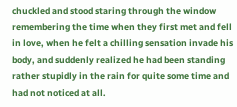chuckled and stood staring through the window remembering the time when they first met and fell in love, when he felt a chilling sensation invade his body, and suddenly realized he had been standing rather stupidly in the rain for quite some time and had not noticed at all.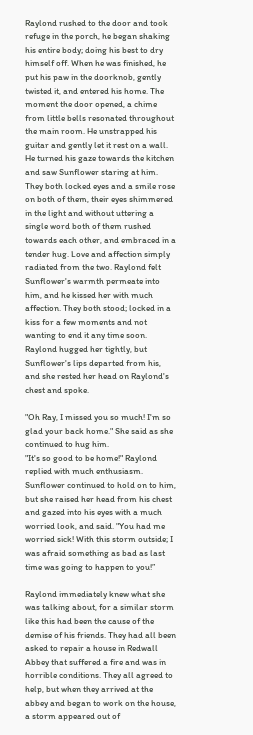Raylond rushed to the door and took refuge in the porch, he began shaking his entire body; doing his best to dry himself off. When he was finished, he put his paw in the doorknob, gently twisted it, and entered his home. The moment the door opened, a chime from little bells resonated throughout the main room. He unstrapped his guitar and gently let it rest on a wall. He turned his gaze towards the kitchen and saw Sunflower staring at him. They both locked eyes and a smile rose on both of them, their eyes shimmered in the light and without uttering a single word both of them rushed towards each other, and embraced in a tender hug. Love and affection simply radiated from the two. Raylond felt Sunflower's warmth permeate into him, and he kissed her with much affection. They both stood; locked in a kiss for a few moments and not wanting to end it any time soon. Raylond hugged her tightly, but Sunflower's lips departed from his, and she rested her head on Raylond's chest and spoke.

"Oh Ray, I missed you so much! I'm so glad your back home." She said as she continued to hug him.
"It's so good to be home!" Raylond replied with much enthusiasm.
Sunflower continued to hold on to him, but she raised her head from his chest and gazed into his eyes with a much worried look, and said. "You had me worried sick! With this storm outside; I was afraid something as bad as last time was going to happen to you!”

Raylond immediately knew what she was talking about, for a similar storm like this had been the cause of the demise of his friends. They had all been asked to repair a house in Redwall Abbey that suffered a fire and was in horrible conditions. They all agreed to help, but when they arrived at the abbey and began to work on the house, a storm appeared out of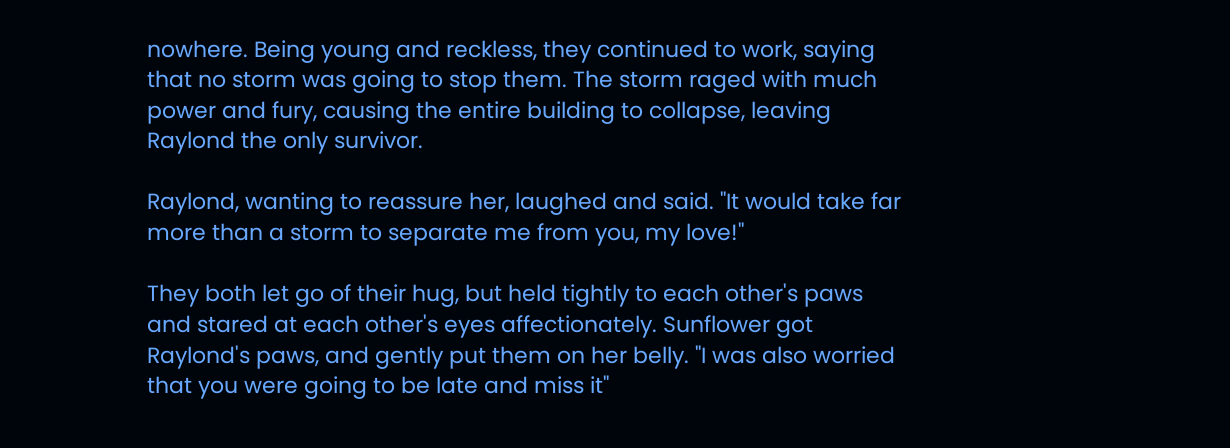nowhere. Being young and reckless, they continued to work, saying that no storm was going to stop them. The storm raged with much power and fury, causing the entire building to collapse, leaving Raylond the only survivor.

Raylond, wanting to reassure her, laughed and said. "It would take far more than a storm to separate me from you, my love!"

They both let go of their hug, but held tightly to each other's paws and stared at each other's eyes affectionately. Sunflower got Raylond's paws, and gently put them on her belly. "I was also worried that you were going to be late and miss it"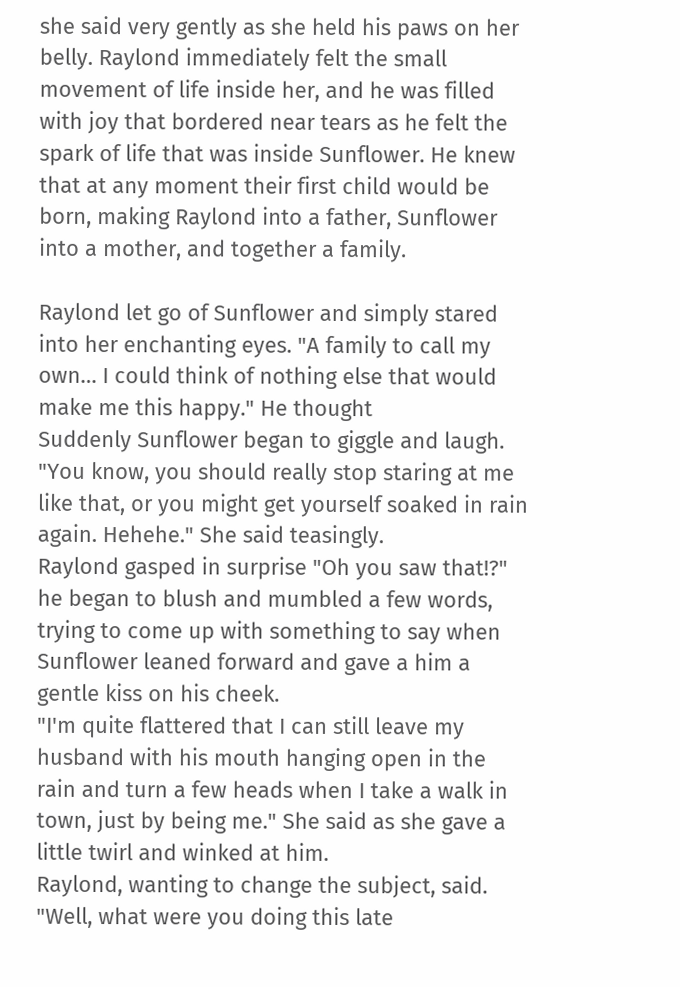she said very gently as she held his paws on her belly. Raylond immediately felt the small movement of life inside her, and he was filled with joy that bordered near tears as he felt the spark of life that was inside Sunflower. He knew that at any moment their first child would be born, making Raylond into a father, Sunflower into a mother, and together a family.

Raylond let go of Sunflower and simply stared into her enchanting eyes. "A family to call my own… I could think of nothing else that would make me this happy." He thought
Suddenly Sunflower began to giggle and laugh. "You know, you should really stop staring at me like that, or you might get yourself soaked in rain again. Hehehe." She said teasingly.
Raylond gasped in surprise "Oh you saw that!?" he began to blush and mumbled a few words, trying to come up with something to say when Sunflower leaned forward and gave a him a gentle kiss on his cheek.
"I'm quite flattered that I can still leave my husband with his mouth hanging open in the rain and turn a few heads when I take a walk in town, just by being me." She said as she gave a little twirl and winked at him.
Raylond, wanting to change the subject, said. "Well, what were you doing this late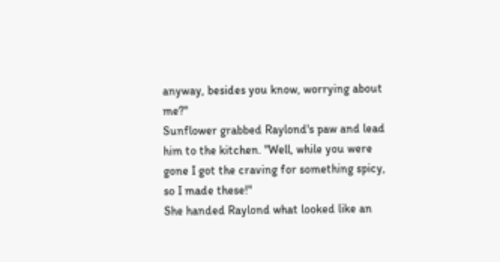anyway, besides you know, worrying about me?"
Sunflower grabbed Raylond's paw and lead him to the kitchen. "Well, while you were gone I got the craving for something spicy, so I made these!"
She handed Raylond what looked like an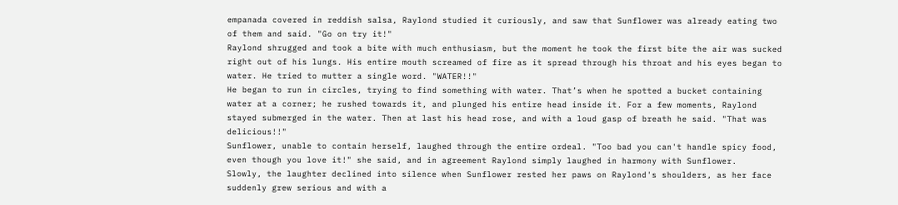empanada covered in reddish salsa, Raylond studied it curiously, and saw that Sunflower was already eating two of them and said. "Go on try it!"
Raylond shrugged and took a bite with much enthusiasm, but the moment he took the first bite the air was sucked right out of his lungs. His entire mouth screamed of fire as it spread through his throat and his eyes began to water. He tried to mutter a single word. "WATER!!"
He began to run in circles, trying to find something with water. That’s when he spotted a bucket containing water at a corner; he rushed towards it, and plunged his entire head inside it. For a few moments, Raylond stayed submerged in the water. Then at last his head rose, and with a loud gasp of breath he said. "That was delicious!!"
Sunflower, unable to contain herself, laughed through the entire ordeal. "Too bad you can't handle spicy food, even though you love it!" she said, and in agreement Raylond simply laughed in harmony with Sunflower.
Slowly, the laughter declined into silence when Sunflower rested her paws on Raylond's shoulders, as her face suddenly grew serious and with a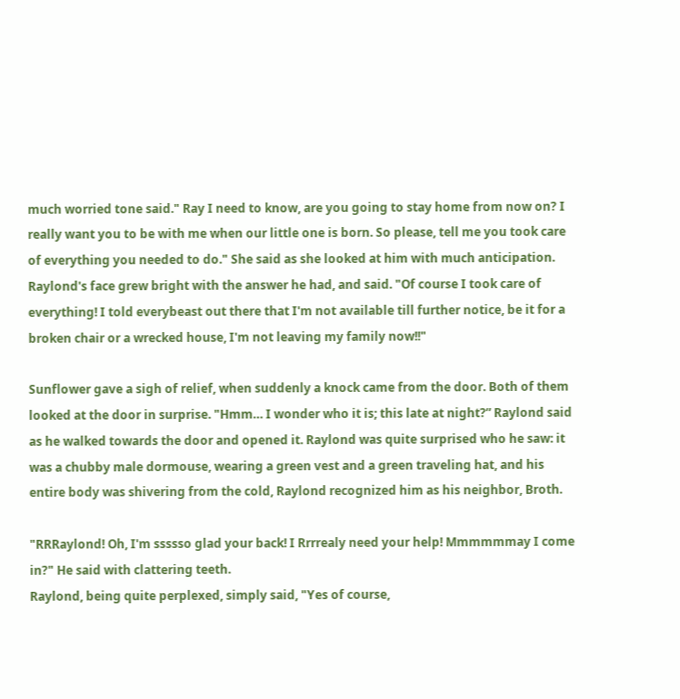much worried tone said." Ray I need to know, are you going to stay home from now on? I really want you to be with me when our little one is born. So please, tell me you took care of everything you needed to do." She said as she looked at him with much anticipation.
Raylond's face grew bright with the answer he had, and said. "Of course I took care of everything! I told everybeast out there that I'm not available till further notice, be it for a broken chair or a wrecked house, I'm not leaving my family now!!"

Sunflower gave a sigh of relief, when suddenly a knock came from the door. Both of them looked at the door in surprise. "Hmm… I wonder who it is; this late at night?” Raylond said as he walked towards the door and opened it. Raylond was quite surprised who he saw: it was a chubby male dormouse, wearing a green vest and a green traveling hat, and his entire body was shivering from the cold, Raylond recognized him as his neighbor, Broth.

"RRRaylond! Oh, I'm ssssso glad your back! I Rrrrealy need your help! Mmmmmmay I come in?" He said with clattering teeth.
Raylond, being quite perplexed, simply said, "Yes of course,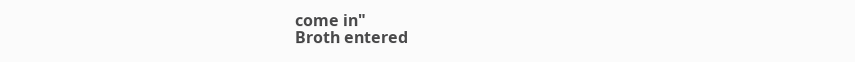come in"
Broth entered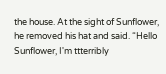the house. At the sight of Sunflower, he removed his hat and said. “Hello Sunflower, I'm ttterribly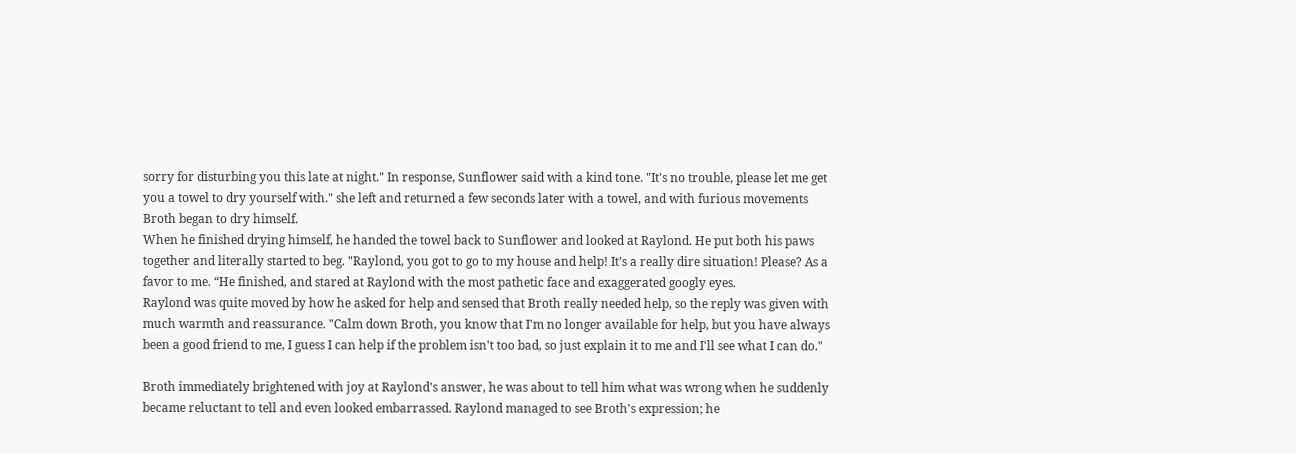sorry for disturbing you this late at night." In response, Sunflower said with a kind tone. "It's no trouble, please let me get you a towel to dry yourself with." she left and returned a few seconds later with a towel, and with furious movements Broth began to dry himself.
When he finished drying himself, he handed the towel back to Sunflower and looked at Raylond. He put both his paws together and literally started to beg. "Raylond, you got to go to my house and help! It’s a really dire situation! Please? As a favor to me. “He finished, and stared at Raylond with the most pathetic face and exaggerated googly eyes.
Raylond was quite moved by how he asked for help and sensed that Broth really needed help, so the reply was given with much warmth and reassurance. "Calm down Broth, you know that I'm no longer available for help, but you have always been a good friend to me, I guess I can help if the problem isn't too bad, so just explain it to me and I'll see what I can do."

Broth immediately brightened with joy at Raylond's answer, he was about to tell him what was wrong when he suddenly became reluctant to tell and even looked embarrassed. Raylond managed to see Broth's expression; he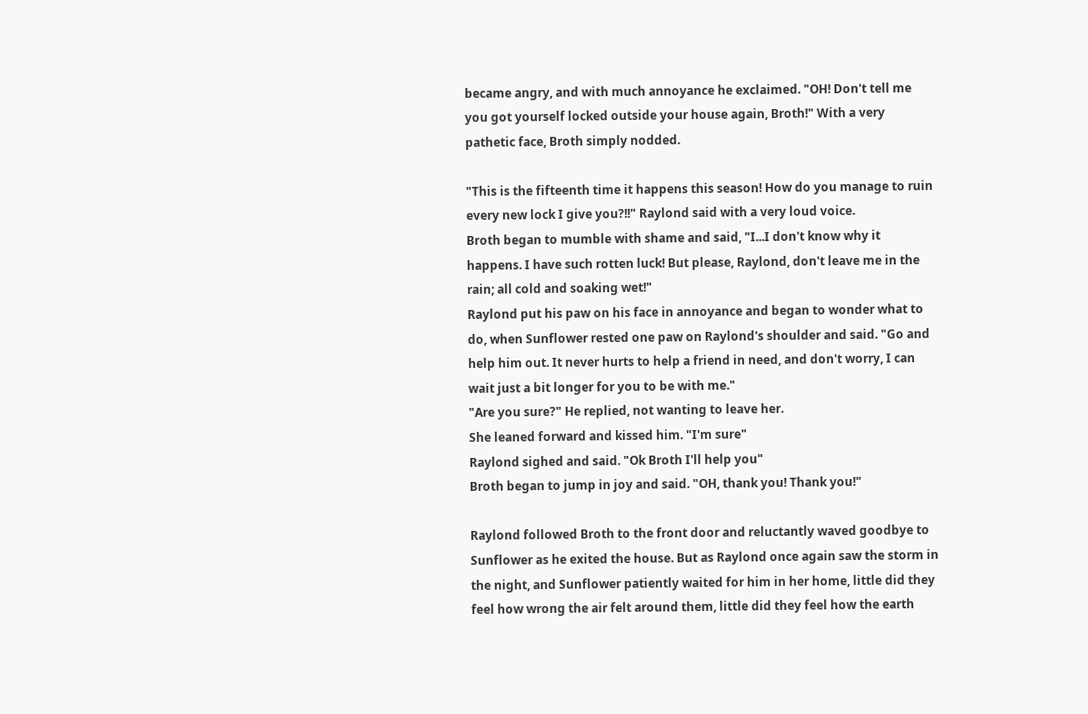became angry, and with much annoyance he exclaimed. "OH! Don't tell me you got yourself locked outside your house again, Broth!" With a very pathetic face, Broth simply nodded.

"This is the fifteenth time it happens this season! How do you manage to ruin every new lock I give you?!!" Raylond said with a very loud voice.
Broth began to mumble with shame and said, "I...I don't know why it happens. I have such rotten luck! But please, Raylond, don't leave me in the rain; all cold and soaking wet!"
Raylond put his paw on his face in annoyance and began to wonder what to do, when Sunflower rested one paw on Raylond's shoulder and said. "Go and help him out. It never hurts to help a friend in need, and don't worry, I can wait just a bit longer for you to be with me."
"Are you sure?" He replied, not wanting to leave her.
She leaned forward and kissed him. "I'm sure"
Raylond sighed and said. "Ok Broth I'll help you"
Broth began to jump in joy and said. "OH, thank you! Thank you!"

Raylond followed Broth to the front door and reluctantly waved goodbye to Sunflower as he exited the house. But as Raylond once again saw the storm in the night, and Sunflower patiently waited for him in her home, little did they feel how wrong the air felt around them, little did they feel how the earth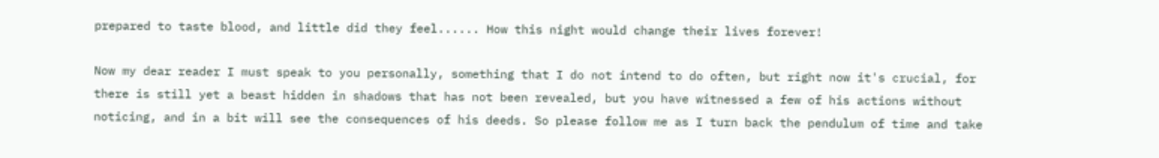prepared to taste blood, and little did they feel...... How this night would change their lives forever!

Now my dear reader I must speak to you personally, something that I do not intend to do often, but right now it's crucial, for there is still yet a beast hidden in shadows that has not been revealed, but you have witnessed a few of his actions without noticing, and in a bit will see the consequences of his deeds. So please follow me as I turn back the pendulum of time and take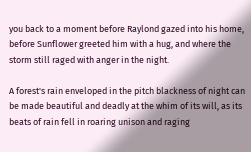you back to a moment before Raylond gazed into his home, before Sunflower greeted him with a hug, and where the storm still raged with anger in the night.

A forest's rain enveloped in the pitch blackness of night can be made beautiful and deadly at the whim of its will, as its beats of rain fell in roaring unison and raging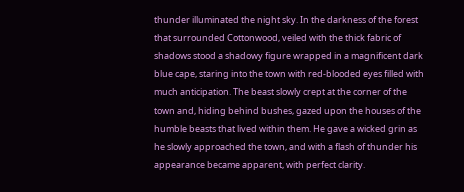thunder illuminated the night sky. In the darkness of the forest that surrounded Cottonwood, veiled with the thick fabric of shadows stood a shadowy figure wrapped in a magnificent dark blue cape, staring into the town with red-blooded eyes filled with much anticipation. The beast slowly crept at the corner of the town and, hiding behind bushes, gazed upon the houses of the humble beasts that lived within them. He gave a wicked grin as he slowly approached the town, and with a flash of thunder his appearance became apparent, with perfect clarity.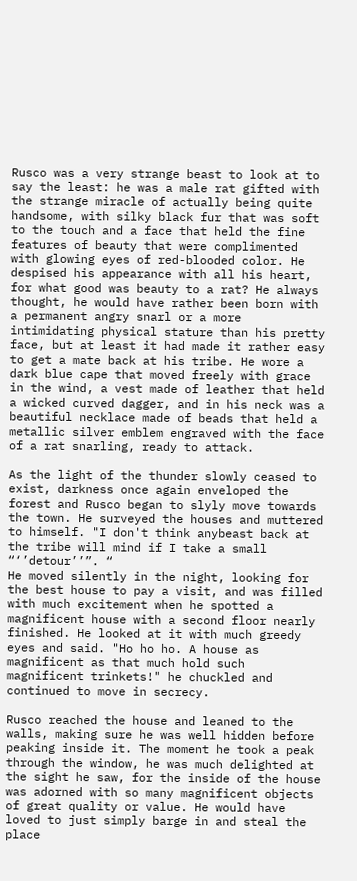Rusco was a very strange beast to look at to say the least: he was a male rat gifted with the strange miracle of actually being quite handsome, with silky black fur that was soft to the touch and a face that held the fine features of beauty that were complimented with glowing eyes of red-blooded color. He despised his appearance with all his heart, for what good was beauty to a rat? He always thought, he would have rather been born with a permanent angry snarl or a more intimidating physical stature than his pretty face, but at least it had made it rather easy to get a mate back at his tribe. He wore a dark blue cape that moved freely with grace in the wind, a vest made of leather that held a wicked curved dagger, and in his neck was a beautiful necklace made of beads that held a metallic silver emblem engraved with the face of a rat snarling, ready to attack.

As the light of the thunder slowly ceased to exist, darkness once again enveloped the forest and Rusco began to slyly move towards the town. He surveyed the houses and muttered to himself. "I don't think anybeast back at the tribe will mind if I take a small “‘’detour’’”. “
He moved silently in the night, looking for the best house to pay a visit, and was filled with much excitement when he spotted a magnificent house with a second floor nearly finished. He looked at it with much greedy eyes and said. "Ho ho ho. A house as magnificent as that much hold such magnificent trinkets!" he chuckled and continued to move in secrecy.

Rusco reached the house and leaned to the walls, making sure he was well hidden before peaking inside it. The moment he took a peak through the window, he was much delighted at the sight he saw, for the inside of the house was adorned with so many magnificent objects of great quality or value. He would have loved to just simply barge in and steal the place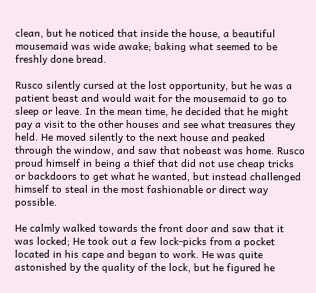clean, but he noticed that inside the house, a beautiful mousemaid was wide awake; baking what seemed to be freshly done bread.

Rusco silently cursed at the lost opportunity, but he was a patient beast and would wait for the mousemaid to go to sleep or leave. In the mean time, he decided that he might pay a visit to the other houses and see what treasures they held. He moved silently to the next house and peaked through the window, and saw that nobeast was home. Rusco proud himself in being a thief that did not use cheap tricks or backdoors to get what he wanted, but instead challenged himself to steal in the most fashionable or direct way possible.

He calmly walked towards the front door and saw that it was locked; He took out a few lock-picks from a pocket located in his cape and began to work. He was quite astonished by the quality of the lock, but he figured he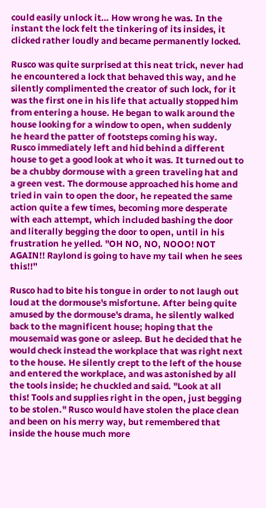could easily unlock it… How wrong he was. In the instant the lock felt the tinkering of its insides, it clicked rather loudly and became permanently locked.

Rusco was quite surprised at this neat trick, never had he encountered a lock that behaved this way, and he silently complimented the creator of such lock, for it was the first one in his life that actually stopped him from entering a house. He began to walk around the house looking for a window to open, when suddenly he heard the patter of footsteps coming his way. Rusco immediately left and hid behind a different house to get a good look at who it was. It turned out to be a chubby dormouse with a green traveling hat and a green vest. The dormouse approached his home and tried in vain to open the door, he repeated the same action quite a few times, becoming more desperate with each attempt, which included bashing the door and literally begging the door to open, until in his frustration he yelled. "OH NO, NO, NOOO! NOT AGAIN!! Raylond is going to have my tail when he sees this!!”

Rusco had to bite his tongue in order to not laugh out loud at the dormouse's misfortune. After being quite amused by the dormouse's drama, he silently walked back to the magnificent house; hoping that the mousemaid was gone or asleep. But he decided that he would check instead the workplace that was right next to the house. He silently crept to the left of the house and entered the workplace, and was astonished by all the tools inside; he chuckled and said. "Look at all this! Tools and supplies right in the open, just begging to be stolen." Rusco would have stolen the place clean and been on his merry way, but remembered that inside the house much more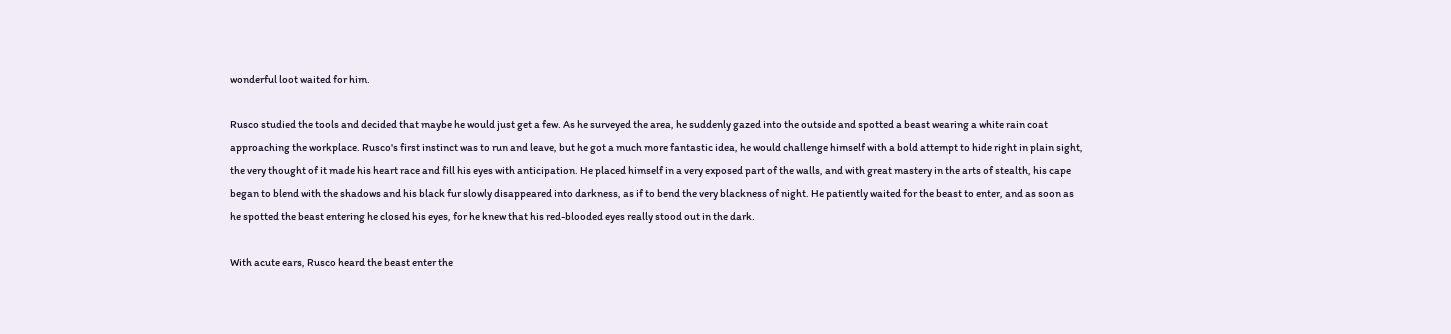wonderful loot waited for him.

Rusco studied the tools and decided that maybe he would just get a few. As he surveyed the area, he suddenly gazed into the outside and spotted a beast wearing a white rain coat approaching the workplace. Rusco's first instinct was to run and leave, but he got a much more fantastic idea, he would challenge himself with a bold attempt to hide right in plain sight, the very thought of it made his heart race and fill his eyes with anticipation. He placed himself in a very exposed part of the walls, and with great mastery in the arts of stealth, his cape began to blend with the shadows and his black fur slowly disappeared into darkness, as if to bend the very blackness of night. He patiently waited for the beast to enter, and as soon as he spotted the beast entering he closed his eyes, for he knew that his red-blooded eyes really stood out in the dark.

With acute ears, Rusco heard the beast enter the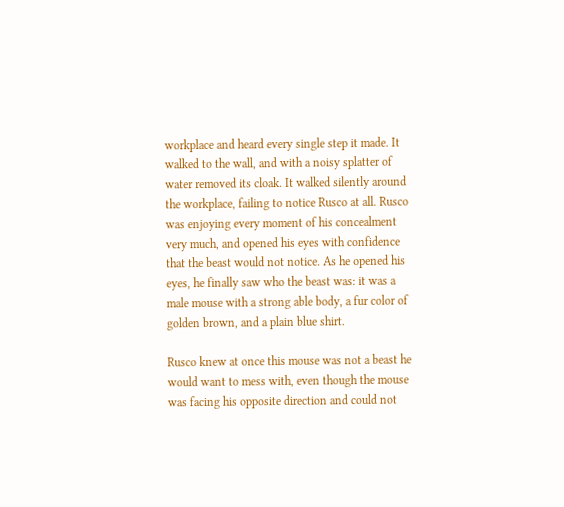workplace and heard every single step it made. It walked to the wall, and with a noisy splatter of water removed its cloak. It walked silently around the workplace, failing to notice Rusco at all. Rusco was enjoying every moment of his concealment very much, and opened his eyes with confidence that the beast would not notice. As he opened his eyes, he finally saw who the beast was: it was a male mouse with a strong able body, a fur color of golden brown, and a plain blue shirt.

Rusco knew at once this mouse was not a beast he would want to mess with, even though the mouse was facing his opposite direction and could not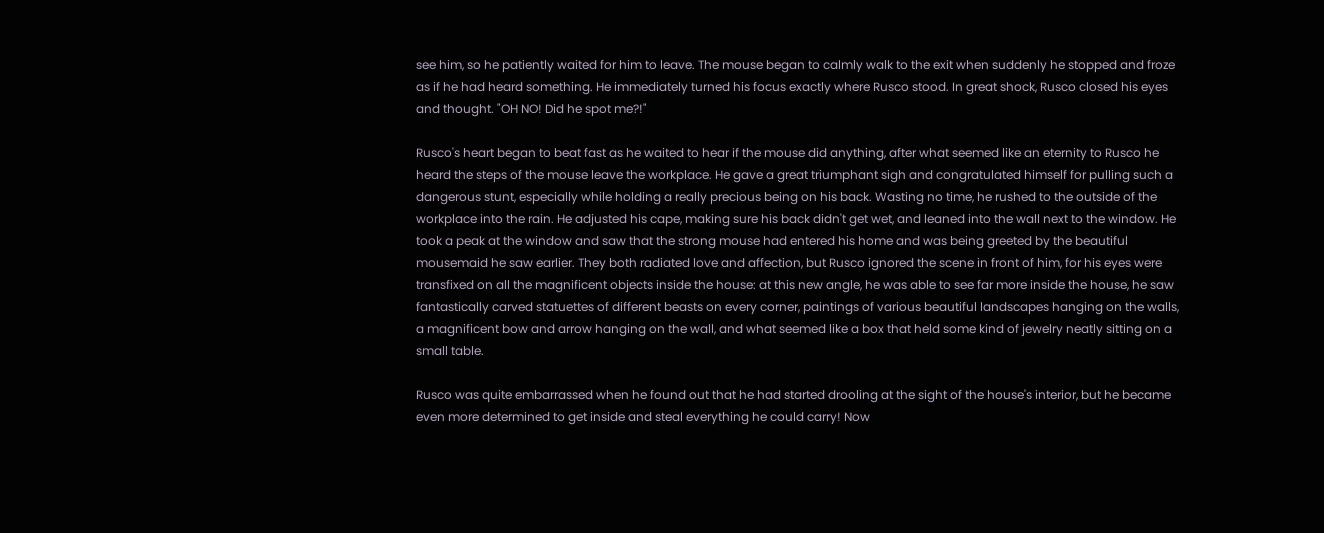see him, so he patiently waited for him to leave. The mouse began to calmly walk to the exit when suddenly he stopped and froze as if he had heard something. He immediately turned his focus exactly where Rusco stood. In great shock, Rusco closed his eyes and thought. "OH NO! Did he spot me?!"

Rusco's heart began to beat fast as he waited to hear if the mouse did anything, after what seemed like an eternity to Rusco he heard the steps of the mouse leave the workplace. He gave a great triumphant sigh and congratulated himself for pulling such a dangerous stunt, especially while holding a really precious being on his back. Wasting no time, he rushed to the outside of the workplace into the rain. He adjusted his cape, making sure his back didn't get wet, and leaned into the wall next to the window. He took a peak at the window and saw that the strong mouse had entered his home and was being greeted by the beautiful mousemaid he saw earlier. They both radiated love and affection, but Rusco ignored the scene in front of him, for his eyes were transfixed on all the magnificent objects inside the house: at this new angle, he was able to see far more inside the house, he saw fantastically carved statuettes of different beasts on every corner, paintings of various beautiful landscapes hanging on the walls, a magnificent bow and arrow hanging on the wall, and what seemed like a box that held some kind of jewelry neatly sitting on a small table.

Rusco was quite embarrassed when he found out that he had started drooling at the sight of the house's interior, but he became even more determined to get inside and steal everything he could carry! Now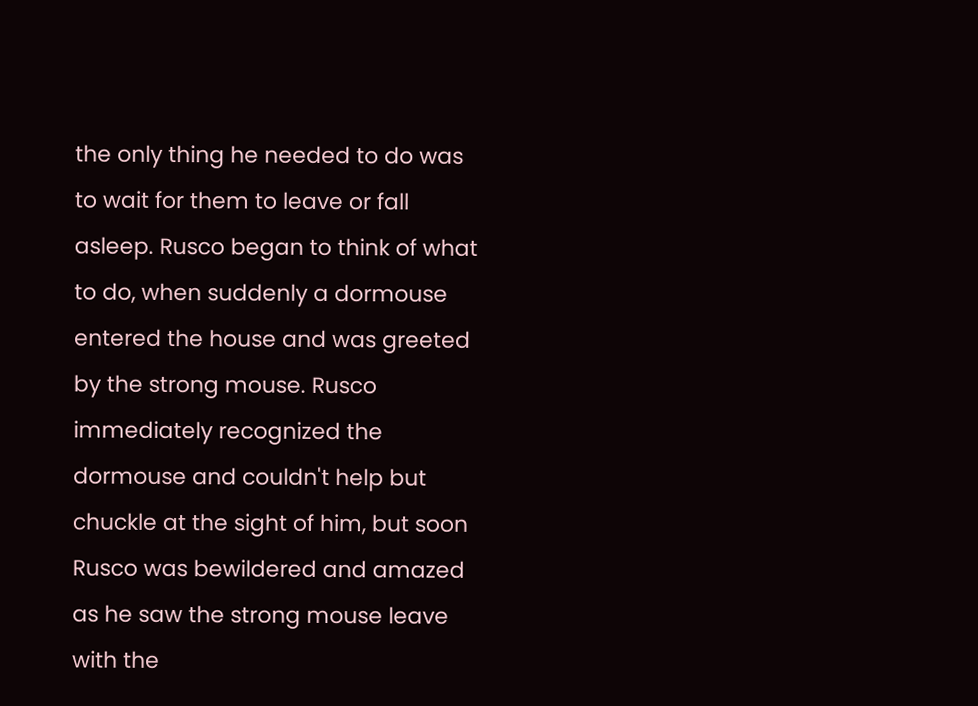the only thing he needed to do was to wait for them to leave or fall asleep. Rusco began to think of what to do, when suddenly a dormouse entered the house and was greeted by the strong mouse. Rusco immediately recognized the dormouse and couldn't help but chuckle at the sight of him, but soon Rusco was bewildered and amazed as he saw the strong mouse leave with the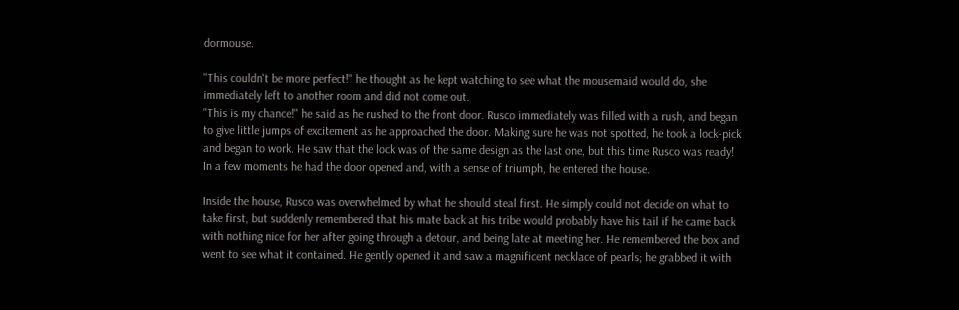dormouse.

"This couldn't be more perfect!" he thought as he kept watching to see what the mousemaid would do, she immediately left to another room and did not come out.
"This is my chance!" he said as he rushed to the front door. Rusco immediately was filled with a rush, and began to give little jumps of excitement as he approached the door. Making sure he was not spotted, he took a lock-pick and began to work. He saw that the lock was of the same design as the last one, but this time Rusco was ready! In a few moments he had the door opened and, with a sense of triumph, he entered the house.

Inside the house, Rusco was overwhelmed by what he should steal first. He simply could not decide on what to take first, but suddenly remembered that his mate back at his tribe would probably have his tail if he came back with nothing nice for her after going through a detour, and being late at meeting her. He remembered the box and went to see what it contained. He gently opened it and saw a magnificent necklace of pearls; he grabbed it with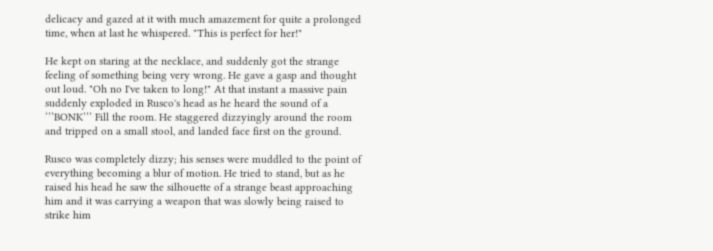delicacy and gazed at it with much amazement for quite a prolonged time, when at last he whispered. "This is perfect for her!"

He kept on staring at the necklace, and suddenly got the strange feeling of something being very wrong. He gave a gasp and thought out loud. "Oh no I've taken to long!" At that instant a massive pain suddenly exploded in Rusco's head as he heard the sound of a ‘’’BONK’’’ Fill the room. He staggered dizzyingly around the room and tripped on a small stool, and landed face first on the ground.

Rusco was completely dizzy; his senses were muddled to the point of everything becoming a blur of motion. He tried to stand, but as he raised his head he saw the silhouette of a strange beast approaching him and it was carrying a weapon that was slowly being raised to strike him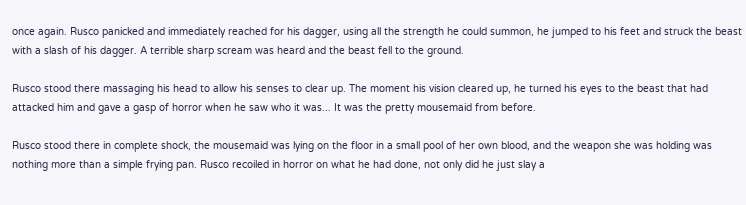once again. Rusco panicked and immediately reached for his dagger, using all the strength he could summon, he jumped to his feet and struck the beast with a slash of his dagger. A terrible sharp scream was heard and the beast fell to the ground.

Rusco stood there massaging his head to allow his senses to clear up. The moment his vision cleared up, he turned his eyes to the beast that had attacked him and gave a gasp of horror when he saw who it was... It was the pretty mousemaid from before.

Rusco stood there in complete shock, the mousemaid was lying on the floor in a small pool of her own blood, and the weapon she was holding was nothing more than a simple frying pan. Rusco recoiled in horror on what he had done, not only did he just slay a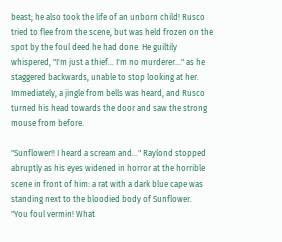beast; he also took the life of an unborn child! Rusco tried to flee from the scene, but was held frozen on the spot by the foul deed he had done. He guiltily whispered, "I'm just a thief... I'm no murderer…" as he staggered backwards, unable to stop looking at her. Immediately, a jingle from bells was heard, and Rusco turned his head towards the door and saw the strong mouse from before.

"Sunflower!! I heard a scream and..." Raylond stopped abruptly as his eyes widened in horror at the horrible scene in front of him: a rat with a dark blue cape was standing next to the bloodied body of Sunflower.
"You foul vermin! What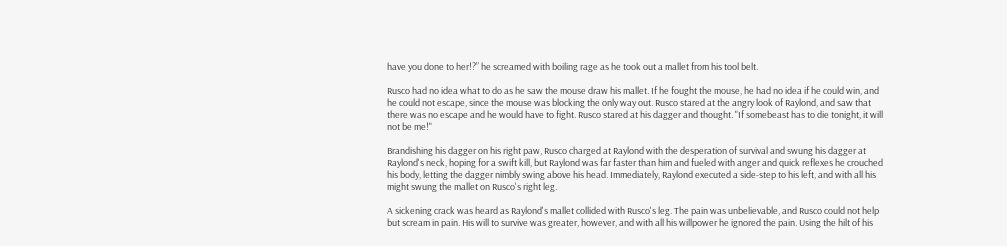have you done to her!?” he screamed with boiling rage as he took out a mallet from his tool belt.

Rusco had no idea what to do as he saw the mouse draw his mallet. If he fought the mouse, he had no idea if he could win, and he could not escape, since the mouse was blocking the only way out. Rusco stared at the angry look of Raylond, and saw that there was no escape and he would have to fight. Rusco stared at his dagger and thought. "If somebeast has to die tonight, it will not be me!"

Brandishing his dagger on his right paw, Rusco charged at Raylond with the desperation of survival and swung his dagger at Raylond's neck, hoping for a swift kill, but Raylond was far faster than him and fueled with anger and quick reflexes he crouched his body, letting the dagger nimbly swing above his head. Immediately, Raylond executed a side-step to his left, and with all his might swung the mallet on Rusco's right leg.

A sickening crack was heard as Raylond's mallet collided with Rusco's leg. The pain was unbelievable, and Rusco could not help but scream in pain. His will to survive was greater, however, and with all his willpower he ignored the pain. Using the hilt of his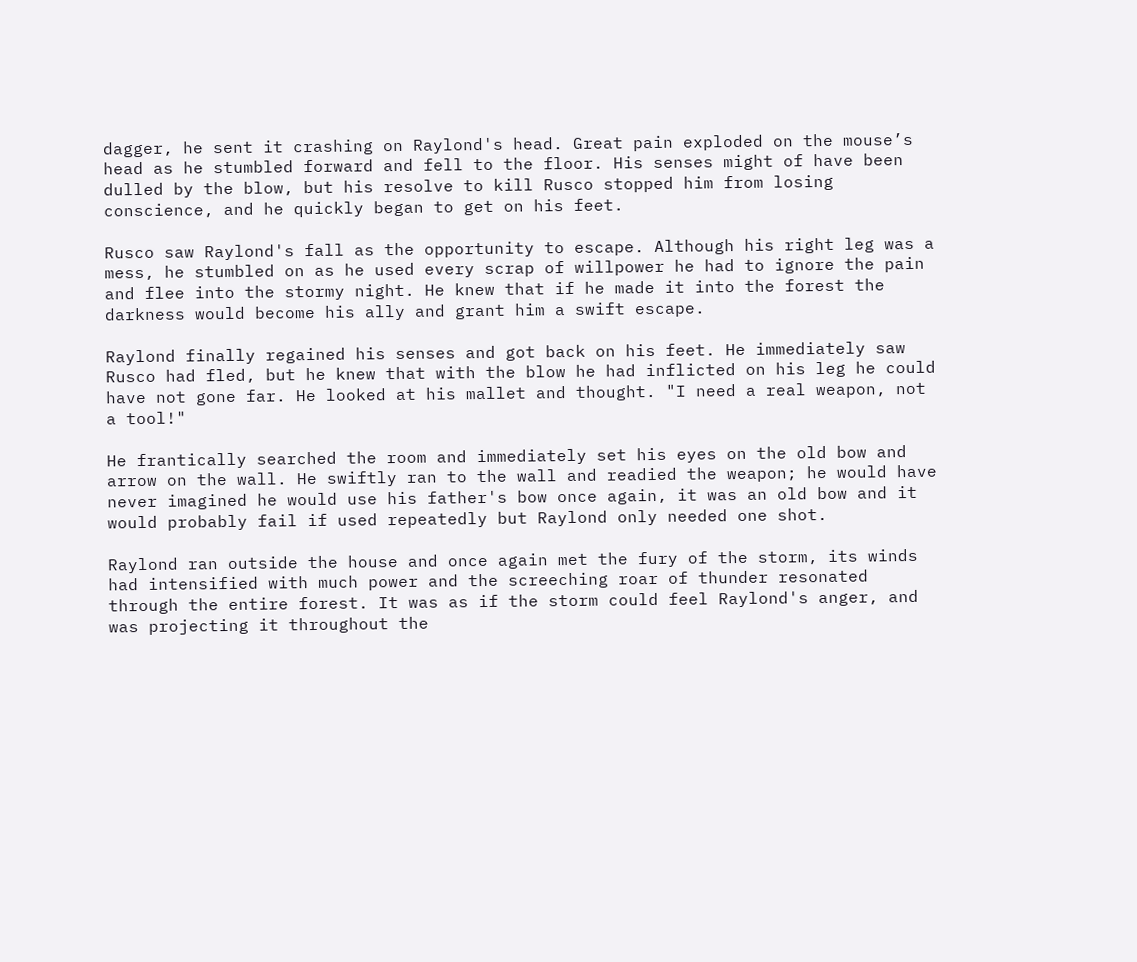dagger, he sent it crashing on Raylond's head. Great pain exploded on the mouse’s head as he stumbled forward and fell to the floor. His senses might of have been dulled by the blow, but his resolve to kill Rusco stopped him from losing conscience, and he quickly began to get on his feet.

Rusco saw Raylond's fall as the opportunity to escape. Although his right leg was a mess, he stumbled on as he used every scrap of willpower he had to ignore the pain and flee into the stormy night. He knew that if he made it into the forest the darkness would become his ally and grant him a swift escape.

Raylond finally regained his senses and got back on his feet. He immediately saw Rusco had fled, but he knew that with the blow he had inflicted on his leg he could have not gone far. He looked at his mallet and thought. "I need a real weapon, not a tool!"

He frantically searched the room and immediately set his eyes on the old bow and arrow on the wall. He swiftly ran to the wall and readied the weapon; he would have never imagined he would use his father's bow once again, it was an old bow and it would probably fail if used repeatedly but Raylond only needed one shot.

Raylond ran outside the house and once again met the fury of the storm, its winds had intensified with much power and the screeching roar of thunder resonated through the entire forest. It was as if the storm could feel Raylond's anger, and was projecting it throughout the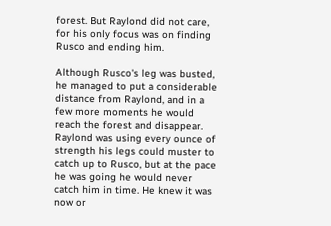forest. But Raylond did not care, for his only focus was on finding Rusco and ending him.

Although Rusco's leg was busted, he managed to put a considerable distance from Raylond, and in a few more moments he would reach the forest and disappear. Raylond was using every ounce of strength his legs could muster to catch up to Rusco, but at the pace he was going he would never catch him in time. He knew it was now or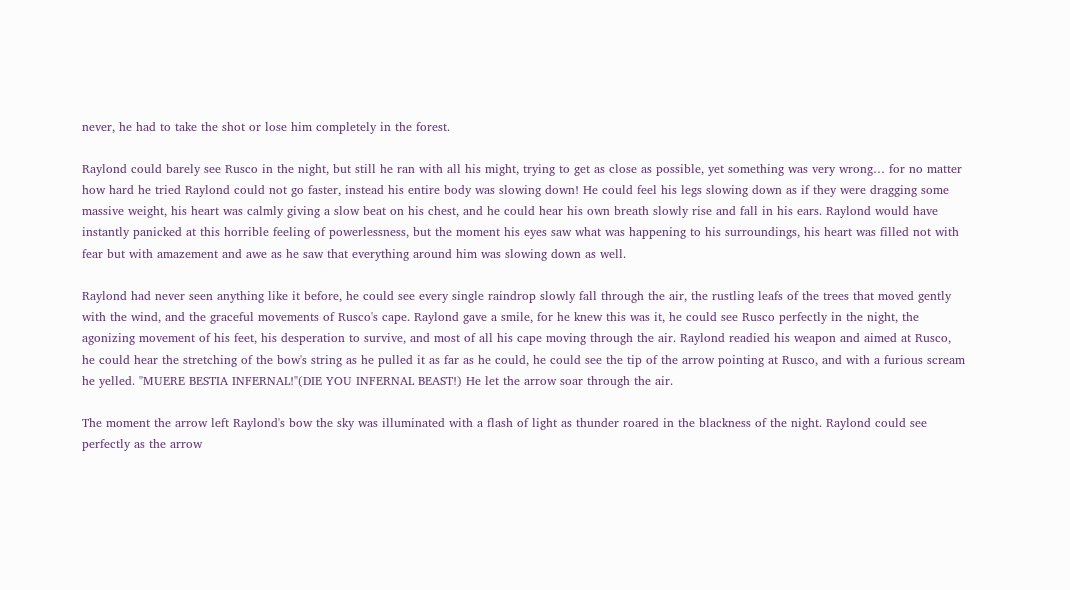never, he had to take the shot or lose him completely in the forest.

Raylond could barely see Rusco in the night, but still he ran with all his might, trying to get as close as possible, yet something was very wrong… for no matter how hard he tried Raylond could not go faster, instead his entire body was slowing down! He could feel his legs slowing down as if they were dragging some massive weight, his heart was calmly giving a slow beat on his chest, and he could hear his own breath slowly rise and fall in his ears. Raylond would have instantly panicked at this horrible feeling of powerlessness, but the moment his eyes saw what was happening to his surroundings, his heart was filled not with fear but with amazement and awe as he saw that everything around him was slowing down as well.

Raylond had never seen anything like it before, he could see every single raindrop slowly fall through the air, the rustling leafs of the trees that moved gently with the wind, and the graceful movements of Rusco's cape. Raylond gave a smile, for he knew this was it, he could see Rusco perfectly in the night, the agonizing movement of his feet, his desperation to survive, and most of all his cape moving through the air. Raylond readied his weapon and aimed at Rusco, he could hear the stretching of the bow's string as he pulled it as far as he could, he could see the tip of the arrow pointing at Rusco, and with a furious scream he yelled. "MUERE BESTIA INFERNAL!"(DIE YOU INFERNAL BEAST!) He let the arrow soar through the air.

The moment the arrow left Raylond's bow the sky was illuminated with a flash of light as thunder roared in the blackness of the night. Raylond could see perfectly as the arrow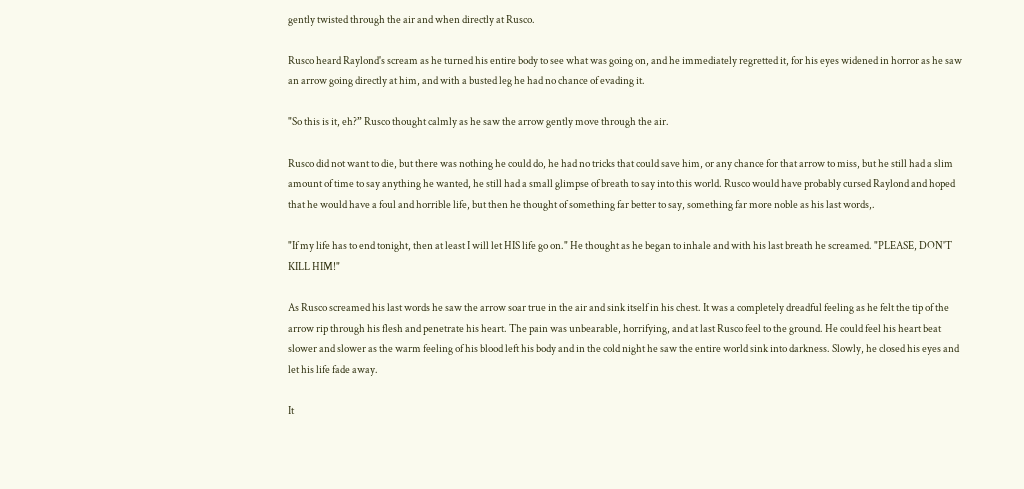gently twisted through the air and when directly at Rusco.

Rusco heard Raylond's scream as he turned his entire body to see what was going on, and he immediately regretted it, for his eyes widened in horror as he saw an arrow going directly at him, and with a busted leg he had no chance of evading it.

"So this is it, eh?” Rusco thought calmly as he saw the arrow gently move through the air.

Rusco did not want to die, but there was nothing he could do, he had no tricks that could save him, or any chance for that arrow to miss, but he still had a slim amount of time to say anything he wanted, he still had a small glimpse of breath to say into this world. Rusco would have probably cursed Raylond and hoped that he would have a foul and horrible life, but then he thought of something far better to say, something far more noble as his last words,.

"If my life has to end tonight, then at least I will let HIS life go on." He thought as he began to inhale and with his last breath he screamed. "PLEASE, DON'T KILL HIM!"

As Rusco screamed his last words he saw the arrow soar true in the air and sink itself in his chest. It was a completely dreadful feeling as he felt the tip of the arrow rip through his flesh and penetrate his heart. The pain was unbearable, horrifying, and at last Rusco feel to the ground. He could feel his heart beat slower and slower as the warm feeling of his blood left his body and in the cold night he saw the entire world sink into darkness. Slowly, he closed his eyes and let his life fade away.

It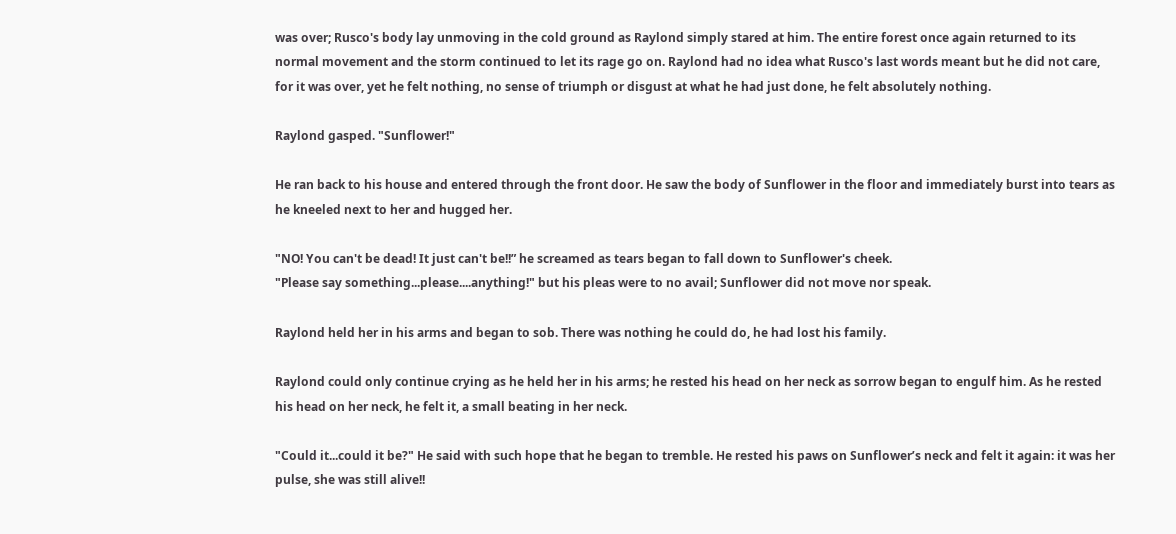was over; Rusco's body lay unmoving in the cold ground as Raylond simply stared at him. The entire forest once again returned to its normal movement and the storm continued to let its rage go on. Raylond had no idea what Rusco's last words meant but he did not care, for it was over, yet he felt nothing, no sense of triumph or disgust at what he had just done, he felt absolutely nothing.

Raylond gasped. "Sunflower!"

He ran back to his house and entered through the front door. He saw the body of Sunflower in the floor and immediately burst into tears as he kneeled next to her and hugged her.

"NO! You can't be dead! It just can't be!!” he screamed as tears began to fall down to Sunflower's cheek.
"Please say something...please....anything!" but his pleas were to no avail; Sunflower did not move nor speak.

Raylond held her in his arms and began to sob. There was nothing he could do, he had lost his family.

Raylond could only continue crying as he held her in his arms; he rested his head on her neck as sorrow began to engulf him. As he rested his head on her neck, he felt it, a small beating in her neck.

"Could it...could it be?" He said with such hope that he began to tremble. He rested his paws on Sunflower’s neck and felt it again: it was her pulse, she was still alive!!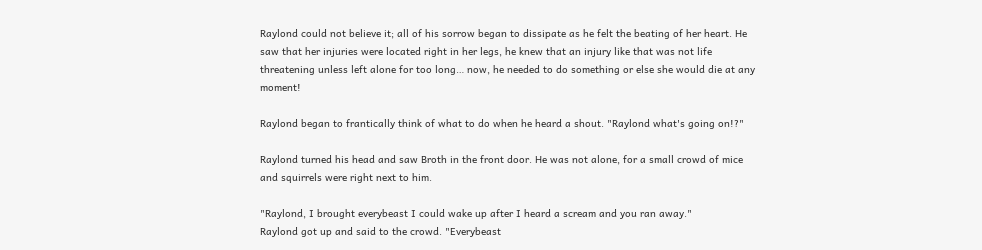Raylond could not believe it; all of his sorrow began to dissipate as he felt the beating of her heart. He saw that her injuries were located right in her legs, he knew that an injury like that was not life threatening unless left alone for too long… now, he needed to do something or else she would die at any moment!

Raylond began to frantically think of what to do when he heard a shout. "Raylond what's going on!?"

Raylond turned his head and saw Broth in the front door. He was not alone, for a small crowd of mice and squirrels were right next to him.

"Raylond, I brought everybeast I could wake up after I heard a scream and you ran away."
Raylond got up and said to the crowd. "Everybeast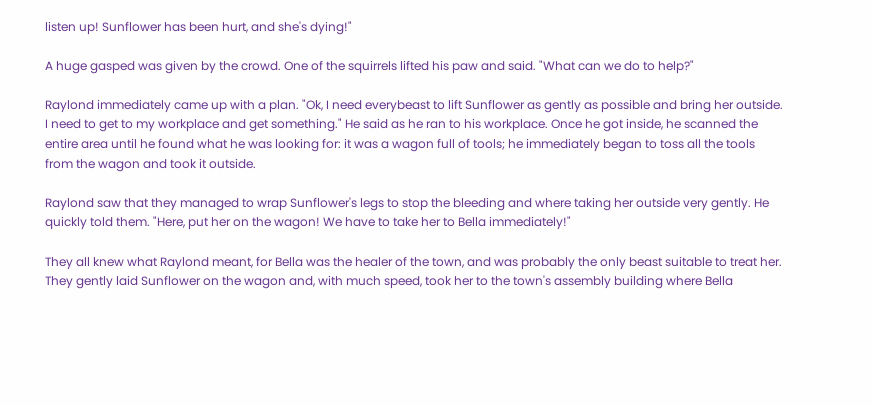listen up! Sunflower has been hurt, and she's dying!"

A huge gasped was given by the crowd. One of the squirrels lifted his paw and said. "What can we do to help?"

Raylond immediately came up with a plan. "Ok, I need everybeast to lift Sunflower as gently as possible and bring her outside. I need to get to my workplace and get something." He said as he ran to his workplace. Once he got inside, he scanned the entire area until he found what he was looking for: it was a wagon full of tools; he immediately began to toss all the tools from the wagon and took it outside.

Raylond saw that they managed to wrap Sunflower's legs to stop the bleeding and where taking her outside very gently. He quickly told them. "Here, put her on the wagon! We have to take her to Bella immediately!"

They all knew what Raylond meant, for Bella was the healer of the town, and was probably the only beast suitable to treat her. They gently laid Sunflower on the wagon and, with much speed, took her to the town's assembly building where Bella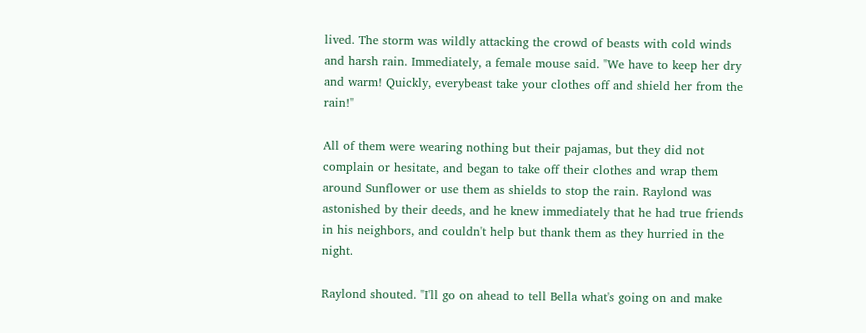lived. The storm was wildly attacking the crowd of beasts with cold winds and harsh rain. Immediately, a female mouse said. "We have to keep her dry and warm! Quickly, everybeast take your clothes off and shield her from the rain!"

All of them were wearing nothing but their pajamas, but they did not complain or hesitate, and began to take off their clothes and wrap them around Sunflower or use them as shields to stop the rain. Raylond was astonished by their deeds, and he knew immediately that he had true friends in his neighbors, and couldn't help but thank them as they hurried in the night.

Raylond shouted. "I'll go on ahead to tell Bella what's going on and make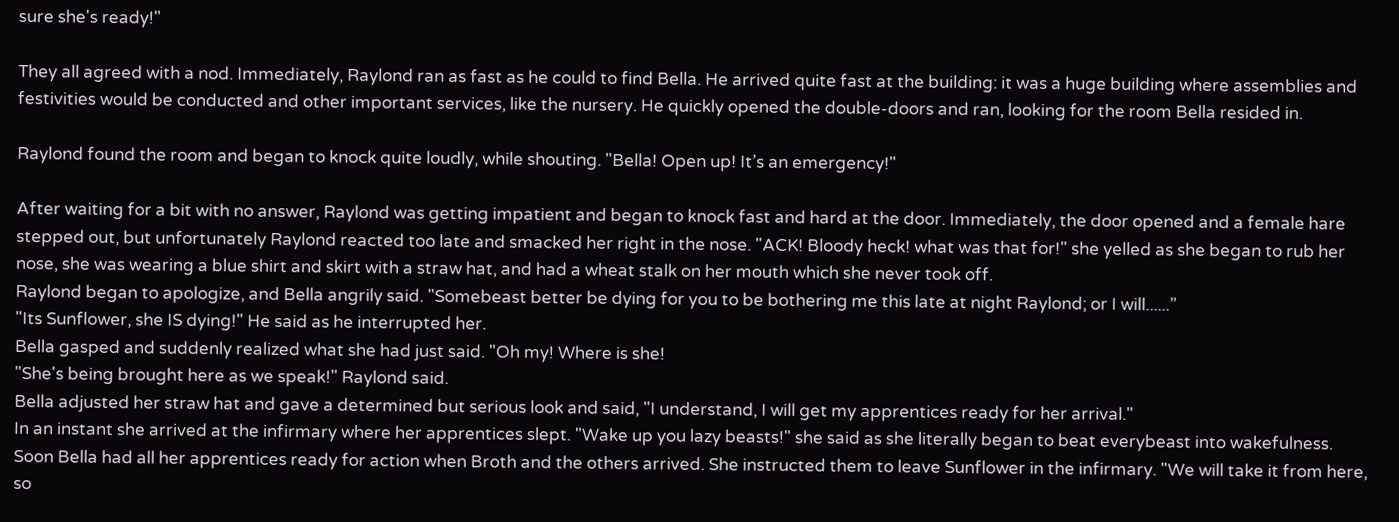sure she's ready!"

They all agreed with a nod. Immediately, Raylond ran as fast as he could to find Bella. He arrived quite fast at the building: it was a huge building where assemblies and festivities would be conducted and other important services, like the nursery. He quickly opened the double-doors and ran, looking for the room Bella resided in.

Raylond found the room and began to knock quite loudly, while shouting. "Bella! Open up! It’s an emergency!"

After waiting for a bit with no answer, Raylond was getting impatient and began to knock fast and hard at the door. Immediately, the door opened and a female hare stepped out, but unfortunately Raylond reacted too late and smacked her right in the nose. "ACK! Bloody heck! what was that for!" she yelled as she began to rub her nose, she was wearing a blue shirt and skirt with a straw hat, and had a wheat stalk on her mouth which she never took off.
Raylond began to apologize, and Bella angrily said. "Somebeast better be dying for you to be bothering me this late at night Raylond; or I will......”
"Its Sunflower, she IS dying!" He said as he interrupted her.
Bella gasped and suddenly realized what she had just said. "Oh my! Where is she!
"She's being brought here as we speak!" Raylond said.
Bella adjusted her straw hat and gave a determined but serious look and said, "I understand, I will get my apprentices ready for her arrival."
In an instant she arrived at the infirmary where her apprentices slept. "Wake up you lazy beasts!" she said as she literally began to beat everybeast into wakefulness.
Soon Bella had all her apprentices ready for action when Broth and the others arrived. She instructed them to leave Sunflower in the infirmary. "We will take it from here, so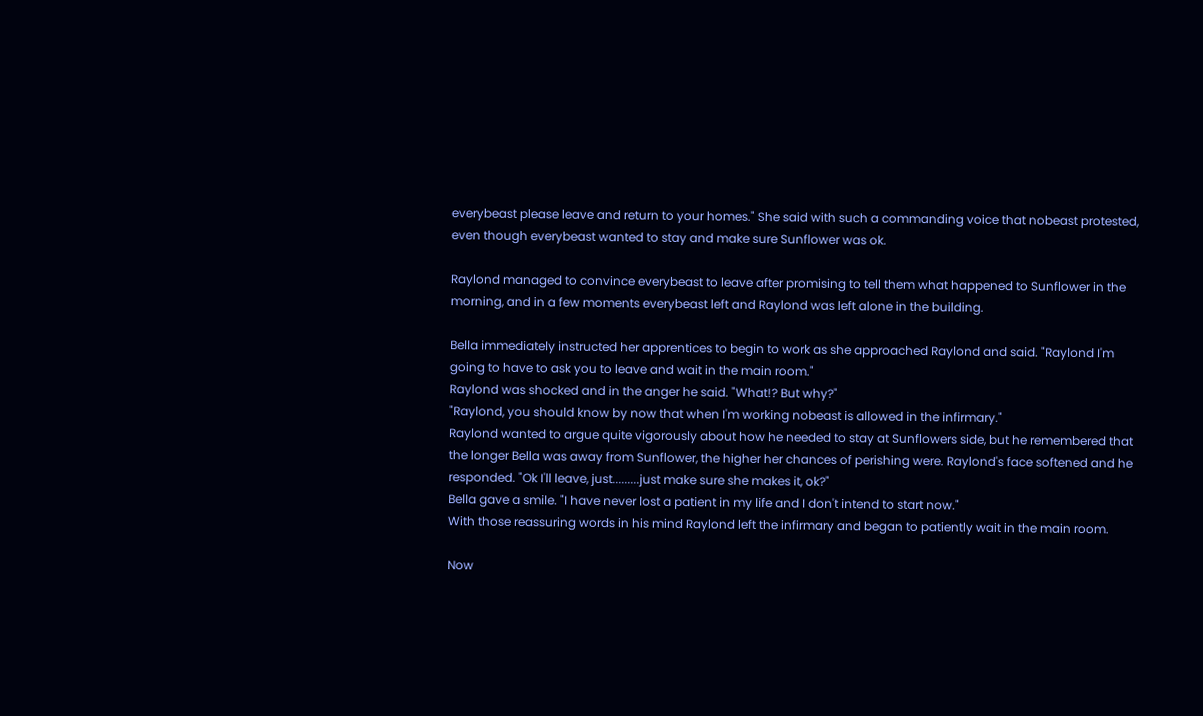everybeast please leave and return to your homes." She said with such a commanding voice that nobeast protested, even though everybeast wanted to stay and make sure Sunflower was ok.

Raylond managed to convince everybeast to leave after promising to tell them what happened to Sunflower in the morning, and in a few moments everybeast left and Raylond was left alone in the building.

Bella immediately instructed her apprentices to begin to work as she approached Raylond and said. "Raylond I'm going to have to ask you to leave and wait in the main room."
Raylond was shocked and in the anger he said. "What!? But why?"
"Raylond, you should know by now that when I'm working nobeast is allowed in the infirmary."
Raylond wanted to argue quite vigorously about how he needed to stay at Sunflowers side, but he remembered that the longer Bella was away from Sunflower, the higher her chances of perishing were. Raylond's face softened and he responded. "Ok I'll leave, just.........just make sure she makes it, ok?"
Bella gave a smile. "I have never lost a patient in my life and I don't intend to start now."
With those reassuring words in his mind Raylond left the infirmary and began to patiently wait in the main room.

Now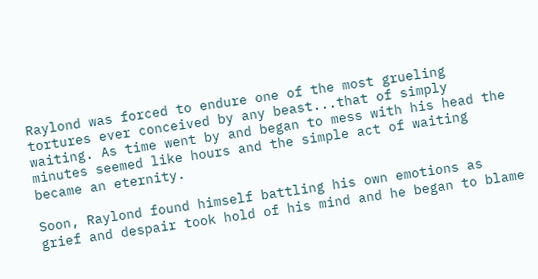Raylond was forced to endure one of the most grueling tortures ever conceived by any beast...that of simply waiting. As time went by and began to mess with his head the minutes seemed like hours and the simple act of waiting became an eternity.

Soon, Raylond found himself battling his own emotions as grief and despair took hold of his mind and he began to blame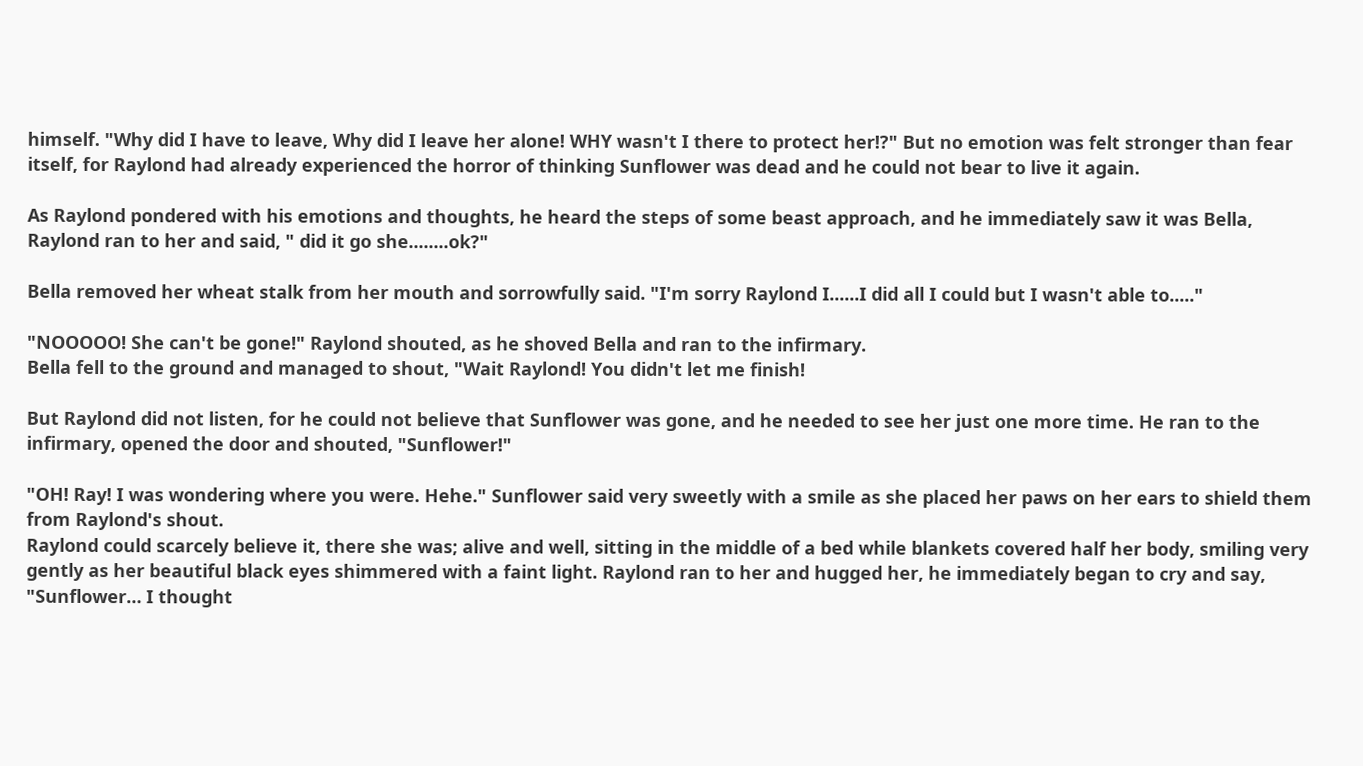himself. "Why did I have to leave, Why did I leave her alone! WHY wasn't I there to protect her!?" But no emotion was felt stronger than fear itself, for Raylond had already experienced the horror of thinking Sunflower was dead and he could not bear to live it again.

As Raylond pondered with his emotions and thoughts, he heard the steps of some beast approach, and he immediately saw it was Bella, Raylond ran to her and said, " did it go she........ok?"

Bella removed her wheat stalk from her mouth and sorrowfully said. "I'm sorry Raylond I......I did all I could but I wasn't able to....."

"NOOOOO! She can't be gone!" Raylond shouted, as he shoved Bella and ran to the infirmary.
Bella fell to the ground and managed to shout, "Wait Raylond! You didn't let me finish!

But Raylond did not listen, for he could not believe that Sunflower was gone, and he needed to see her just one more time. He ran to the infirmary, opened the door and shouted, "Sunflower!"

"OH! Ray! I was wondering where you were. Hehe." Sunflower said very sweetly with a smile as she placed her paws on her ears to shield them from Raylond's shout.
Raylond could scarcely believe it, there she was; alive and well, sitting in the middle of a bed while blankets covered half her body, smiling very gently as her beautiful black eyes shimmered with a faint light. Raylond ran to her and hugged her, he immediately began to cry and say, "Sunflower… I thought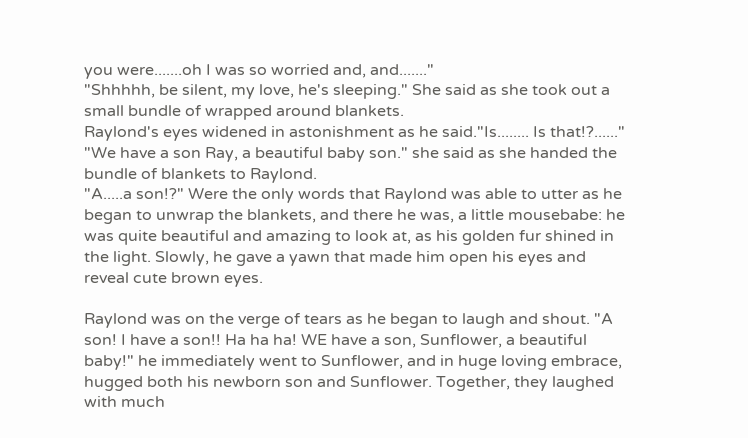you were.......oh I was so worried and, and......."
"Shhhhh, be silent, my love, he's sleeping." She said as she took out a small bundle of wrapped around blankets.
Raylond's eyes widened in astonishment as he said."Is........ Is that!?......"
"We have a son Ray, a beautiful baby son." she said as she handed the bundle of blankets to Raylond.
"A.....a son!?" Were the only words that Raylond was able to utter as he began to unwrap the blankets, and there he was, a little mousebabe: he was quite beautiful and amazing to look at, as his golden fur shined in the light. Slowly, he gave a yawn that made him open his eyes and reveal cute brown eyes.

Raylond was on the verge of tears as he began to laugh and shout. "A son! I have a son!! Ha ha ha! WE have a son, Sunflower, a beautiful baby!" he immediately went to Sunflower, and in huge loving embrace, hugged both his newborn son and Sunflower. Together, they laughed with much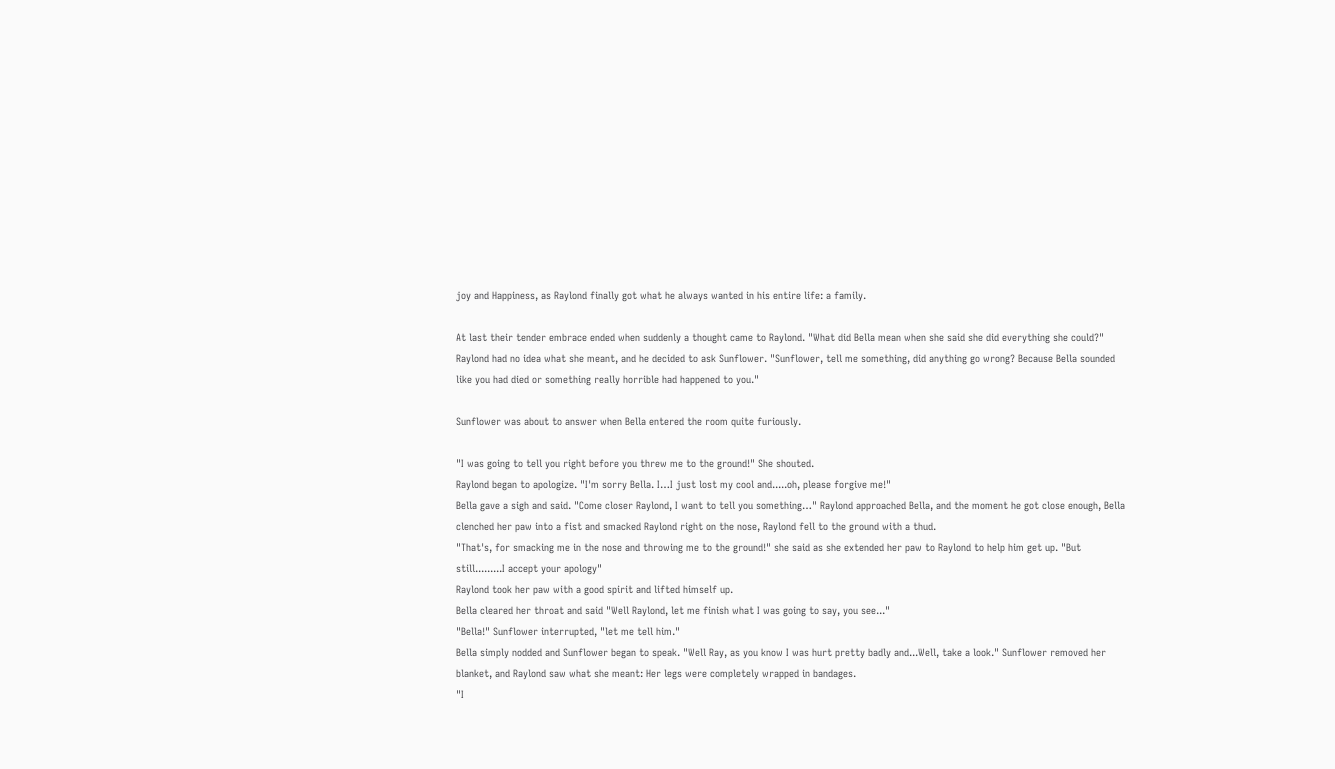joy and Happiness, as Raylond finally got what he always wanted in his entire life: a family.

At last their tender embrace ended when suddenly a thought came to Raylond. "What did Bella mean when she said she did everything she could?"
Raylond had no idea what she meant, and he decided to ask Sunflower. "Sunflower, tell me something, did anything go wrong? Because Bella sounded like you had died or something really horrible had happened to you."

Sunflower was about to answer when Bella entered the room quite furiously.

"I was going to tell you right before you threw me to the ground!" She shouted.
Raylond began to apologize. "I'm sorry Bella. I…I just lost my cool and.....oh, please forgive me!"
Bella gave a sigh and said. "Come closer Raylond, I want to tell you something…" Raylond approached Bella, and the moment he got close enough, Bella clenched her paw into a fist and smacked Raylond right on the nose, Raylond fell to the ground with a thud.
"That's, for smacking me in the nose and throwing me to the ground!" she said as she extended her paw to Raylond to help him get up. "But still.........I accept your apology"
Raylond took her paw with a good spirit and lifted himself up.
Bella cleared her throat and said "Well Raylond, let me finish what I was going to say, you see..."
"Bella!" Sunflower interrupted, "let me tell him."
Bella simply nodded and Sunflower began to speak. "Well Ray, as you know I was hurt pretty badly and...Well, take a look." Sunflower removed her blanket, and Raylond saw what she meant: Her legs were completely wrapped in bandages.
"I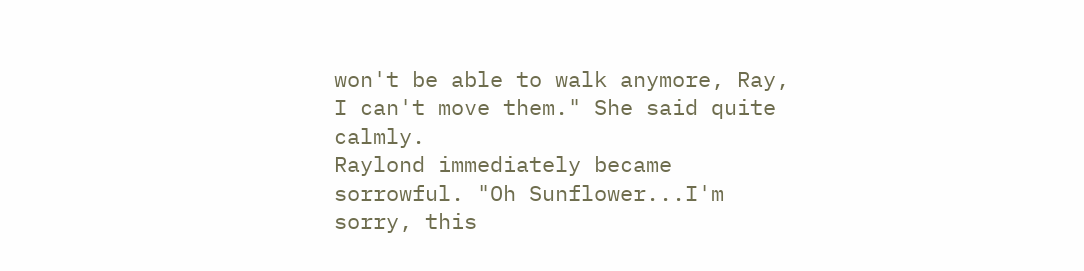won't be able to walk anymore, Ray, I can't move them." She said quite calmly.
Raylond immediately became sorrowful. "Oh Sunflower...I'm sorry, this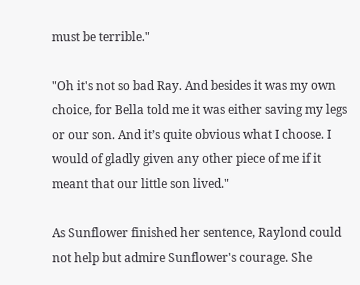must be terrible."

"Oh it's not so bad Ray. And besides it was my own choice, for Bella told me it was either saving my legs or our son. And it’s quite obvious what I choose. I would of gladly given any other piece of me if it meant that our little son lived."

As Sunflower finished her sentence, Raylond could not help but admire Sunflower's courage. She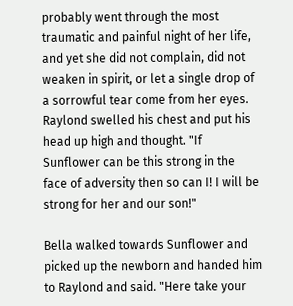probably went through the most traumatic and painful night of her life, and yet she did not complain, did not weaken in spirit, or let a single drop of a sorrowful tear come from her eyes. Raylond swelled his chest and put his head up high and thought. "If Sunflower can be this strong in the face of adversity then so can I! I will be strong for her and our son!"

Bella walked towards Sunflower and picked up the newborn and handed him to Raylond and said. "Here take your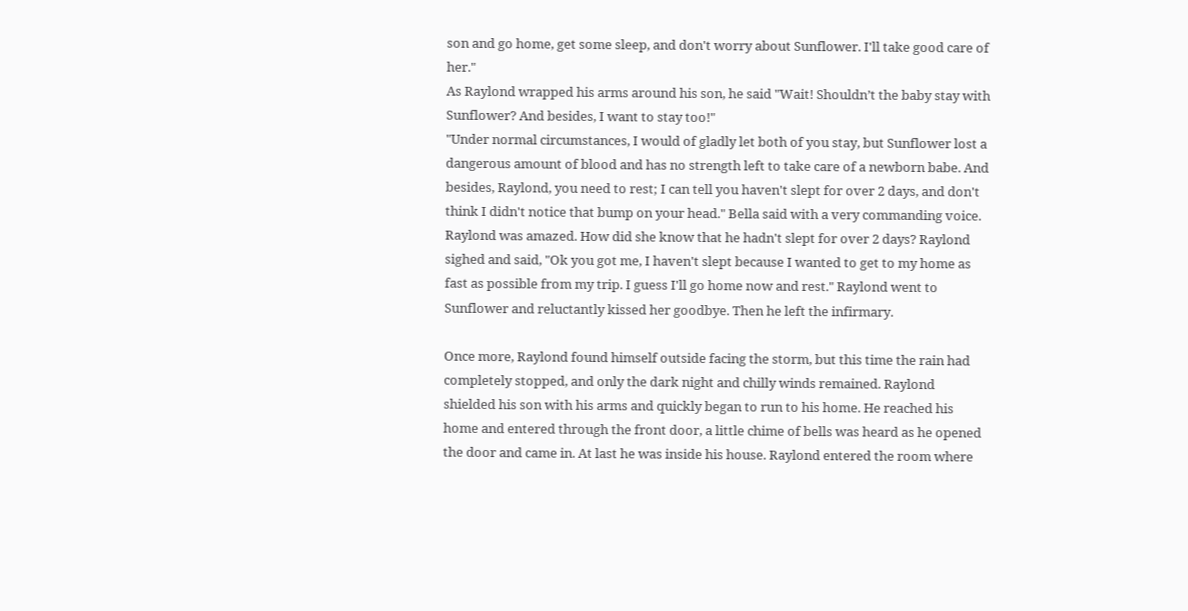son and go home, get some sleep, and don't worry about Sunflower. I'll take good care of her."
As Raylond wrapped his arms around his son, he said "Wait! Shouldn’t the baby stay with Sunflower? And besides, I want to stay too!"
"Under normal circumstances, I would of gladly let both of you stay, but Sunflower lost a dangerous amount of blood and has no strength left to take care of a newborn babe. And besides, Raylond, you need to rest; I can tell you haven't slept for over 2 days, and don't think I didn't notice that bump on your head." Bella said with a very commanding voice.
Raylond was amazed. How did she know that he hadn't slept for over 2 days? Raylond sighed and said, "Ok you got me, I haven't slept because I wanted to get to my home as fast as possible from my trip. I guess I'll go home now and rest." Raylond went to Sunflower and reluctantly kissed her goodbye. Then he left the infirmary.

Once more, Raylond found himself outside facing the storm, but this time the rain had completely stopped, and only the dark night and chilly winds remained. Raylond shielded his son with his arms and quickly began to run to his home. He reached his home and entered through the front door, a little chime of bells was heard as he opened the door and came in. At last he was inside his house. Raylond entered the room where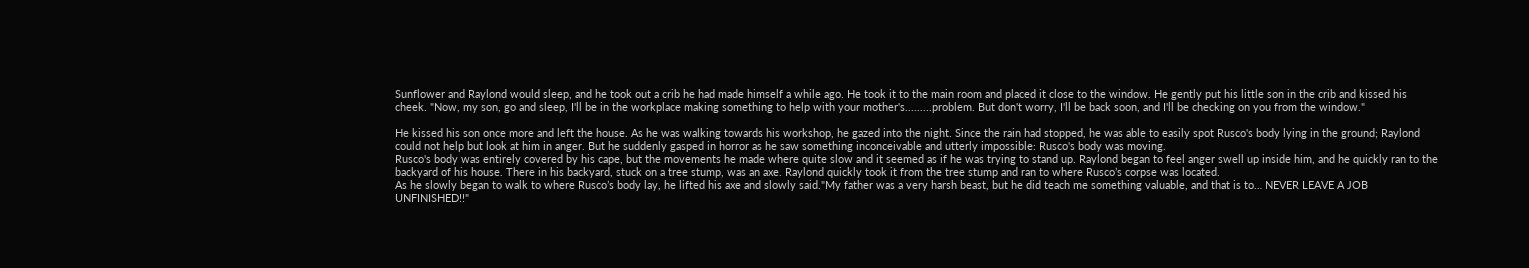Sunflower and Raylond would sleep, and he took out a crib he had made himself a while ago. He took it to the main room and placed it close to the window. He gently put his little son in the crib and kissed his cheek. "Now, my son, go and sleep, I'll be in the workplace making something to help with your mother's.........problem. But don't worry, I'll be back soon, and I'll be checking on you from the window."

He kissed his son once more and left the house. As he was walking towards his workshop, he gazed into the night. Since the rain had stopped, he was able to easily spot Rusco's body lying in the ground; Raylond could not help but look at him in anger. But he suddenly gasped in horror as he saw something inconceivable and utterly impossible: Rusco's body was moving.
Rusco's body was entirely covered by his cape, but the movements he made where quite slow and it seemed as if he was trying to stand up. Raylond began to feel anger swell up inside him, and he quickly ran to the backyard of his house. There in his backyard, stuck on a tree stump, was an axe. Raylond quickly took it from the tree stump and ran to where Rusco’s corpse was located.
As he slowly began to walk to where Rusco’s body lay, he lifted his axe and slowly said."My father was a very harsh beast, but he did teach me something valuable, and that is to… NEVER LEAVE A JOB UNFINISHED!!"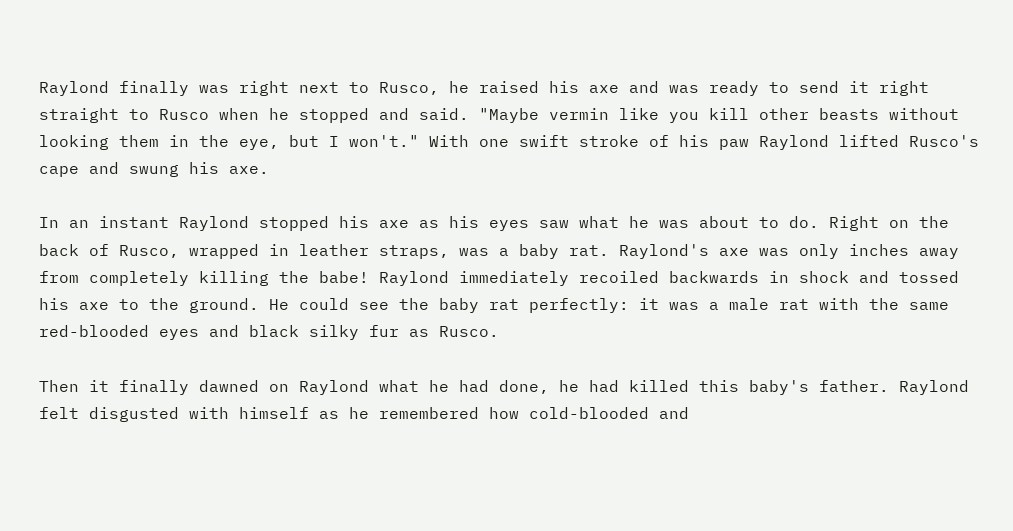Raylond finally was right next to Rusco, he raised his axe and was ready to send it right straight to Rusco when he stopped and said. "Maybe vermin like you kill other beasts without looking them in the eye, but I won't." With one swift stroke of his paw Raylond lifted Rusco's cape and swung his axe.

In an instant Raylond stopped his axe as his eyes saw what he was about to do. Right on the back of Rusco, wrapped in leather straps, was a baby rat. Raylond's axe was only inches away from completely killing the babe! Raylond immediately recoiled backwards in shock and tossed his axe to the ground. He could see the baby rat perfectly: it was a male rat with the same red-blooded eyes and black silky fur as Rusco.

Then it finally dawned on Raylond what he had done, he had killed this baby's father. Raylond felt disgusted with himself as he remembered how cold-blooded and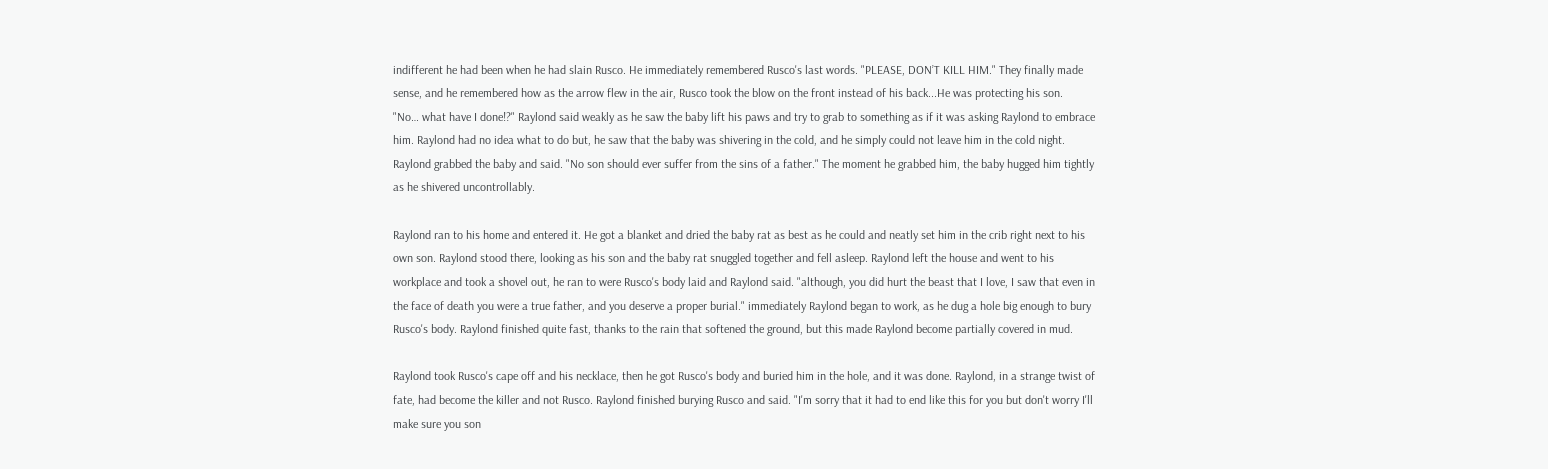indifferent he had been when he had slain Rusco. He immediately remembered Rusco's last words. "PLEASE, DON’T KILL HIM." They finally made sense, and he remembered how as the arrow flew in the air, Rusco took the blow on the front instead of his back...He was protecting his son.
"No… what have I done!?" Raylond said weakly as he saw the baby lift his paws and try to grab to something as if it was asking Raylond to embrace him. Raylond had no idea what to do but, he saw that the baby was shivering in the cold, and he simply could not leave him in the cold night. Raylond grabbed the baby and said. "No son should ever suffer from the sins of a father." The moment he grabbed him, the baby hugged him tightly as he shivered uncontrollably.

Raylond ran to his home and entered it. He got a blanket and dried the baby rat as best as he could and neatly set him in the crib right next to his own son. Raylond stood there, looking as his son and the baby rat snuggled together and fell asleep. Raylond left the house and went to his workplace and took a shovel out, he ran to were Rusco's body laid and Raylond said. "although, you did hurt the beast that I love, I saw that even in the face of death you were a true father, and you deserve a proper burial." immediately Raylond began to work, as he dug a hole big enough to bury Rusco's body. Raylond finished quite fast, thanks to the rain that softened the ground, but this made Raylond become partially covered in mud.

Raylond took Rusco's cape off and his necklace, then he got Rusco's body and buried him in the hole, and it was done. Raylond, in a strange twist of fate, had become the killer and not Rusco. Raylond finished burying Rusco and said. "I'm sorry that it had to end like this for you but don't worry I'll make sure you son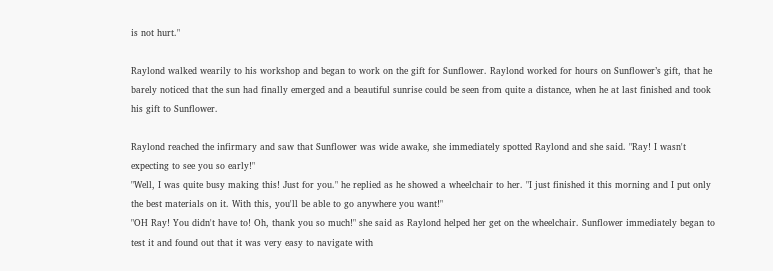is not hurt."

Raylond walked wearily to his workshop and began to work on the gift for Sunflower. Raylond worked for hours on Sunflower’s gift, that he barely noticed that the sun had finally emerged and a beautiful sunrise could be seen from quite a distance, when he at last finished and took his gift to Sunflower.

Raylond reached the infirmary and saw that Sunflower was wide awake, she immediately spotted Raylond and she said. "Ray! I wasn't expecting to see you so early!"
"Well, I was quite busy making this! Just for you." he replied as he showed a wheelchair to her. "I just finished it this morning and I put only the best materials on it. With this, you'll be able to go anywhere you want!"
"OH Ray! You didn't have to! Oh, thank you so much!" she said as Raylond helped her get on the wheelchair. Sunflower immediately began to test it and found out that it was very easy to navigate with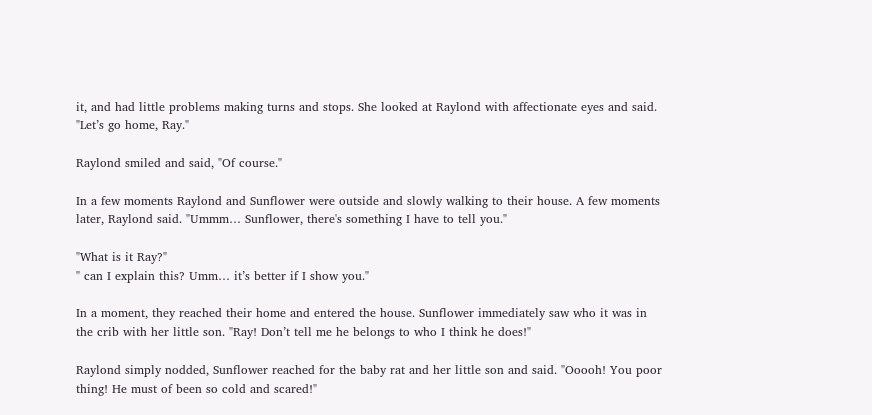it, and had little problems making turns and stops. She looked at Raylond with affectionate eyes and said. "Let’s go home, Ray."

Raylond smiled and said, "Of course."

In a few moments Raylond and Sunflower were outside and slowly walking to their house. A few moments later, Raylond said. "Ummm… Sunflower, there's something I have to tell you."

"What is it Ray?"
" can I explain this? Umm… it’s better if I show you."

In a moment, they reached their home and entered the house. Sunflower immediately saw who it was in the crib with her little son. "Ray! Don’t tell me he belongs to who I think he does!"

Raylond simply nodded, Sunflower reached for the baby rat and her little son and said. "Ooooh! You poor thing! He must of been so cold and scared!"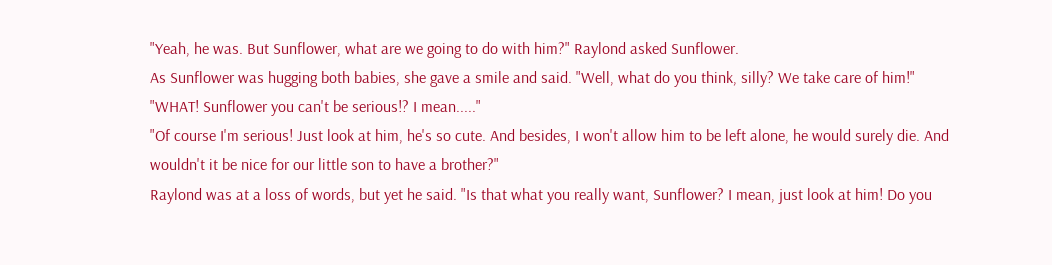"Yeah, he was. But Sunflower, what are we going to do with him?" Raylond asked Sunflower.
As Sunflower was hugging both babies, she gave a smile and said. "Well, what do you think, silly? We take care of him!"
"WHAT! Sunflower you can't be serious!? I mean....."
"Of course I'm serious! Just look at him, he's so cute. And besides, I won't allow him to be left alone, he would surely die. And wouldn't it be nice for our little son to have a brother?"
Raylond was at a loss of words, but yet he said. "Is that what you really want, Sunflower? I mean, just look at him! Do you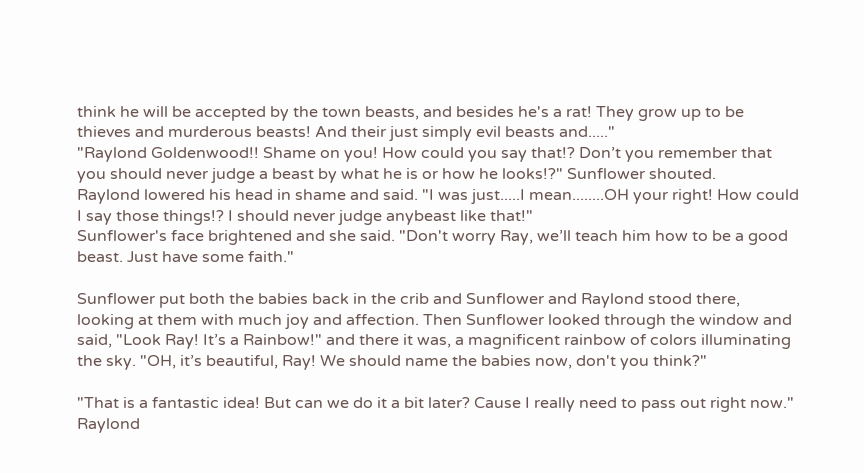think he will be accepted by the town beasts, and besides he's a rat! They grow up to be thieves and murderous beasts! And their just simply evil beasts and....."
"Raylond Goldenwood!! Shame on you! How could you say that!? Don’t you remember that you should never judge a beast by what he is or how he looks!?" Sunflower shouted.
Raylond lowered his head in shame and said. "I was just.....I mean........OH your right! How could I say those things!? I should never judge anybeast like that!"
Sunflower's face brightened and she said. "Don't worry Ray, we’ll teach him how to be a good beast. Just have some faith."

Sunflower put both the babies back in the crib and Sunflower and Raylond stood there, looking at them with much joy and affection. Then Sunflower looked through the window and said, "Look Ray! It’s a Rainbow!" and there it was, a magnificent rainbow of colors illuminating the sky. "OH, it’s beautiful, Ray! We should name the babies now, don't you think?"

"That is a fantastic idea! But can we do it a bit later? Cause I really need to pass out right now." Raylond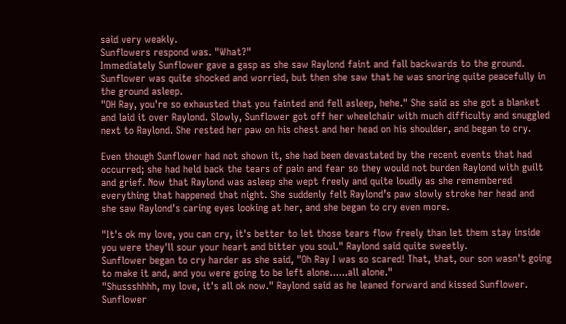said very weakly.
Sunflowers respond was. "What?"
Immediately Sunflower gave a gasp as she saw Raylond faint and fall backwards to the ground. Sunflower was quite shocked and worried, but then she saw that he was snoring quite peacefully in the ground asleep.
"OH Ray, you're so exhausted that you fainted and fell asleep, hehe." She said as she got a blanket and laid it over Raylond. Slowly, Sunflower got off her wheelchair with much difficulty and snuggled next to Raylond. She rested her paw on his chest and her head on his shoulder, and began to cry.

Even though Sunflower had not shown it, she had been devastated by the recent events that had occurred; she had held back the tears of pain and fear so they would not burden Raylond with guilt and grief. Now that Raylond was asleep she wept freely and quite loudly as she remembered everything that happened that night. She suddenly felt Raylond’s paw slowly stroke her head and she saw Raylond's caring eyes looking at her, and she began to cry even more.

"It's ok my love, you can cry, it's better to let those tears flow freely than let them stay inside you were they'll sour your heart and bitter you soul." Raylond said quite sweetly.
Sunflower began to cry harder as she said, "Oh Ray I was so scared! That, that, our son wasn't going to make it and, and you were going to be left alone......all alone."
"Shussshhhh, my love, it's all ok now." Raylond said as he leaned forward and kissed Sunflower.
Sunflower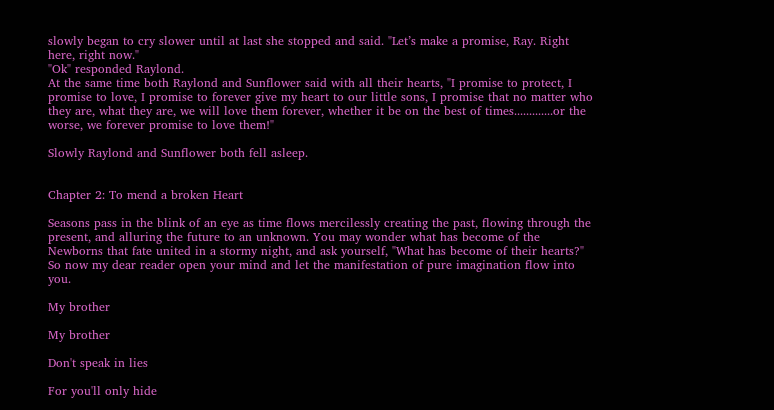slowly began to cry slower until at last she stopped and said. "Let’s make a promise, Ray. Right here, right now."
"Ok" responded Raylond.
At the same time both Raylond and Sunflower said with all their hearts, "I promise to protect, I promise to love, I promise to forever give my heart to our little sons, I promise that no matter who they are, what they are, we will love them forever, whether it be on the best of times.............or the worse, we forever promise to love them!"

Slowly Raylond and Sunflower both fell asleep.


Chapter 2: To mend a broken Heart

Seasons pass in the blink of an eye as time flows mercilessly creating the past, flowing through the present, and alluring the future to an unknown. You may wonder what has become of the Newborns that fate united in a stormy night, and ask yourself, "What has become of their hearts?" So now my dear reader open your mind and let the manifestation of pure imagination flow into you.

My brother

My brother

Don't speak in lies

For you'll only hide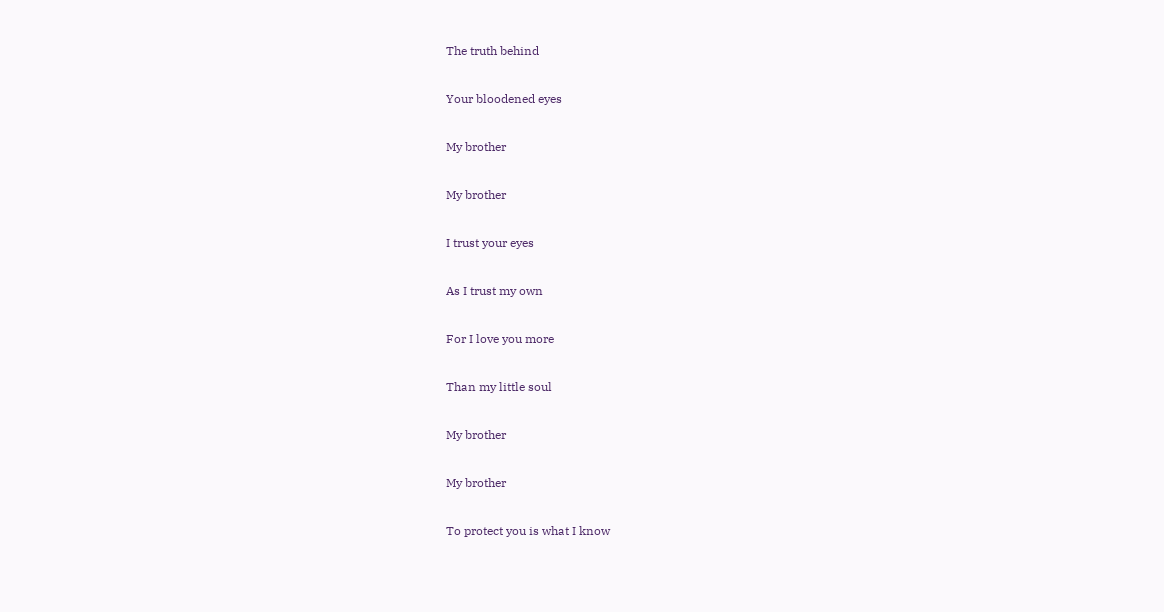The truth behind

Your bloodened eyes

My brother

My brother

I trust your eyes

As I trust my own

For I love you more

Than my little soul

My brother

My brother

To protect you is what I know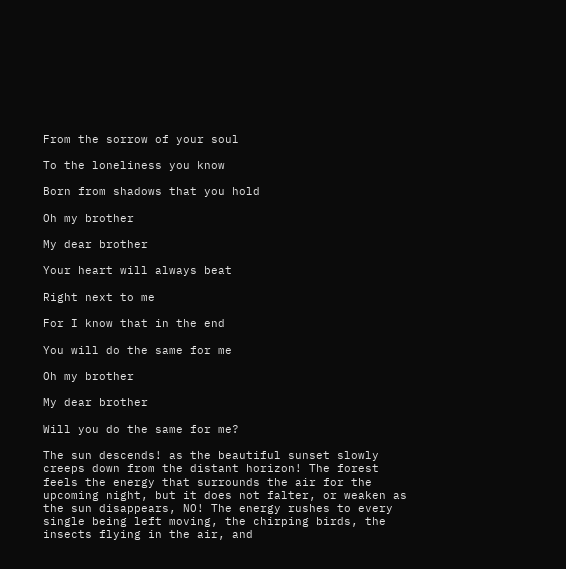From the sorrow of your soul

To the loneliness you know

Born from shadows that you hold

Oh my brother

My dear brother

Your heart will always beat

Right next to me

For I know that in the end

You will do the same for me

Oh my brother

My dear brother

Will you do the same for me?

The sun descends! as the beautiful sunset slowly creeps down from the distant horizon! The forest feels the energy that surrounds the air for the upcoming night, but it does not falter, or weaken as the sun disappears, NO! The energy rushes to every single being left moving, the chirping birds, the insects flying in the air, and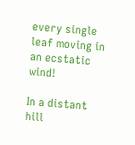every single leaf moving in an ecstatic wind!

In a distant hill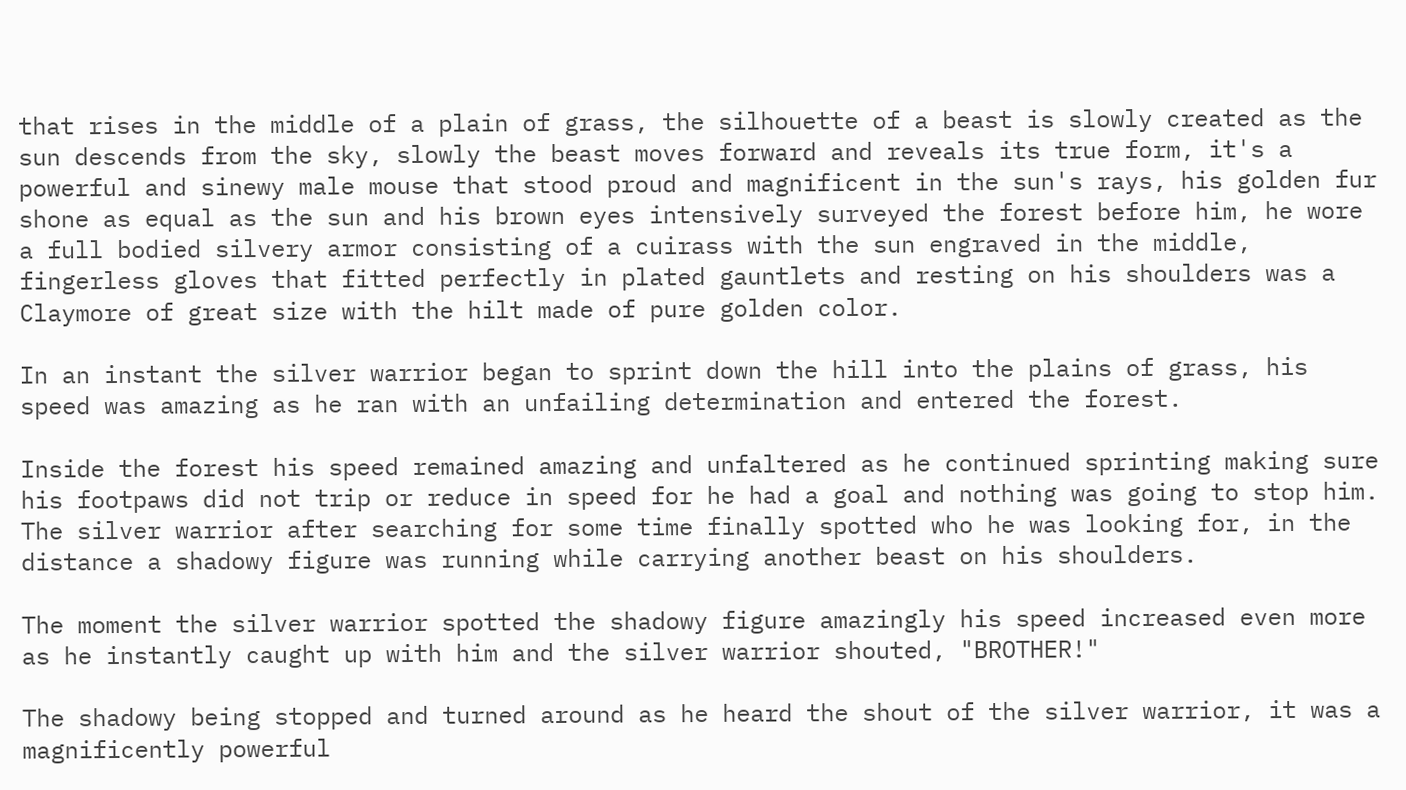that rises in the middle of a plain of grass, the silhouette of a beast is slowly created as the sun descends from the sky, slowly the beast moves forward and reveals its true form, it's a powerful and sinewy male mouse that stood proud and magnificent in the sun's rays, his golden fur shone as equal as the sun and his brown eyes intensively surveyed the forest before him, he wore a full bodied silvery armor consisting of a cuirass with the sun engraved in the middle, fingerless gloves that fitted perfectly in plated gauntlets and resting on his shoulders was a Claymore of great size with the hilt made of pure golden color.

In an instant the silver warrior began to sprint down the hill into the plains of grass, his speed was amazing as he ran with an unfailing determination and entered the forest.

Inside the forest his speed remained amazing and unfaltered as he continued sprinting making sure his footpaws did not trip or reduce in speed for he had a goal and nothing was going to stop him. The silver warrior after searching for some time finally spotted who he was looking for, in the distance a shadowy figure was running while carrying another beast on his shoulders.

The moment the silver warrior spotted the shadowy figure amazingly his speed increased even more as he instantly caught up with him and the silver warrior shouted, "BROTHER!"

The shadowy being stopped and turned around as he heard the shout of the silver warrior, it was a magnificently powerful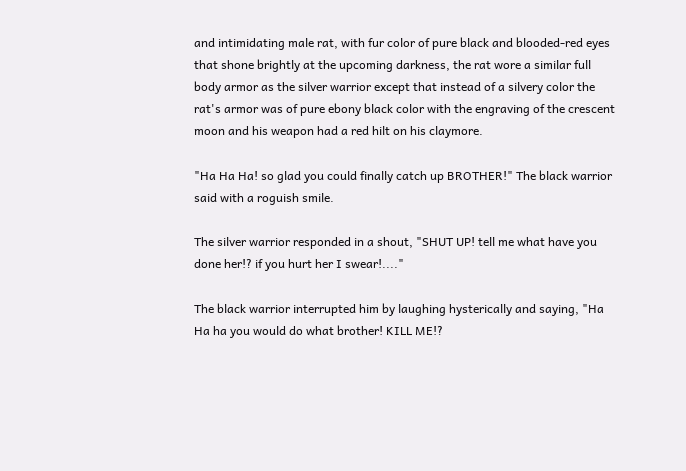and intimidating male rat, with fur color of pure black and blooded-red eyes that shone brightly at the upcoming darkness, the rat wore a similar full body armor as the silver warrior except that instead of a silvery color the rat's armor was of pure ebony black color with the engraving of the crescent moon and his weapon had a red hilt on his claymore.

"Ha Ha Ha! so glad you could finally catch up BROTHER!" The black warrior said with a roguish smile.

The silver warrior responded in a shout, "SHUT UP! tell me what have you done her!? if you hurt her I swear!...."

The black warrior interrupted him by laughing hysterically and saying, "Ha Ha ha you would do what brother! KILL ME!?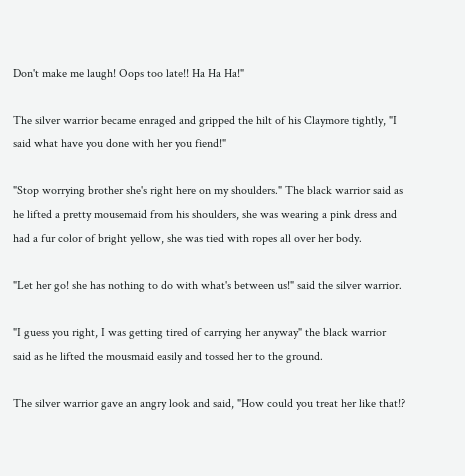Don't make me laugh! Oops too late!! Ha Ha Ha!"

The silver warrior became enraged and gripped the hilt of his Claymore tightly, "I said what have you done with her you fiend!"

"Stop worrying brother she's right here on my shoulders." The black warrior said as he lifted a pretty mousemaid from his shoulders, she was wearing a pink dress and had a fur color of bright yellow, she was tied with ropes all over her body.

"Let her go! she has nothing to do with what's between us!" said the silver warrior.

"I guess you right, I was getting tired of carrying her anyway" the black warrior said as he lifted the mousmaid easily and tossed her to the ground.

The silver warrior gave an angry look and said, "How could you treat her like that!?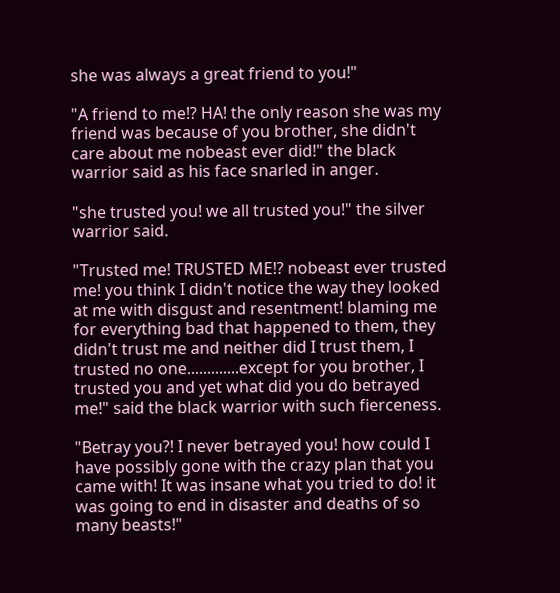she was always a great friend to you!"

"A friend to me!? HA! the only reason she was my friend was because of you brother, she didn't care about me nobeast ever did!" the black warrior said as his face snarled in anger.

"she trusted you! we all trusted you!" the silver warrior said.

"Trusted me! TRUSTED ME!? nobeast ever trusted me! you think I didn't notice the way they looked at me with disgust and resentment! blaming me for everything bad that happened to them, they didn't trust me and neither did I trust them, I trusted no one.............except for you brother, I trusted you and yet what did you do betrayed me!" said the black warrior with such fierceness.

"Betray you?! I never betrayed you! how could I have possibly gone with the crazy plan that you came with! It was insane what you tried to do! it was going to end in disaster and deaths of so many beasts!"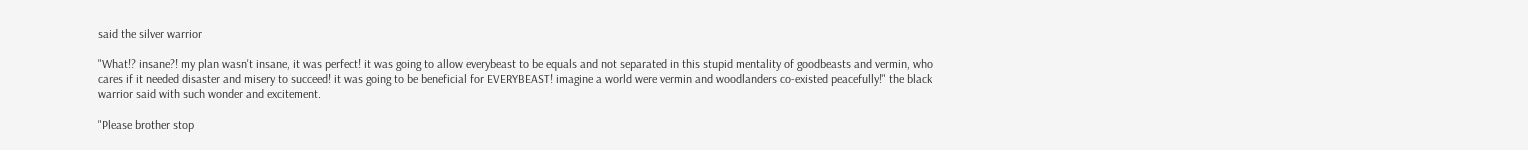said the silver warrior

"What!? insane?! my plan wasn't insane, it was perfect! it was going to allow everybeast to be equals and not separated in this stupid mentality of goodbeasts and vermin, who cares if it needed disaster and misery to succeed! it was going to be beneficial for EVERYBEAST! imagine a world were vermin and woodlanders co-existed peacefully!" the black warrior said with such wonder and excitement.

"Please brother stop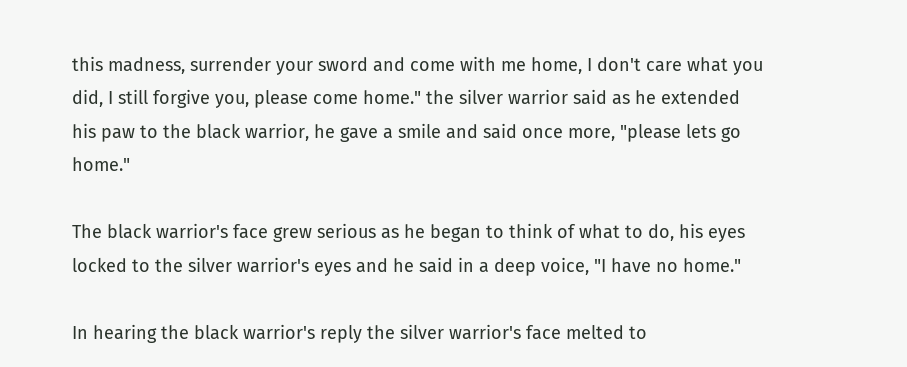this madness, surrender your sword and come with me home, I don't care what you did, I still forgive you, please come home." the silver warrior said as he extended his paw to the black warrior, he gave a smile and said once more, "please lets go home."

The black warrior's face grew serious as he began to think of what to do, his eyes locked to the silver warrior's eyes and he said in a deep voice, "I have no home."

In hearing the black warrior's reply the silver warrior's face melted to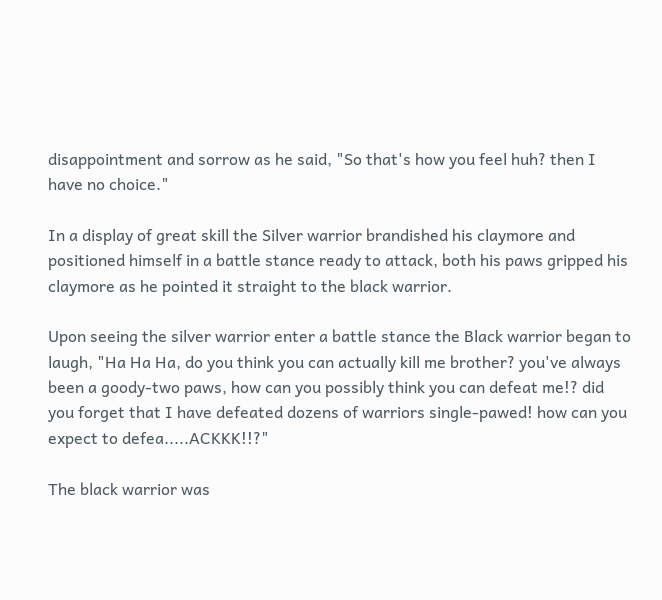disappointment and sorrow as he said, "So that's how you feel huh? then I have no choice."

In a display of great skill the Silver warrior brandished his claymore and positioned himself in a battle stance ready to attack, both his paws gripped his claymore as he pointed it straight to the black warrior.

Upon seeing the silver warrior enter a battle stance the Black warrior began to laugh, "Ha Ha Ha, do you think you can actually kill me brother? you've always been a goody-two paws, how can you possibly think you can defeat me!? did you forget that I have defeated dozens of warriors single-pawed! how can you expect to defea.....ACKKK!!?"

The black warrior was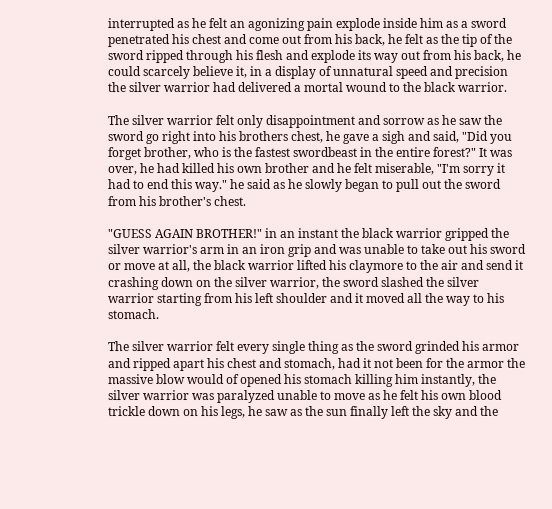interrupted as he felt an agonizing pain explode inside him as a sword penetrated his chest and come out from his back, he felt as the tip of the sword ripped through his flesh and explode its way out from his back, he could scarcely believe it, in a display of unnatural speed and precision the silver warrior had delivered a mortal wound to the black warrior.

The silver warrior felt only disappointment and sorrow as he saw the sword go right into his brothers chest, he gave a sigh and said, "Did you forget brother, who is the fastest swordbeast in the entire forest?" It was over, he had killed his own brother and he felt miserable, "I'm sorry it had to end this way." he said as he slowly began to pull out the sword from his brother's chest.

"GUESS AGAIN BROTHER!" in an instant the black warrior gripped the silver warrior's arm in an iron grip and was unable to take out his sword or move at all, the black warrior lifted his claymore to the air and send it crashing down on the silver warrior, the sword slashed the silver warrior starting from his left shoulder and it moved all the way to his stomach.

The silver warrior felt every single thing as the sword grinded his armor and ripped apart his chest and stomach, had it not been for the armor the massive blow would of opened his stomach killing him instantly, the silver warrior was paralyzed unable to move as he felt his own blood trickle down on his legs, he saw as the sun finally left the sky and the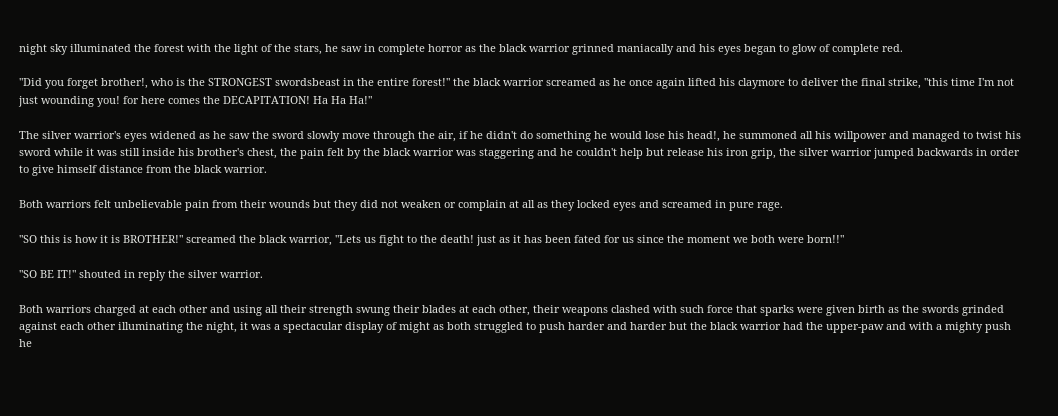night sky illuminated the forest with the light of the stars, he saw in complete horror as the black warrior grinned maniacally and his eyes began to glow of complete red.

"Did you forget brother!, who is the STRONGEST swordsbeast in the entire forest!" the black warrior screamed as he once again lifted his claymore to deliver the final strike, "this time I'm not just wounding you! for here comes the DECAPITATION! Ha Ha Ha!"

The silver warrior's eyes widened as he saw the sword slowly move through the air, if he didn't do something he would lose his head!, he summoned all his willpower and managed to twist his sword while it was still inside his brother's chest, the pain felt by the black warrior was staggering and he couldn't help but release his iron grip, the silver warrior jumped backwards in order to give himself distance from the black warrior.

Both warriors felt unbelievable pain from their wounds but they did not weaken or complain at all as they locked eyes and screamed in pure rage.

"SO this is how it is BROTHER!" screamed the black warrior, "Lets us fight to the death! just as it has been fated for us since the moment we both were born!!"

"SO BE IT!" shouted in reply the silver warrior.

Both warriors charged at each other and using all their strength swung their blades at each other, their weapons clashed with such force that sparks were given birth as the swords grinded against each other illuminating the night, it was a spectacular display of might as both struggled to push harder and harder but the black warrior had the upper-paw and with a mighty push he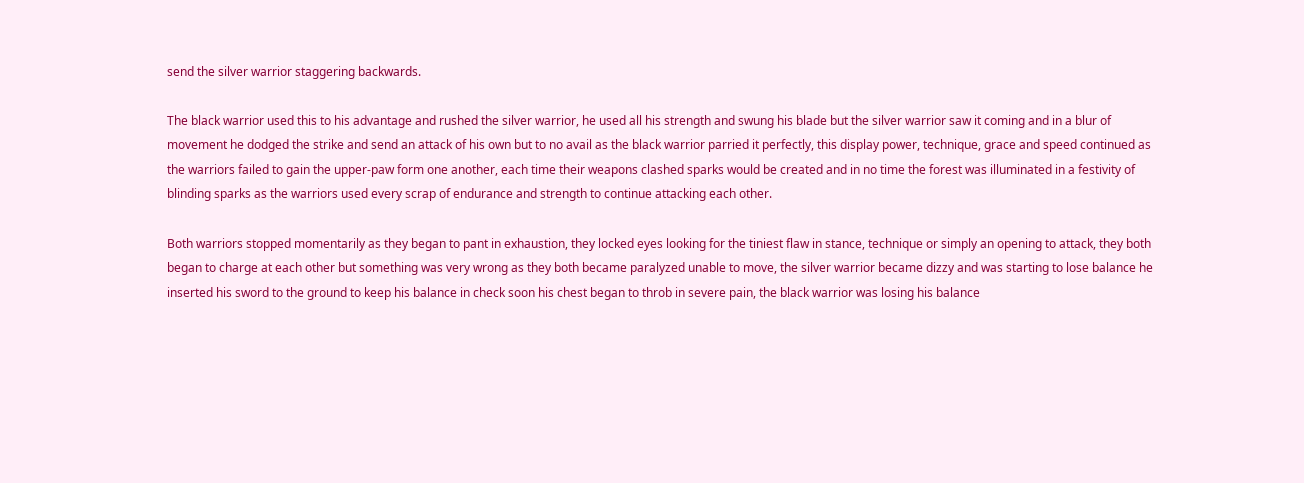send the silver warrior staggering backwards.

The black warrior used this to his advantage and rushed the silver warrior, he used all his strength and swung his blade but the silver warrior saw it coming and in a blur of movement he dodged the strike and send an attack of his own but to no avail as the black warrior parried it perfectly, this display power, technique, grace and speed continued as the warriors failed to gain the upper-paw form one another, each time their weapons clashed sparks would be created and in no time the forest was illuminated in a festivity of blinding sparks as the warriors used every scrap of endurance and strength to continue attacking each other.

Both warriors stopped momentarily as they began to pant in exhaustion, they locked eyes looking for the tiniest flaw in stance, technique or simply an opening to attack, they both began to charge at each other but something was very wrong as they both became paralyzed unable to move, the silver warrior became dizzy and was starting to lose balance he inserted his sword to the ground to keep his balance in check soon his chest began to throb in severe pain, the black warrior was losing his balance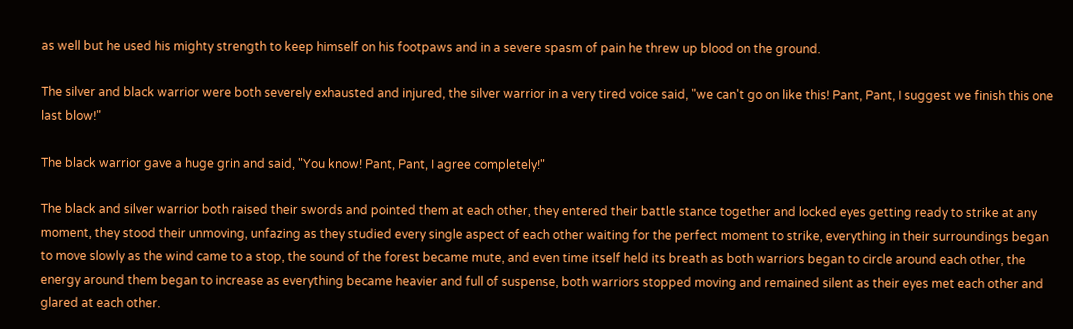as well but he used his mighty strength to keep himself on his footpaws and in a severe spasm of pain he threw up blood on the ground.

The silver and black warrior were both severely exhausted and injured, the silver warrior in a very tired voice said, "we can't go on like this! Pant, Pant, I suggest we finish this one last blow!"

The black warrior gave a huge grin and said, "You know! Pant, Pant, I agree completely!"

The black and silver warrior both raised their swords and pointed them at each other, they entered their battle stance together and locked eyes getting ready to strike at any moment, they stood their unmoving, unfazing as they studied every single aspect of each other waiting for the perfect moment to strike, everything in their surroundings began to move slowly as the wind came to a stop, the sound of the forest became mute, and even time itself held its breath as both warriors began to circle around each other, the energy around them began to increase as everything became heavier and full of suspense, both warriors stopped moving and remained silent as their eyes met each other and glared at each other.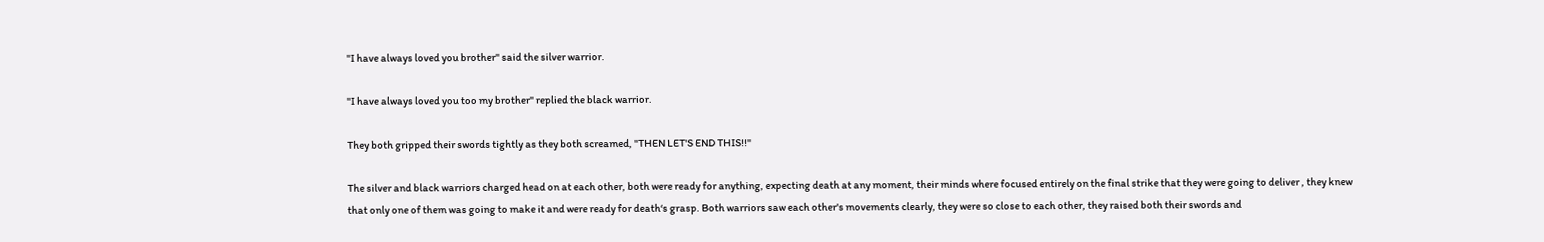"I have always loved you brother" said the silver warrior.

"I have always loved you too my brother" replied the black warrior.

They both gripped their swords tightly as they both screamed, "THEN LET'S END THIS!!"

The silver and black warriors charged head on at each other, both were ready for anything, expecting death at any moment, their minds where focused entirely on the final strike that they were going to deliver , they knew that only one of them was going to make it and were ready for death‘s grasp. Both warriors saw each other's movements clearly, they were so close to each other, they raised both their swords and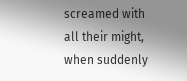screamed with all their might, when suddenly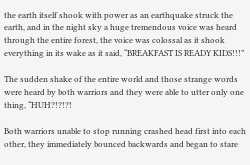the earth itself shook with power as an earthquake struck the earth, and in the night sky a huge tremendous voice was heard through the entire forest, the voice was colossal as it shook everything in its wake as it said, “BREAKFAST IS READY KIDS!!!”

The sudden shake of the entire world and those strange words were heard by both warriors and they were able to utter only one thing, “HUH?!?!?!

Both warriors unable to stop running crashed head first into each other, they immediately bounced backwards and began to stare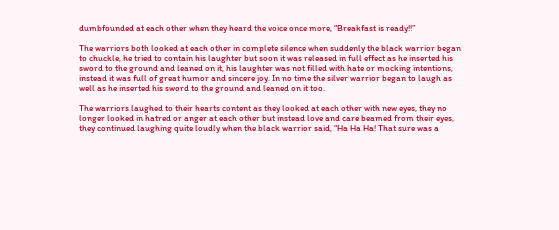dumbfounded at each other when they heard the voice once more, “Breakfast is ready!!”

The warriors both looked at each other in complete silence when suddenly the black warrior began to chuckle, he tried to contain his laughter but soon it was released in full effect as he inserted his sword to the ground and leaned on it, his laughter was not filled with hate or mocking intentions, instead it was full of great humor and sincere joy. In no time the silver warrior began to laugh as well as he inserted his sword to the ground and leaned on it too.

The warriors laughed to their hearts content as they looked at each other with new eyes, they no longer looked in hatred or anger at each other but instead love and care beamed from their eyes, they continued laughing quite loudly when the black warrior said, “Ha Ha Ha! That sure was a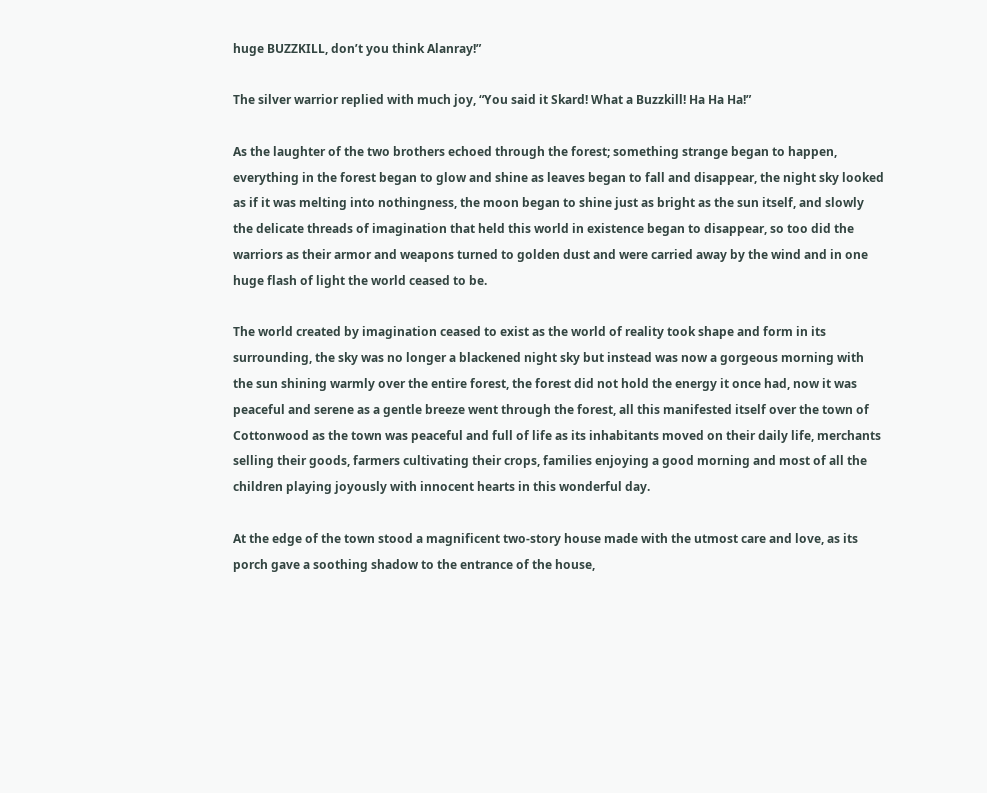huge BUZZKILL, don’t you think Alanray!”

The silver warrior replied with much joy, “You said it Skard! What a Buzzkill! Ha Ha Ha!”

As the laughter of the two brothers echoed through the forest; something strange began to happen, everything in the forest began to glow and shine as leaves began to fall and disappear, the night sky looked as if it was melting into nothingness, the moon began to shine just as bright as the sun itself, and slowly the delicate threads of imagination that held this world in existence began to disappear, so too did the warriors as their armor and weapons turned to golden dust and were carried away by the wind and in one huge flash of light the world ceased to be.

The world created by imagination ceased to exist as the world of reality took shape and form in its surrounding, the sky was no longer a blackened night sky but instead was now a gorgeous morning with the sun shining warmly over the entire forest, the forest did not hold the energy it once had, now it was peaceful and serene as a gentle breeze went through the forest, all this manifested itself over the town of Cottonwood as the town was peaceful and full of life as its inhabitants moved on their daily life, merchants selling their goods, farmers cultivating their crops, families enjoying a good morning and most of all the children playing joyously with innocent hearts in this wonderful day.

At the edge of the town stood a magnificent two-story house made with the utmost care and love, as its porch gave a soothing shadow to the entrance of the house,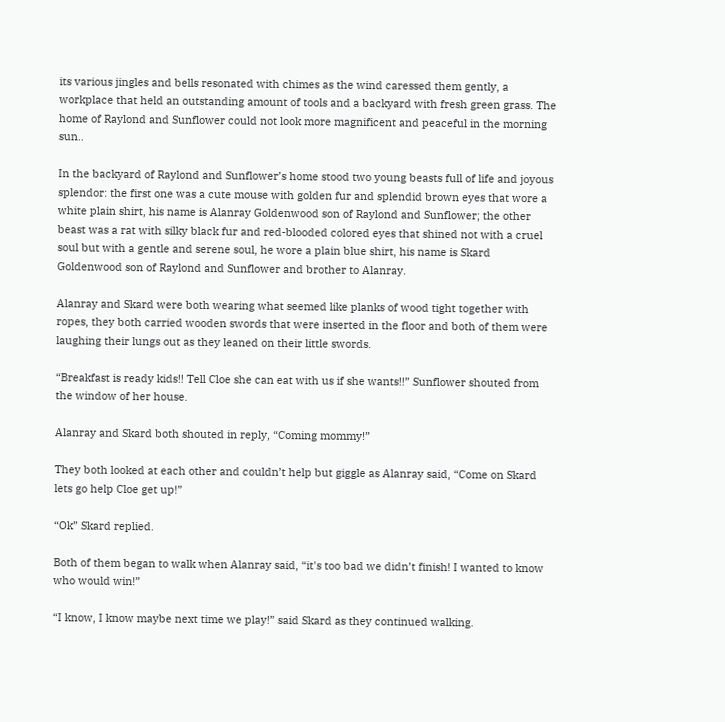its various jingles and bells resonated with chimes as the wind caressed them gently, a workplace that held an outstanding amount of tools and a backyard with fresh green grass. The home of Raylond and Sunflower could not look more magnificent and peaceful in the morning sun..

In the backyard of Raylond and Sunflower’s home stood two young beasts full of life and joyous splendor: the first one was a cute mouse with golden fur and splendid brown eyes that wore a white plain shirt, his name is Alanray Goldenwood son of Raylond and Sunflower; the other beast was a rat with silky black fur and red-blooded colored eyes that shined not with a cruel soul but with a gentle and serene soul, he wore a plain blue shirt, his name is Skard Goldenwood son of Raylond and Sunflower and brother to Alanray.

Alanray and Skard were both wearing what seemed like planks of wood tight together with ropes, they both carried wooden swords that were inserted in the floor and both of them were laughing their lungs out as they leaned on their little swords.

“Breakfast is ready kids!! Tell Cloe she can eat with us if she wants!!” Sunflower shouted from the window of her house.

Alanray and Skard both shouted in reply, “Coming mommy!”

They both looked at each other and couldn’t help but giggle as Alanray said, “Come on Skard lets go help Cloe get up!”

“Ok” Skard replied.

Both of them began to walk when Alanray said, “it's too bad we didn’t finish! I wanted to know who would win!”

“I know, I know maybe next time we play!” said Skard as they continued walking.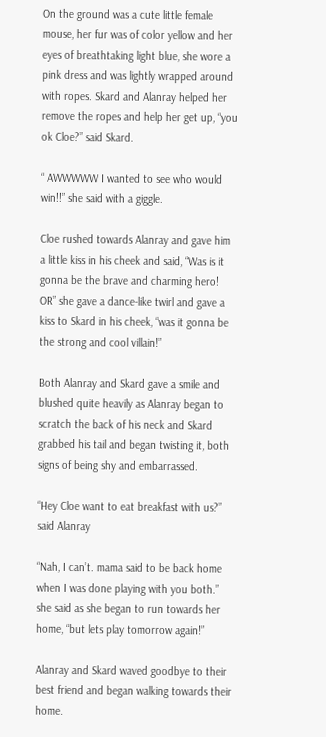On the ground was a cute little female mouse, her fur was of color yellow and her eyes of breathtaking light blue, she wore a pink dress and was lightly wrapped around with ropes. Skard and Alanray helped her remove the ropes and help her get up, “you ok Cloe?” said Skard.

“ AWWWWW I wanted to see who would win!!” she said with a giggle.

Cloe rushed towards Alanray and gave him a little kiss in his cheek and said, “Was is it gonna be the brave and charming hero! OR” she gave a dance-like twirl and gave a kiss to Skard in his cheek, “was it gonna be the strong and cool villain!”

Both Alanray and Skard gave a smile and blushed quite heavily as Alanray began to scratch the back of his neck and Skard grabbed his tail and began twisting it, both signs of being shy and embarrassed.

“Hey Cloe want to eat breakfast with us?” said Alanray

“Nah, I can’t. mama said to be back home when I was done playing with you both.” she said as she began to run towards her home, “but lets play tomorrow again!”

Alanray and Skard waved goodbye to their best friend and began walking towards their home.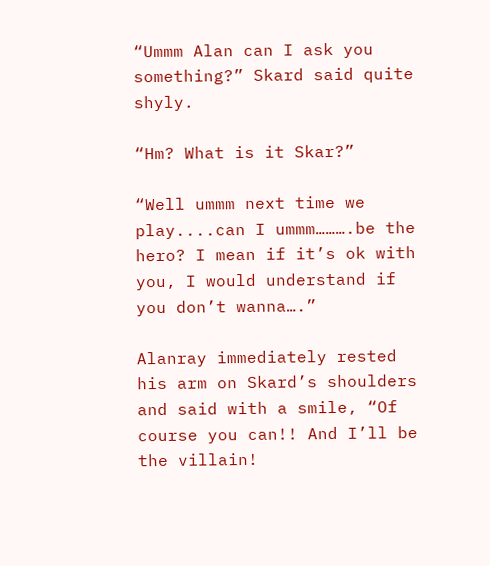“Ummm Alan can I ask you something?” Skard said quite shyly.

“Hm? What is it Skar?”

“Well ummm next time we play....can I ummm……….be the hero? I mean if it’s ok with you, I would understand if you don’t wanna….”

Alanray immediately rested his arm on Skard’s shoulders and said with a smile, “Of course you can!! And I’ll be the villain!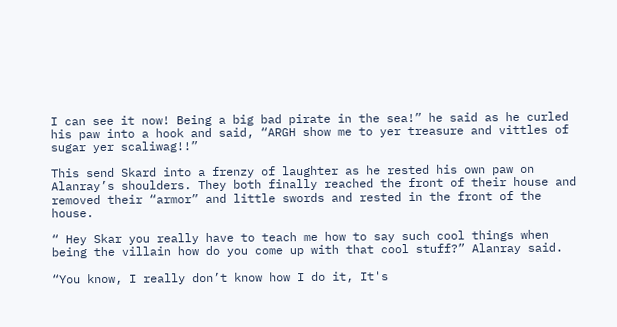I can see it now! Being a big bad pirate in the sea!” he said as he curled his paw into a hook and said, “ARGH show me to yer treasure and vittles of sugar yer scaliwag!!”

This send Skard into a frenzy of laughter as he rested his own paw on Alanray’s shoulders. They both finally reached the front of their house and removed their “armor” and little swords and rested in the front of the house.

“ Hey Skar you really have to teach me how to say such cool things when being the villain how do you come up with that cool stuff?” Alanray said.

“You know, I really don’t know how I do it, It's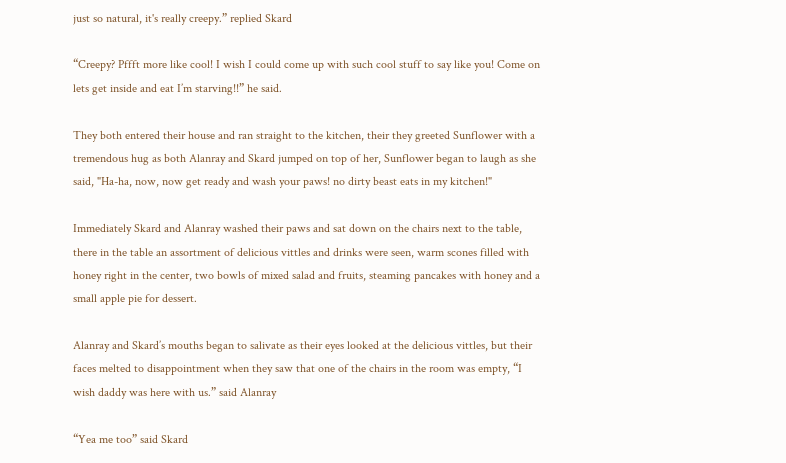just so natural, it's really creepy.” replied Skard

“Creepy? Pffft more like cool! I wish I could come up with such cool stuff to say like you! Come on lets get inside and eat I’m starving!!” he said.

They both entered their house and ran straight to the kitchen, their they greeted Sunflower with a tremendous hug as both Alanray and Skard jumped on top of her, Sunflower began to laugh as she said, "Ha-ha, now, now get ready and wash your paws! no dirty beast eats in my kitchen!"

Immediately Skard and Alanray washed their paws and sat down on the chairs next to the table, there in the table an assortment of delicious vittles and drinks were seen, warm scones filled with honey right in the center, two bowls of mixed salad and fruits, steaming pancakes with honey and a small apple pie for dessert.

Alanray and Skard’s mouths began to salivate as their eyes looked at the delicious vittles, but their faces melted to disappointment when they saw that one of the chairs in the room was empty, “I wish daddy was here with us.” said Alanray

“Yea me too” said Skard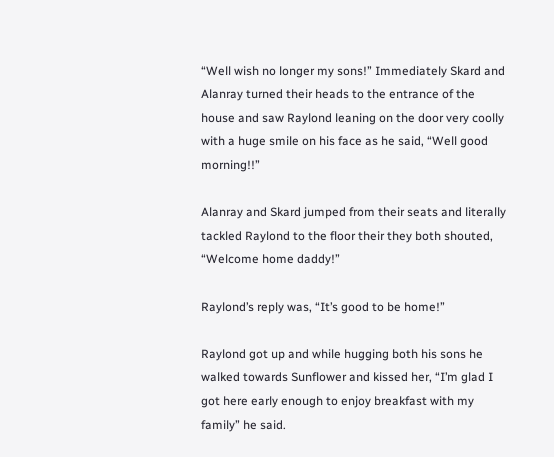“Well wish no longer my sons!” Immediately Skard and Alanray turned their heads to the entrance of the house and saw Raylond leaning on the door very coolly with a huge smile on his face as he said, “Well good morning!!”

Alanray and Skard jumped from their seats and literally tackled Raylond to the floor their they both shouted, “Welcome home daddy!”

Raylond’s reply was, “It’s good to be home!”

Raylond got up and while hugging both his sons he walked towards Sunflower and kissed her, “I’m glad I got here early enough to enjoy breakfast with my family” he said.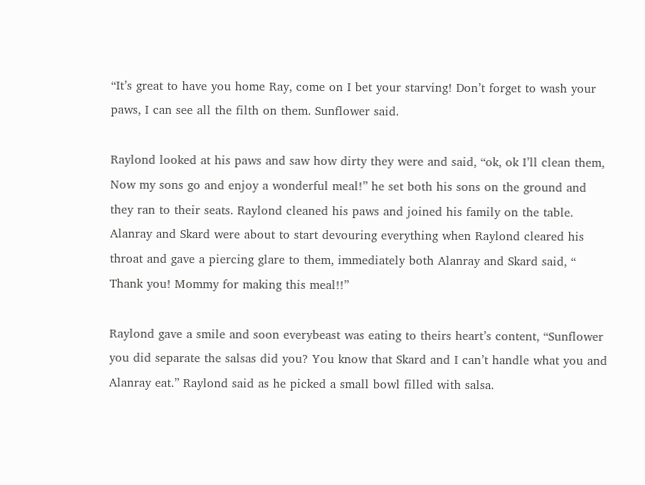“It’s great to have you home Ray, come on I bet your starving! Don’t forget to wash your paws, I can see all the filth on them. Sunflower said.

Raylond looked at his paws and saw how dirty they were and said, “ok, ok I’ll clean them, Now my sons go and enjoy a wonderful meal!” he set both his sons on the ground and they ran to their seats. Raylond cleaned his paws and joined his family on the table. Alanray and Skard were about to start devouring everything when Raylond cleared his throat and gave a piercing glare to them, immediately both Alanray and Skard said, “ Thank you! Mommy for making this meal!!”

Raylond gave a smile and soon everybeast was eating to theirs heart’s content, “Sunflower you did separate the salsas did you? You know that Skard and I can’t handle what you and Alanray eat.” Raylond said as he picked a small bowl filled with salsa.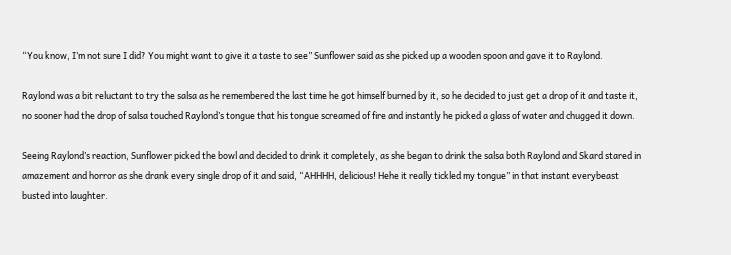“You know, I’m not sure I did? You might want to give it a taste to see” Sunflower said as she picked up a wooden spoon and gave it to Raylond.

Raylond was a bit reluctant to try the salsa as he remembered the last time he got himself burned by it, so he decided to just get a drop of it and taste it, no sooner had the drop of salsa touched Raylond’s tongue that his tongue screamed of fire and instantly he picked a glass of water and chugged it down.

Seeing Raylond’s reaction, Sunflower picked the bowl and decided to drink it completely, as she began to drink the salsa both Raylond and Skard stared in amazement and horror as she drank every single drop of it and said, “AHHHH, delicious! Hehe it really tickled my tongue” in that instant everybeast busted into laughter.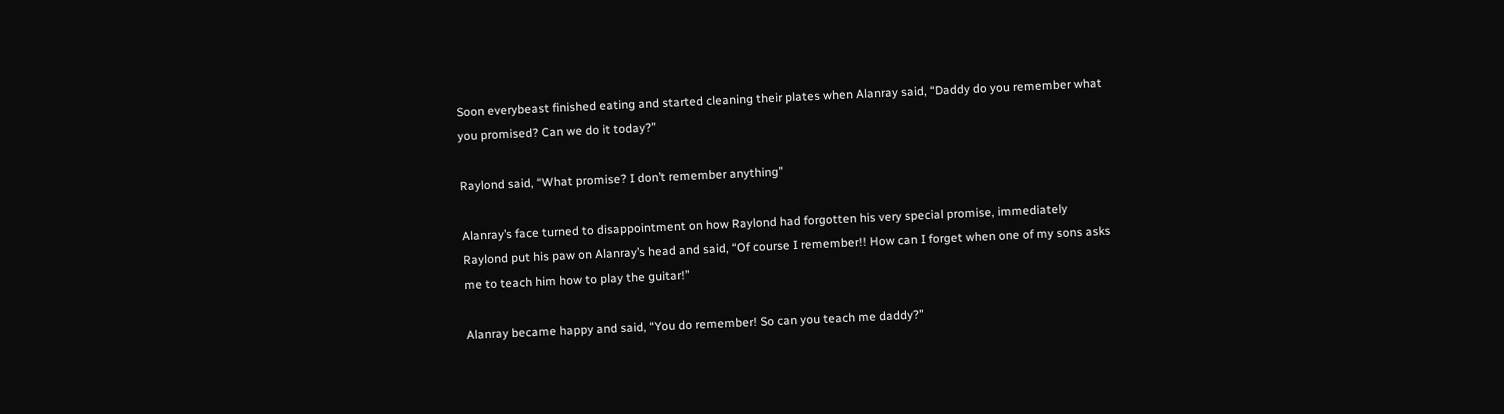Soon everybeast finished eating and started cleaning their plates when Alanray said, “Daddy do you remember what you promised? Can we do it today?”

Raylond said, “What promise? I don’t remember anything”

Alanray’s face turned to disappointment on how Raylond had forgotten his very special promise, immediately Raylond put his paw on Alanray’s head and said, “Of course I remember!! How can I forget when one of my sons asks me to teach him how to play the guitar!”

Alanray became happy and said, “You do remember! So can you teach me daddy?”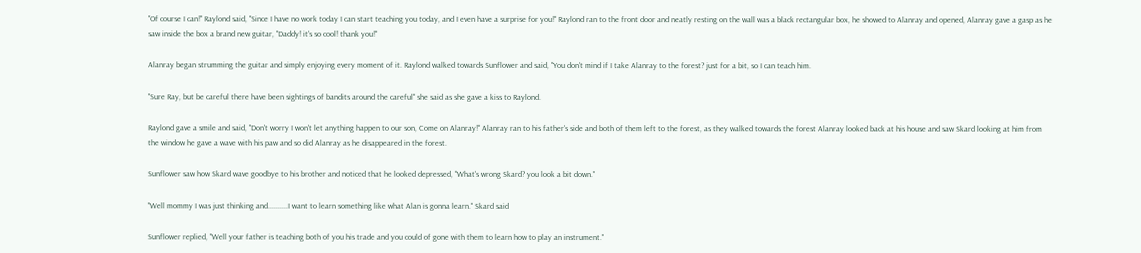"Of course I can!" Raylond said, "Since I have no work today I can start teaching you today, and I even have a surprise for you!" Raylond ran to the front door and neatly resting on the wall was a black rectangular box, he showed to Alanray and opened, Alanray gave a gasp as he saw inside the box a brand new guitar, "Daddy! it's so cool! thank you!"

Alanray began strumming the guitar and simply enjoying every moment of it. Raylond walked towards Sunflower and said, "You don't mind if I take Alanray to the forest? just for a bit, so I can teach him.

"Sure Ray, but be careful there have been sightings of bandits around the careful" she said as she gave a kiss to Raylond.

Raylond gave a smile and said, "Don't worry I won't let anything happen to our son, Come on Alanray!" Alanray ran to his father's side and both of them left to the forest, as they walked towards the forest Alanray looked back at his house and saw Skard looking at him from the window he gave a wave with his paw and so did Alanray as he disappeared in the forest.

Sunflower saw how Skard wave goodbye to his brother and noticed that he looked depressed, "What's wrong Skard? you look a bit down."

"Well mommy I was just thinking and..........I want to learn something like what Alan is gonna learn." Skard said

Sunflower replied, "Well your father is teaching both of you his trade and you could of gone with them to learn how to play an instrument."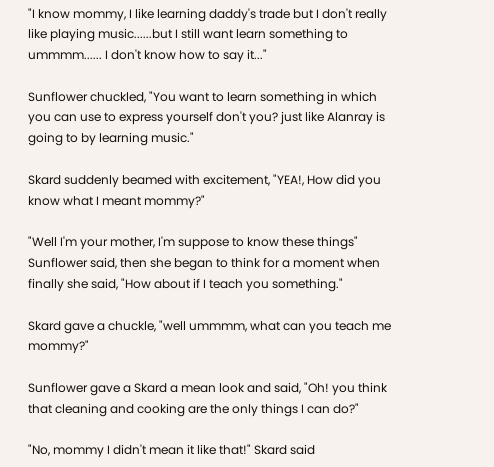"I know mommy, I like learning daddy's trade but I don't really like playing music......but I still want learn something to ummmm...... I don't know how to say it..."

Sunflower chuckled, "You want to learn something in which you can use to express yourself don't you? just like Alanray is going to by learning music."

Skard suddenly beamed with excitement, "YEA!, How did you know what I meant mommy?"

"Well I'm your mother, I'm suppose to know these things" Sunflower said, then she began to think for a moment when finally she said, "How about if I teach you something."

Skard gave a chuckle, "well ummmm, what can you teach me mommy?"

Sunflower gave a Skard a mean look and said, "Oh! you think that cleaning and cooking are the only things I can do?"

"No, mommy I didn't mean it like that!" Skard said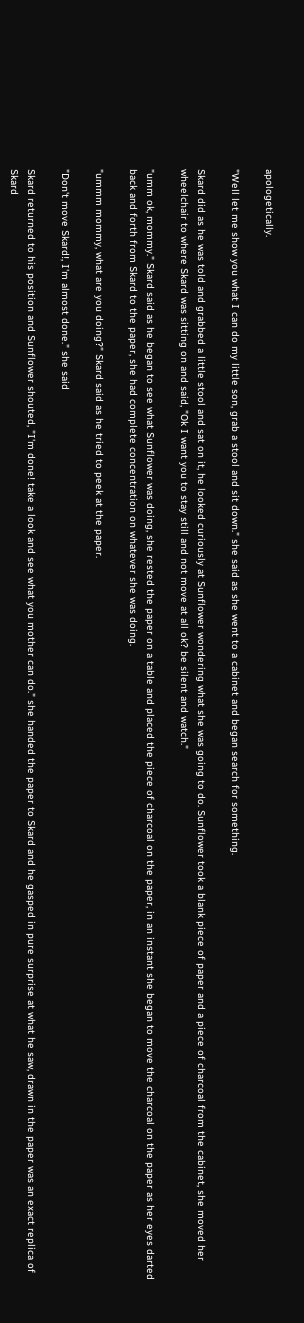apologetically.

"Well let me show you what I can do my little son, grab a stool and sit down." she said as she went to a cabinet and began search for something.

Skard did as he was told and grabbed a little stool and sat on it, he looked curiously at Sunflower wondering what she was going to do. Sunflower took a blank piece of paper and a piece of charcoal from the cabinet, she moved her wheelchair to where Skard was sitting on and said, "Ok I want you to stay still and not move at all ok? be silent and watch."

"umm ok, mommy." Skard said as he began to see what Sunflower was doing, she rested the paper on a table and placed the piece of charcoal on the paper, in an instant she began to move the charcoal on the paper as her eyes darted back and forth from Skard to the paper, she had complete concentration on whatever she was doing.

"ummm mommy, what are you doing?" Skard said as he tried to peek at the paper.

"Don't move Skard!, I'm almost done." she said

Skard returned to his position and Sunflower shouted, "I'm done! take a look and see what you mother can do." she handed the paper to Skard and he gasped in pure surprise at what he saw, drawn in the paper was an exact replica of Skard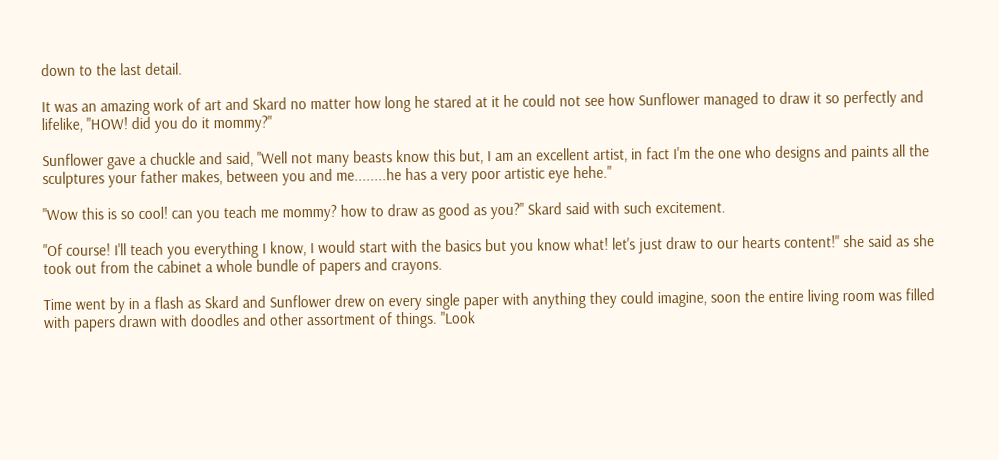down to the last detail.

It was an amazing work of art and Skard no matter how long he stared at it he could not see how Sunflower managed to draw it so perfectly and lifelike, "HOW! did you do it mommy?"

Sunflower gave a chuckle and said, "Well not many beasts know this but, I am an excellent artist, in fact I'm the one who designs and paints all the sculptures your father makes, between you and me........he has a very poor artistic eye hehe."

"Wow this is so cool! can you teach me mommy? how to draw as good as you?" Skard said with such excitement.

"Of course! I'll teach you everything I know, I would start with the basics but you know what! let's just draw to our hearts content!" she said as she took out from the cabinet a whole bundle of papers and crayons.

Time went by in a flash as Skard and Sunflower drew on every single paper with anything they could imagine, soon the entire living room was filled with papers drawn with doodles and other assortment of things. "Look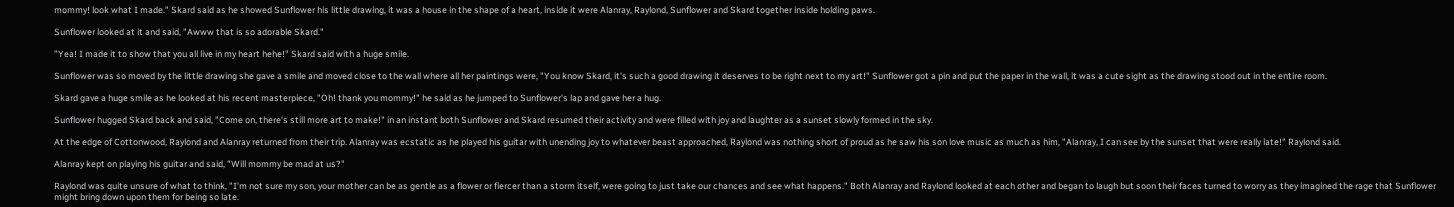mommy! look what I made." Skard said as he showed Sunflower his little drawing, it was a house in the shape of a heart, inside it were Alanray, Raylond, Sunflower and Skard together inside holding paws.

Sunflower looked at it and said, "Awww that is so adorable Skard."

"Yea! I made it to show that you all live in my heart hehe!" Skard said with a huge smile.

Sunflower was so moved by the little drawing she gave a smile and moved close to the wall where all her paintings were, "You know Skard, it's such a good drawing it deserves to be right next to my art!" Sunflower got a pin and put the paper in the wall, it was a cute sight as the drawing stood out in the entire room.

Skard gave a huge smile as he looked at his recent masterpiece, "Oh! thank you mommy!" he said as he jumped to Sunflower's lap and gave her a hug.

Sunflower hugged Skard back and said, "Come on, there's still more art to make!" in an instant both Sunflower and Skard resumed their activity and were filled with joy and laughter as a sunset slowly formed in the sky.

At the edge of Cottonwood, Raylond and Alanray returned from their trip. Alanray was ecstatic as he played his guitar with unending joy to whatever beast approached, Raylond was nothing short of proud as he saw his son love music as much as him, "Alanray, I can see by the sunset that were really late!" Raylond said.

Alanray kept on playing his guitar and said, "Will mommy be mad at us?"

Raylond was quite unsure of what to think, "I'm not sure my son, your mother can be as gentle as a flower or fiercer than a storm itself, were going to just take our chances and see what happens." Both Alanray and Raylond looked at each other and began to laugh but soon their faces turned to worry as they imagined the rage that Sunflower might bring down upon them for being so late.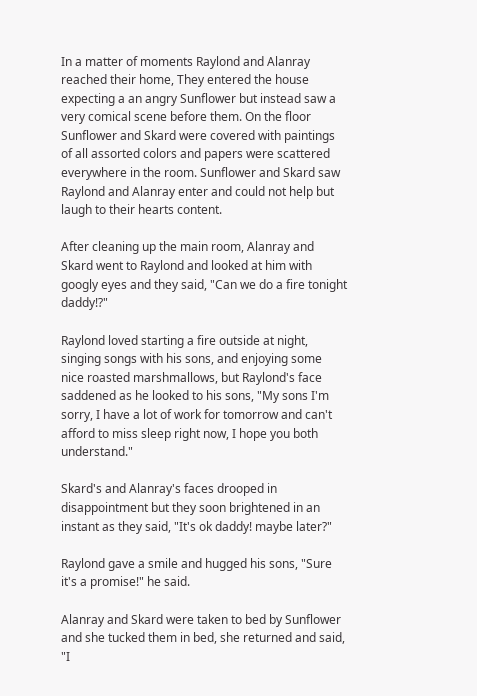In a matter of moments Raylond and Alanray reached their home, They entered the house expecting a an angry Sunflower but instead saw a very comical scene before them. On the floor Sunflower and Skard were covered with paintings of all assorted colors and papers were scattered everywhere in the room. Sunflower and Skard saw Raylond and Alanray enter and could not help but laugh to their hearts content.

After cleaning up the main room, Alanray and Skard went to Raylond and looked at him with googly eyes and they said, "Can we do a fire tonight daddy!?"

Raylond loved starting a fire outside at night, singing songs with his sons, and enjoying some nice roasted marshmallows, but Raylond's face saddened as he looked to his sons, "My sons I'm sorry, I have a lot of work for tomorrow and can't afford to miss sleep right now, I hope you both understand."

Skard's and Alanray's faces drooped in disappointment but they soon brightened in an instant as they said, "It's ok daddy! maybe later?"

Raylond gave a smile and hugged his sons, "Sure it's a promise!" he said.

Alanray and Skard were taken to bed by Sunflower and she tucked them in bed, she returned and said, "I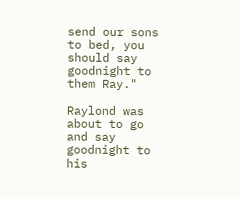send our sons to bed, you should say goodnight to them Ray."

Raylond was about to go and say goodnight to his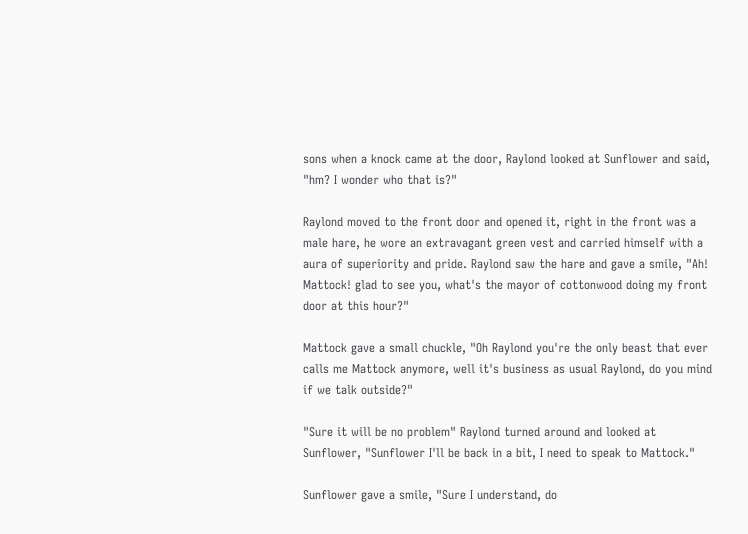sons when a knock came at the door, Raylond looked at Sunflower and said, "hm? I wonder who that is?"

Raylond moved to the front door and opened it, right in the front was a male hare, he wore an extravagant green vest and carried himself with a aura of superiority and pride. Raylond saw the hare and gave a smile, "Ah! Mattock! glad to see you, what's the mayor of cottonwood doing my front door at this hour?"

Mattock gave a small chuckle, "Oh Raylond you're the only beast that ever calls me Mattock anymore, well it's business as usual Raylond, do you mind if we talk outside?"

"Sure it will be no problem" Raylond turned around and looked at Sunflower, "Sunflower I'll be back in a bit, I need to speak to Mattock."

Sunflower gave a smile, "Sure I understand, do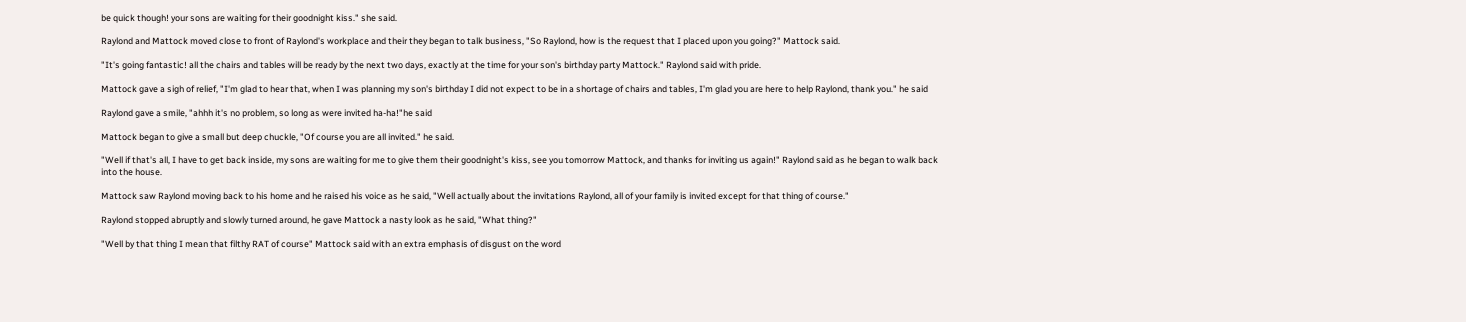be quick though! your sons are waiting for their goodnight kiss." she said.

Raylond and Mattock moved close to front of Raylond's workplace and their they began to talk business, "So Raylond, how is the request that I placed upon you going?" Mattock said.

"It's going fantastic! all the chairs and tables will be ready by the next two days, exactly at the time for your son's birthday party Mattock." Raylond said with pride.

Mattock gave a sigh of relief, "I'm glad to hear that, when I was planning my son's birthday I did not expect to be in a shortage of chairs and tables, I'm glad you are here to help Raylond, thank you." he said

Raylond gave a smile, "ahhh it's no problem, so long as were invited ha-ha!"he said

Mattock began to give a small but deep chuckle, "Of course you are all invited." he said.

"Well if that's all, I have to get back inside, my sons are waiting for me to give them their goodnight's kiss, see you tomorrow Mattock, and thanks for inviting us again!" Raylond said as he began to walk back into the house.

Mattock saw Raylond moving back to his home and he raised his voice as he said, "Well actually about the invitations Raylond, all of your family is invited except for that thing of course."

Raylond stopped abruptly and slowly turned around, he gave Mattock a nasty look as he said, "What thing?"

"Well by that thing I mean that filthy RAT of course" Mattock said with an extra emphasis of disgust on the word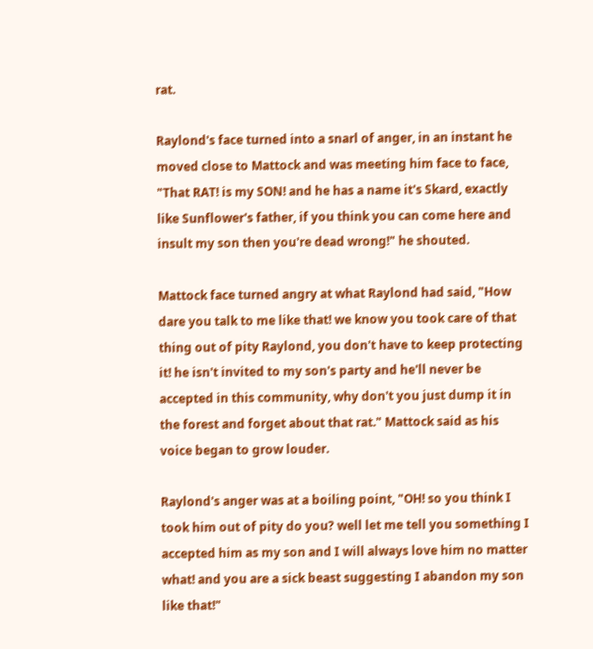rat.

Raylond's face turned into a snarl of anger, in an instant he moved close to Mattock and was meeting him face to face, "That RAT! is my SON! and he has a name it's Skard, exactly like Sunflower's father, if you think you can come here and insult my son then you're dead wrong!" he shouted.

Mattock face turned angry at what Raylond had said, "How dare you talk to me like that! we know you took care of that thing out of pity Raylond, you don't have to keep protecting it! he isn't invited to my son's party and he'll never be accepted in this community, why don't you just dump it in the forest and forget about that rat." Mattock said as his voice began to grow louder.

Raylond's anger was at a boiling point, "OH! so you think I took him out of pity do you? well let me tell you something I accepted him as my son and I will always love him no matter what! and you are a sick beast suggesting I abandon my son like that!"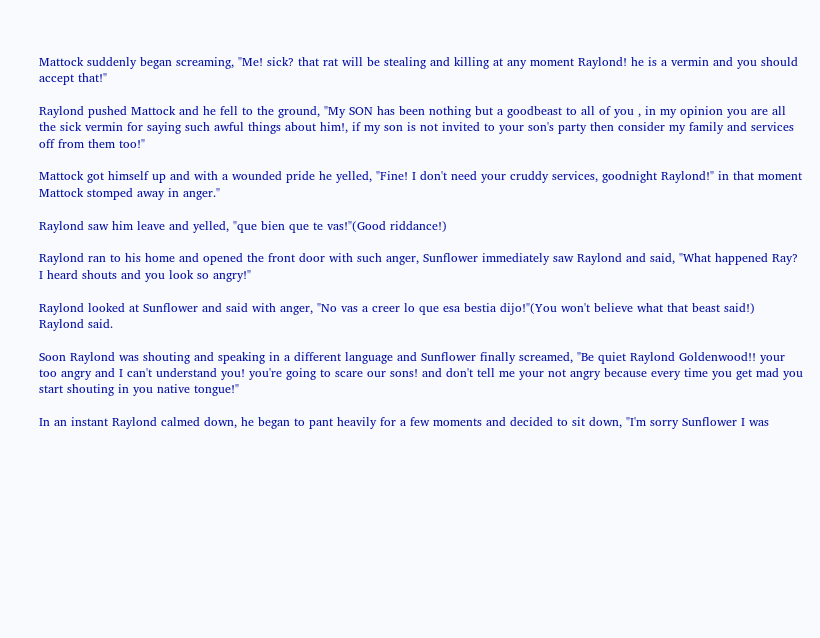Mattock suddenly began screaming, "Me! sick? that rat will be stealing and killing at any moment Raylond! he is a vermin and you should accept that!"

Raylond pushed Mattock and he fell to the ground, "My SON has been nothing but a goodbeast to all of you , in my opinion you are all the sick vermin for saying such awful things about him!, if my son is not invited to your son's party then consider my family and services off from them too!"

Mattock got himself up and with a wounded pride he yelled, "Fine! I don't need your cruddy services, goodnight Raylond!" in that moment Mattock stomped away in anger."

Raylond saw him leave and yelled, "que bien que te vas!"(Good riddance!)

Raylond ran to his home and opened the front door with such anger, Sunflower immediately saw Raylond and said, "What happened Ray? I heard shouts and you look so angry!"

Raylond looked at Sunflower and said with anger, "No vas a creer lo que esa bestia dijo!"(You won't believe what that beast said!) Raylond said.

Soon Raylond was shouting and speaking in a different language and Sunflower finally screamed, "Be quiet Raylond Goldenwood!! your too angry and I can't understand you! you're going to scare our sons! and don't tell me your not angry because every time you get mad you start shouting in you native tongue!"

In an instant Raylond calmed down, he began to pant heavily for a few moments and decided to sit down, "I'm sorry Sunflower I was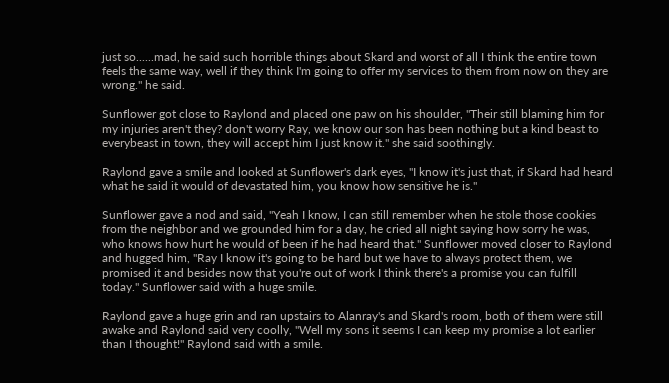just so......mad, he said such horrible things about Skard and worst of all I think the entire town feels the same way, well if they think I'm going to offer my services to them from now on they are wrong." he said.

Sunflower got close to Raylond and placed one paw on his shoulder, "Their still blaming him for my injuries aren't they? don't worry Ray, we know our son has been nothing but a kind beast to everybeast in town, they will accept him I just know it." she said soothingly.

Raylond gave a smile and looked at Sunflower's dark eyes, "I know it's just that, if Skard had heard what he said it would of devastated him, you know how sensitive he is."

Sunflower gave a nod and said, "Yeah I know, I can still remember when he stole those cookies from the neighbor and we grounded him for a day, he cried all night saying how sorry he was, who knows how hurt he would of been if he had heard that." Sunflower moved closer to Raylond and hugged him, "Ray I know it's going to be hard but we have to always protect them, we promised it and besides now that you're out of work I think there's a promise you can fulfill today." Sunflower said with a huge smile.

Raylond gave a huge grin and ran upstairs to Alanray's and Skard's room, both of them were still awake and Raylond said very coolly, "Well my sons it seems I can keep my promise a lot earlier than I thought!" Raylond said with a smile.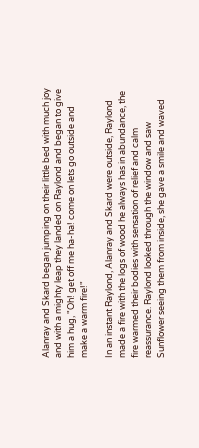Alanray and Skard began jumping on their little bed with much joy and with a mighty leap they landed on Raylond and began to give him a hug, "Oh! get off me ha-ha! come on lets go outside and make a warm fire!"

In an instant Raylond, Alanray and Skard were outside, Raylond made a fire with the logs of wood he always has in abundance, the fire warmed their bodies with sensation of relief and calm reassurance. Raylond looked through the window and saw Sunflower seeing them from inside, she gave a smile and waved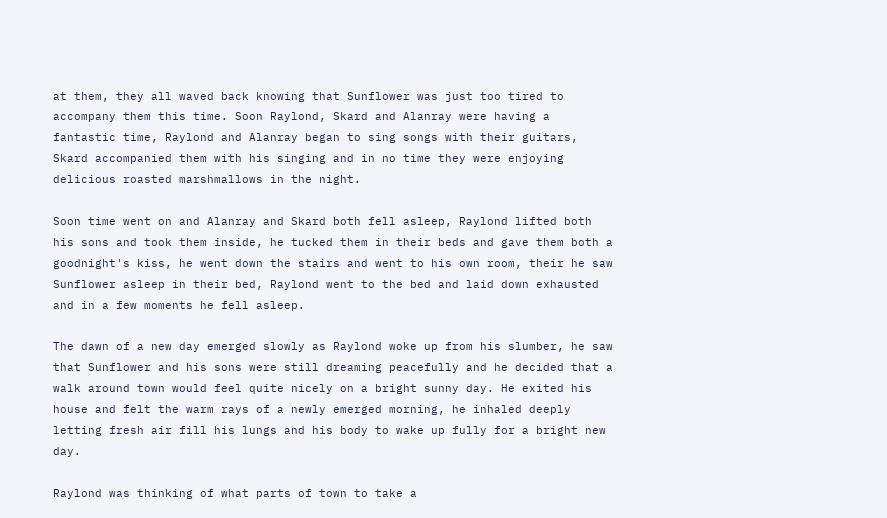at them, they all waved back knowing that Sunflower was just too tired to accompany them this time. Soon Raylond, Skard and Alanray were having a fantastic time, Raylond and Alanray began to sing songs with their guitars, Skard accompanied them with his singing and in no time they were enjoying delicious roasted marshmallows in the night.

Soon time went on and Alanray and Skard both fell asleep, Raylond lifted both his sons and took them inside, he tucked them in their beds and gave them both a goodnight's kiss, he went down the stairs and went to his own room, their he saw Sunflower asleep in their bed, Raylond went to the bed and laid down exhausted and in a few moments he fell asleep.

The dawn of a new day emerged slowly as Raylond woke up from his slumber, he saw that Sunflower and his sons were still dreaming peacefully and he decided that a walk around town would feel quite nicely on a bright sunny day. He exited his house and felt the warm rays of a newly emerged morning, he inhaled deeply letting fresh air fill his lungs and his body to wake up fully for a bright new day.

Raylond was thinking of what parts of town to take a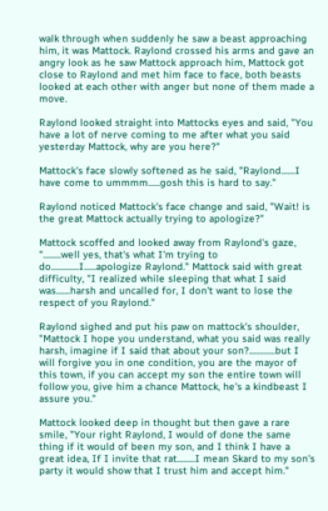walk through when suddenly he saw a beast approaching him, it was Mattock. Raylond crossed his arms and gave an angry look as he saw Mattock approach him, Mattock got close to Raylond and met him face to face, both beasts looked at each other with anger but none of them made a move.

Raylond looked straight into Mattocks eyes and said, "You have a lot of nerve coming to me after what you said yesterday Mattock, why are you here?"

Mattock's face slowly softened as he said, "Raylond.......I have come to ummmm......gosh this is hard to say."

Raylond noticed Mattock's face change and said, "Wait! is the great Mattock actually trying to apologize?"

Mattock scoffed and looked away from Raylond's gaze, ".........well yes, that's what I'm trying to do..............I......apologize Raylond." Mattock said with great difficulty, "I realized while sleeping that what I said was.......harsh and uncalled for, I don't want to lose the respect of you Raylond."

Raylond sighed and put his paw on mattock's shoulder, "Mattock I hope you understand, what you said was really harsh, imagine if I said that about your son?.............but I will forgive you in one condition, you are the mayor of this town, if you can accept my son the entire town will follow you, give him a chance Mattock, he's a kindbeast I assure you."

Mattock looked deep in thought but then gave a rare smile, "Your right Raylond, I would of done the same thing if it would of been my son, and I think I have a great idea, If I invite that rat.........I mean Skard to my son's party it would show that I trust him and accept him."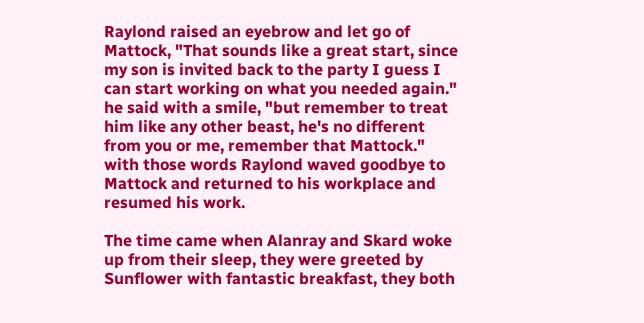Raylond raised an eyebrow and let go of Mattock, "That sounds like a great start, since my son is invited back to the party I guess I can start working on what you needed again." he said with a smile, "but remember to treat him like any other beast, he's no different from you or me, remember that Mattock." with those words Raylond waved goodbye to Mattock and returned to his workplace and resumed his work.

The time came when Alanray and Skard woke up from their sleep, they were greeted by Sunflower with fantastic breakfast, they both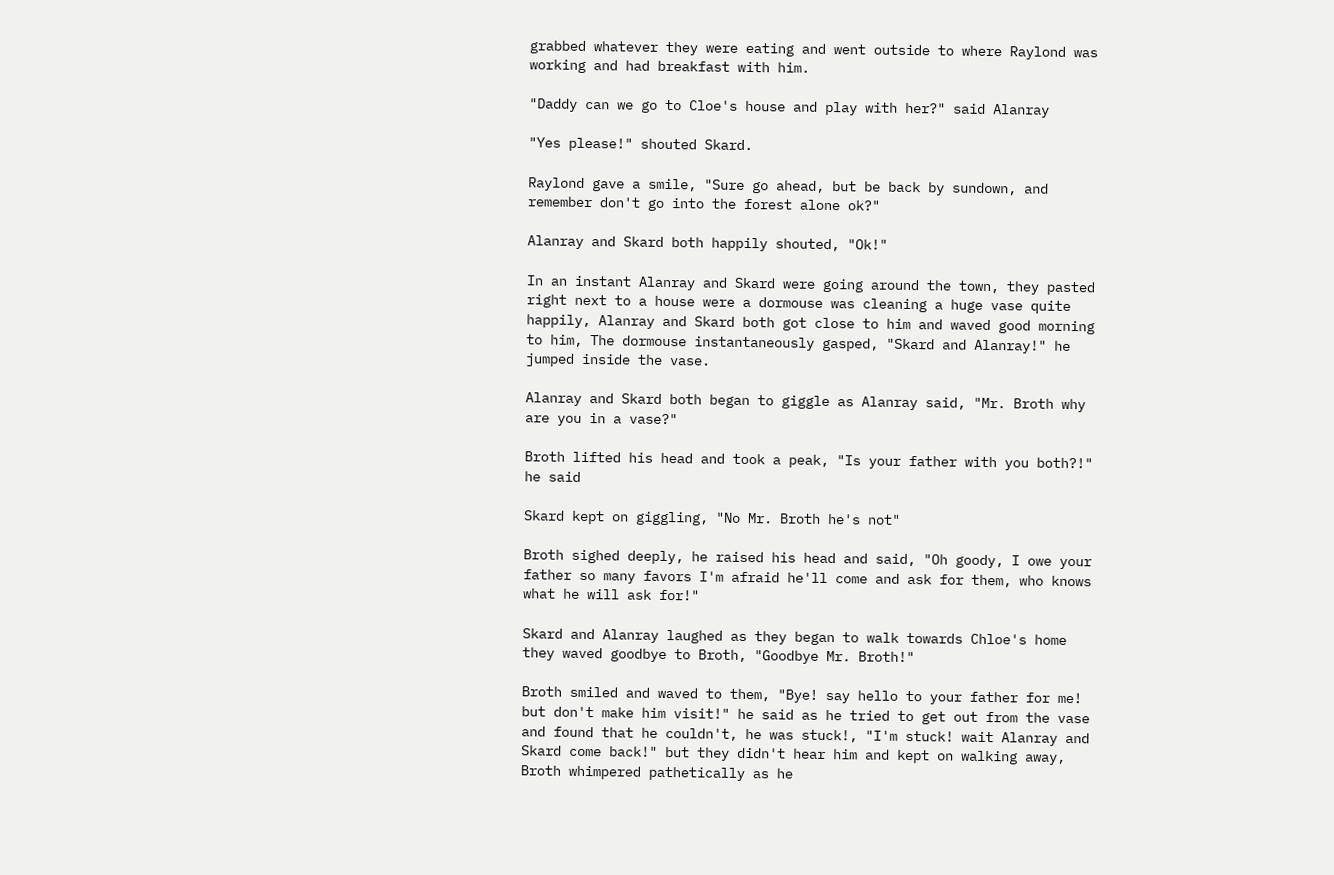grabbed whatever they were eating and went outside to where Raylond was working and had breakfast with him.

"Daddy can we go to Cloe's house and play with her?" said Alanray

"Yes please!" shouted Skard.

Raylond gave a smile, "Sure go ahead, but be back by sundown, and remember don't go into the forest alone ok?"

Alanray and Skard both happily shouted, "Ok!"

In an instant Alanray and Skard were going around the town, they pasted right next to a house were a dormouse was cleaning a huge vase quite happily, Alanray and Skard both got close to him and waved good morning to him, The dormouse instantaneously gasped, "Skard and Alanray!" he jumped inside the vase.

Alanray and Skard both began to giggle as Alanray said, "Mr. Broth why are you in a vase?"

Broth lifted his head and took a peak, "Is your father with you both?!" he said

Skard kept on giggling, "No Mr. Broth he's not"

Broth sighed deeply, he raised his head and said, "Oh goody, I owe your father so many favors I'm afraid he'll come and ask for them, who knows what he will ask for!"

Skard and Alanray laughed as they began to walk towards Chloe's home they waved goodbye to Broth, "Goodbye Mr. Broth!"

Broth smiled and waved to them, "Bye! say hello to your father for me! but don't make him visit!" he said as he tried to get out from the vase and found that he couldn't, he was stuck!, "I'm stuck! wait Alanray and Skard come back!" but they didn't hear him and kept on walking away, Broth whimpered pathetically as he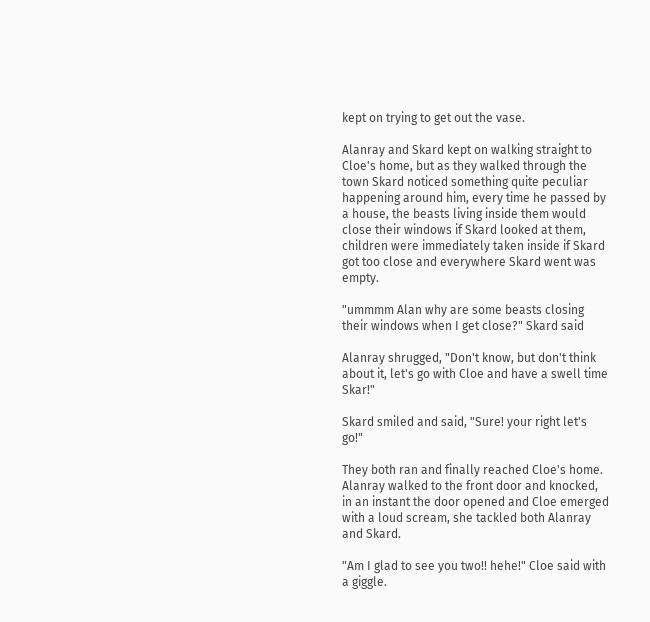kept on trying to get out the vase.

Alanray and Skard kept on walking straight to Cloe's home, but as they walked through the town Skard noticed something quite peculiar happening around him, every time he passed by a house, the beasts living inside them would close their windows if Skard looked at them, children were immediately taken inside if Skard got too close and everywhere Skard went was empty.

"ummmm Alan why are some beasts closing their windows when I get close?" Skard said

Alanray shrugged, "Don't know, but don't think about it, let's go with Cloe and have a swell time Skar!"

Skard smiled and said, "Sure! your right let's go!"

They both ran and finally reached Cloe's home. Alanray walked to the front door and knocked, in an instant the door opened and Cloe emerged with a loud scream, she tackled both Alanray and Skard.

"Am I glad to see you two!! hehe!" Cloe said with a giggle.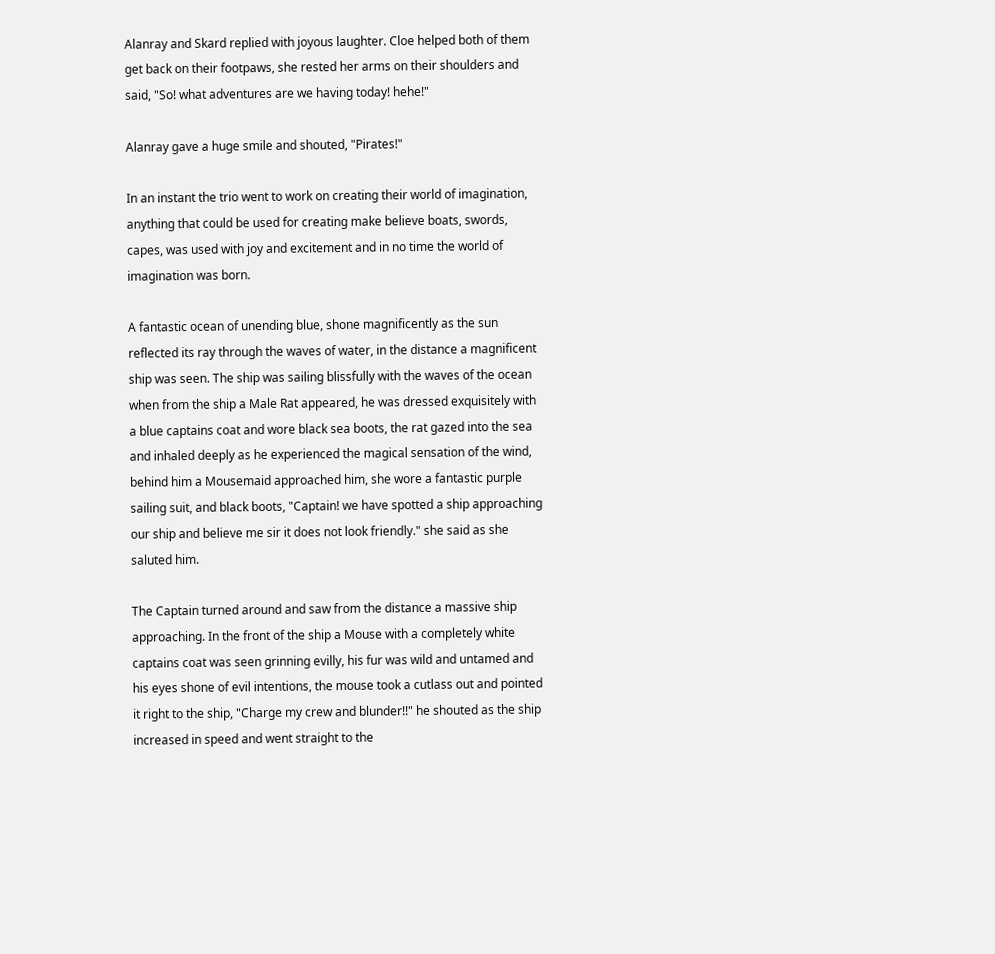Alanray and Skard replied with joyous laughter. Cloe helped both of them get back on their footpaws, she rested her arms on their shoulders and said, "So! what adventures are we having today! hehe!"

Alanray gave a huge smile and shouted, "Pirates!"

In an instant the trio went to work on creating their world of imagination, anything that could be used for creating make believe boats, swords, capes, was used with joy and excitement and in no time the world of imagination was born.

A fantastic ocean of unending blue, shone magnificently as the sun reflected its ray through the waves of water, in the distance a magnificent ship was seen. The ship was sailing blissfully with the waves of the ocean when from the ship a Male Rat appeared, he was dressed exquisitely with a blue captains coat and wore black sea boots, the rat gazed into the sea and inhaled deeply as he experienced the magical sensation of the wind, behind him a Mousemaid approached him, she wore a fantastic purple sailing suit, and black boots, "Captain! we have spotted a ship approaching our ship and believe me sir it does not look friendly." she said as she saluted him.

The Captain turned around and saw from the distance a massive ship approaching. In the front of the ship a Mouse with a completely white captains coat was seen grinning evilly, his fur was wild and untamed and his eyes shone of evil intentions, the mouse took a cutlass out and pointed it right to the ship, "Charge my crew and blunder!!" he shouted as the ship increased in speed and went straight to the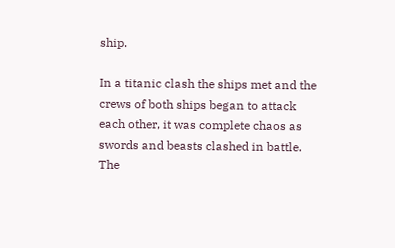ship.

In a titanic clash the ships met and the crews of both ships began to attack each other, it was complete chaos as swords and beasts clashed in battle. The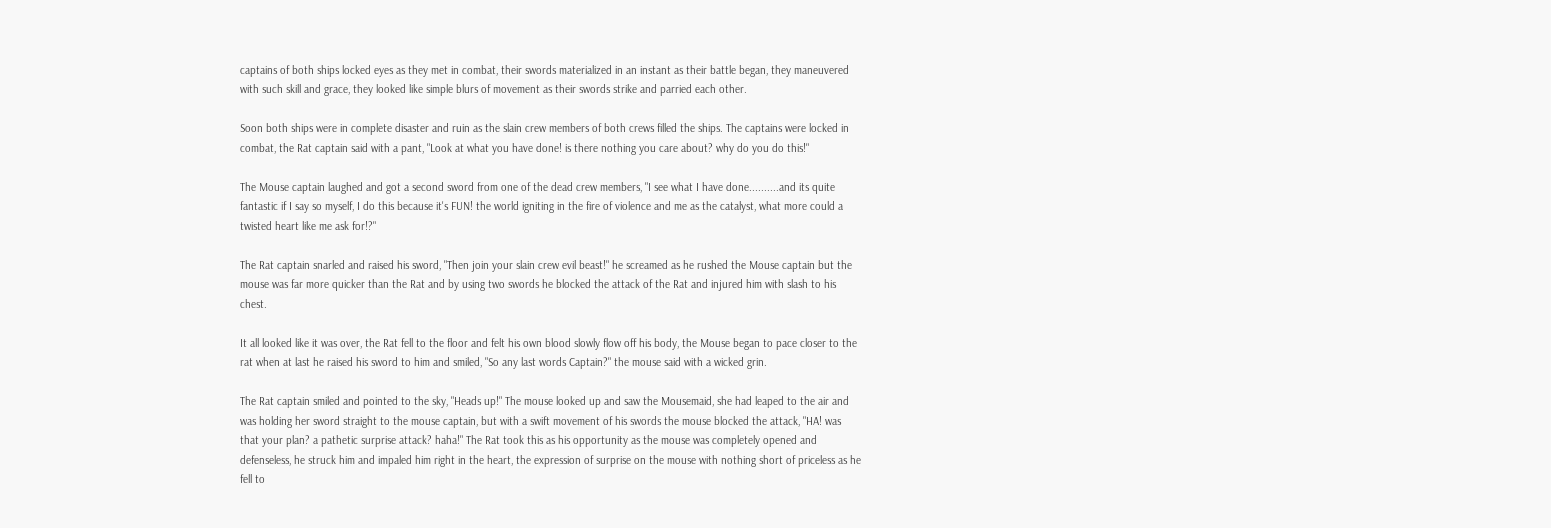captains of both ships locked eyes as they met in combat, their swords materialized in an instant as their battle began, they maneuvered with such skill and grace, they looked like simple blurs of movement as their swords strike and parried each other.

Soon both ships were in complete disaster and ruin as the slain crew members of both crews filled the ships. The captains were locked in combat, the Rat captain said with a pant, "Look at what you have done! is there nothing you care about? why do you do this!"

The Mouse captain laughed and got a second sword from one of the dead crew members, "I see what I have done..........and its quite fantastic if I say so myself, I do this because it's FUN! the world igniting in the fire of violence and me as the catalyst, what more could a twisted heart like me ask for!?"

The Rat captain snarled and raised his sword, "Then join your slain crew evil beast!" he screamed as he rushed the Mouse captain but the mouse was far more quicker than the Rat and by using two swords he blocked the attack of the Rat and injured him with slash to his chest.

It all looked like it was over, the Rat fell to the floor and felt his own blood slowly flow off his body, the Mouse began to pace closer to the rat when at last he raised his sword to him and smiled, "So any last words Captain?" the mouse said with a wicked grin.

The Rat captain smiled and pointed to the sky, "Heads up!" The mouse looked up and saw the Mousemaid, she had leaped to the air and was holding her sword straight to the mouse captain, but with a swift movement of his swords the mouse blocked the attack, "HA! was that your plan? a pathetic surprise attack? haha!" The Rat took this as his opportunity as the mouse was completely opened and defenseless, he struck him and impaled him right in the heart, the expression of surprise on the mouse with nothing short of priceless as he fell to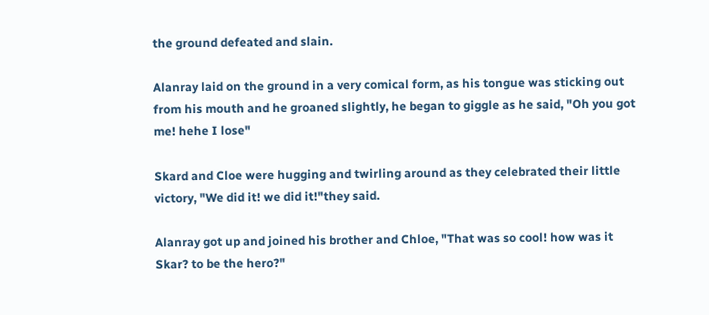the ground defeated and slain.

Alanray laid on the ground in a very comical form, as his tongue was sticking out from his mouth and he groaned slightly, he began to giggle as he said, "Oh you got me! hehe I lose"

Skard and Cloe were hugging and twirling around as they celebrated their little victory, "We did it! we did it!"they said.

Alanray got up and joined his brother and Chloe, "That was so cool! how was it Skar? to be the hero?"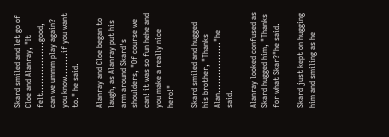Skard smiled and let go of Cloe and Alanray, "It felt.................good, can we ummm play again? you know........if you want to." he said.

Alanray and Cloe began to laugh, as Alanray put his arm around Skard's shoulders, "Of course we can! it was so fun hehe and you make a really nice hero!"

Skard smiled and hugged his brother, "Thanks Alan................."he said.

Alanray looked confused as Skard hugged him, "Thanks for what Skar?"he said.

Skard just kept on hugging him and smiling as he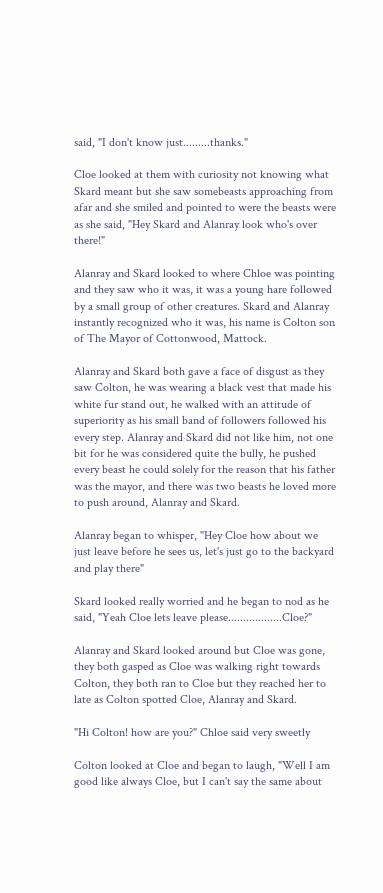said, "I don't know just.........thanks."

Cloe looked at them with curiosity not knowing what Skard meant but she saw somebeasts approaching from afar and she smiled and pointed to were the beasts were as she said, "Hey Skard and Alanray look who's over there!"

Alanray and Skard looked to where Chloe was pointing and they saw who it was, it was a young hare followed by a small group of other creatures. Skard and Alanray instantly recognized who it was, his name is Colton son of The Mayor of Cottonwood, Mattock.

Alanray and Skard both gave a face of disgust as they saw Colton, he was wearing a black vest that made his white fur stand out, he walked with an attitude of superiority as his small band of followers followed his every step. Alanray and Skard did not like him, not one bit for he was considered quite the bully, he pushed every beast he could solely for the reason that his father was the mayor, and there was two beasts he loved more to push around, Alanray and Skard.

Alanray began to whisper, "Hey Cloe how about we just leave before he sees us, let's just go to the backyard and play there"

Skard looked really worried and he began to nod as he said, "Yeah Cloe lets leave please..................Cloe?"

Alanray and Skard looked around but Cloe was gone, they both gasped as Cloe was walking right towards Colton, they both ran to Cloe but they reached her to late as Colton spotted Cloe, Alanray and Skard.

"Hi Colton! how are you?" Chloe said very sweetly

Colton looked at Cloe and began to laugh, "Well I am good like always Cloe, but I can't say the same about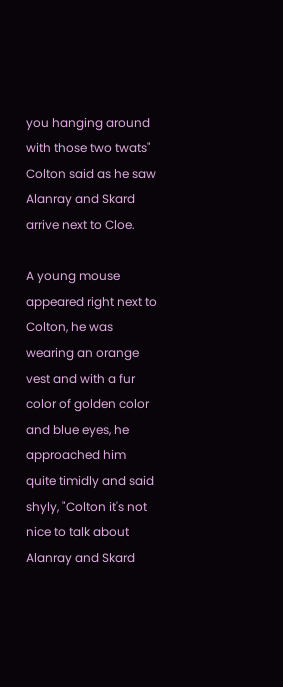you hanging around with those two twats" Colton said as he saw Alanray and Skard arrive next to Cloe.

A young mouse appeared right next to Colton, he was wearing an orange vest and with a fur color of golden color and blue eyes, he approached him quite timidly and said shyly, "Colton it's not nice to talk about Alanray and Skard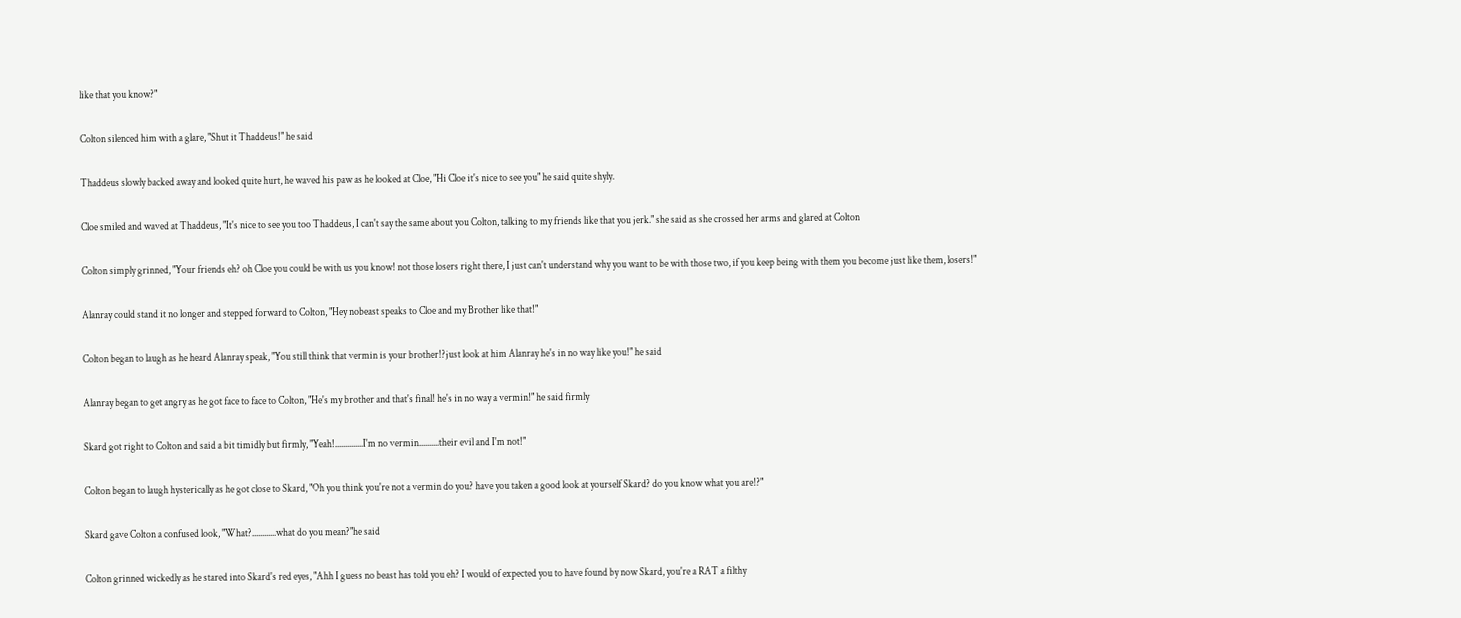like that you know?"

Colton silenced him with a glare, "Shut it Thaddeus!" he said

Thaddeus slowly backed away and looked quite hurt, he waved his paw as he looked at Cloe, "Hi Cloe it's nice to see you" he said quite shyly.

Cloe smiled and waved at Thaddeus, "It's nice to see you too Thaddeus, I can't say the same about you Colton, talking to my friends like that you jerk." she said as she crossed her arms and glared at Colton

Colton simply grinned, "Your friends eh? oh Cloe you could be with us you know! not those losers right there, I just can't understand why you want to be with those two, if you keep being with them you become just like them, losers!"

Alanray could stand it no longer and stepped forward to Colton, "Hey nobeast speaks to Cloe and my Brother like that!"

Colton began to laugh as he heard Alanray speak, "You still think that vermin is your brother!?just look at him Alanray he's in no way like you!" he said

Alanray began to get angry as he got face to face to Colton, "He's my brother and that's final! he's in no way a vermin!" he said firmly

Skard got right to Colton and said a bit timidly but firmly, "Yeah!..............I'm no vermin..........their evil and I'm not!"

Colton began to laugh hysterically as he got close to Skard, "Oh you think you're not a vermin do you? have you taken a good look at yourself Skard? do you know what you are!?"

Skard gave Colton a confused look, "What?............what do you mean?"he said

Colton grinned wickedly as he stared into Skard's red eyes, "Ahh I guess no beast has told you eh? I would of expected you to have found by now Skard, you're a RAT a filthy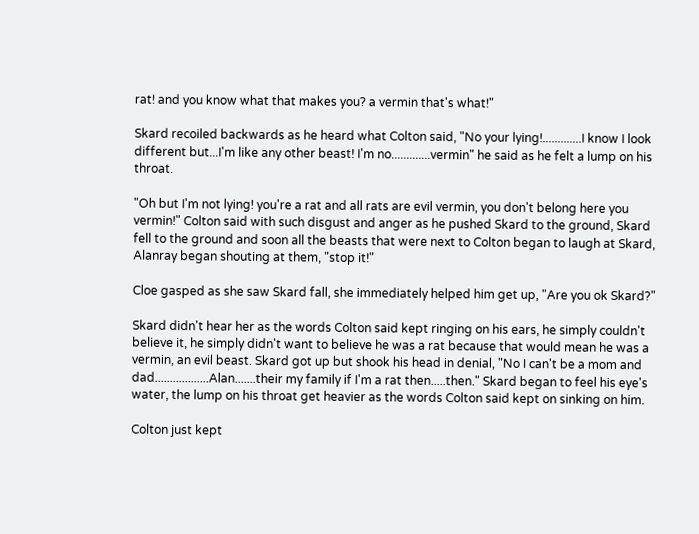rat! and you know what that makes you? a vermin that's what!"

Skard recoiled backwards as he heard what Colton said, "No your lying!.............I know I look different but...I'm like any other beast! I'm no.............vermin" he said as he felt a lump on his throat.

"Oh but I'm not lying! you're a rat and all rats are evil vermin, you don't belong here you vermin!" Colton said with such disgust and anger as he pushed Skard to the ground, Skard fell to the ground and soon all the beasts that were next to Colton began to laugh at Skard, Alanray began shouting at them, "stop it!"

Cloe gasped as she saw Skard fall, she immediately helped him get up, "Are you ok Skard?"

Skard didn't hear her as the words Colton said kept ringing on his ears, he simply couldn't believe it, he simply didn't want to believe he was a rat because that would mean he was a vermin, an evil beast. Skard got up but shook his head in denial, "No I can't be a mom and dad..................Alan.......their my family if I'm a rat then.....then." Skard began to feel his eye's water, the lump on his throat get heavier as the words Colton said kept on sinking on him.

Colton just kept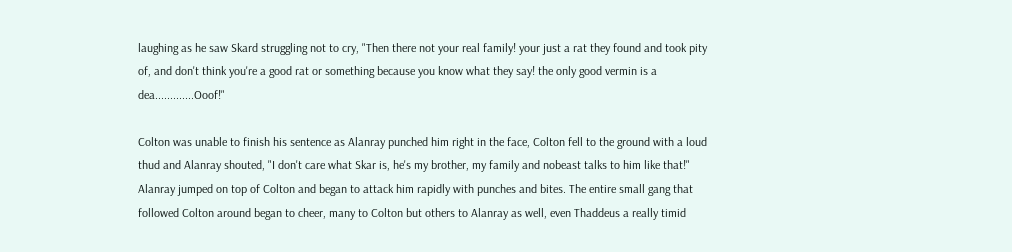laughing as he saw Skard struggling not to cry, "Then there not your real family! your just a rat they found and took pity of, and don't think you're a good rat or something because you know what they say! the only good vermin is a dea.............Ooof!"

Colton was unable to finish his sentence as Alanray punched him right in the face, Colton fell to the ground with a loud thud and Alanray shouted, "I don't care what Skar is, he's my brother, my family and nobeast talks to him like that!" Alanray jumped on top of Colton and began to attack him rapidly with punches and bites. The entire small gang that followed Colton around began to cheer, many to Colton but others to Alanray as well, even Thaddeus a really timid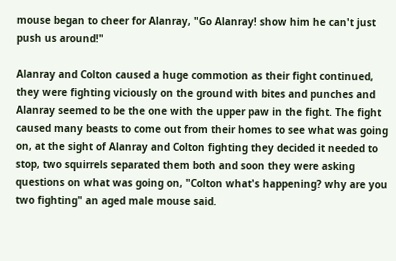mouse began to cheer for Alanray, "Go Alanray! show him he can't just push us around!"

Alanray and Colton caused a huge commotion as their fight continued, they were fighting viciously on the ground with bites and punches and Alanray seemed to be the one with the upper paw in the fight. The fight caused many beasts to come out from their homes to see what was going on, at the sight of Alanray and Colton fighting they decided it needed to stop, two squirrels separated them both and soon they were asking questions on what was going on, "Colton what's happening? why are you two fighting" an aged male mouse said.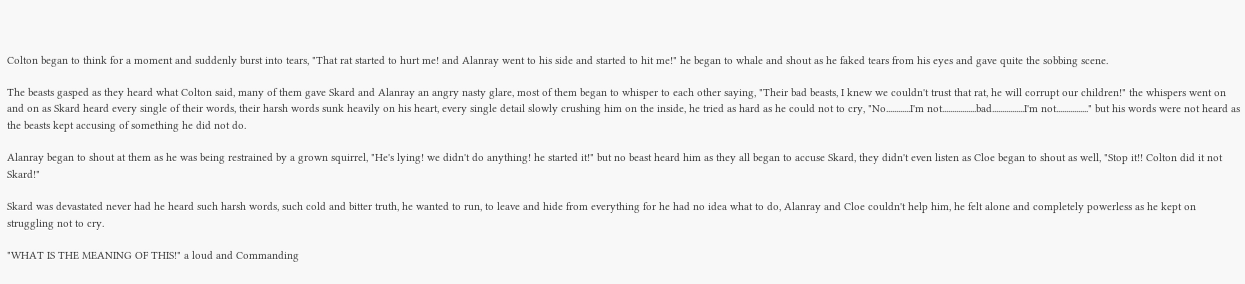Colton began to think for a moment and suddenly burst into tears, "That rat started to hurt me! and Alanray went to his side and started to hit me!" he began to whale and shout as he faked tears from his eyes and gave quite the sobbing scene.

The beasts gasped as they heard what Colton said, many of them gave Skard and Alanray an angry nasty glare, most of them began to whisper to each other saying, "Their bad beasts, I knew we couldn't trust that rat, he will corrupt our children!" the whispers went on and on as Skard heard every single of their words, their harsh words sunk heavily on his heart, every single detail slowly crushing him on the inside, he tried as hard as he could not to cry, "No............I'm not.................bad................I'm not................" but his words were not heard as the beasts kept accusing of something he did not do.

Alanray began to shout at them as he was being restrained by a grown squirrel, "He's lying! we didn't do anything! he started it!" but no beast heard him as they all began to accuse Skard, they didn't even listen as Cloe began to shout as well, "Stop it!! Colton did it not Skard!"

Skard was devastated never had he heard such harsh words, such cold and bitter truth, he wanted to run, to leave and hide from everything for he had no idea what to do, Alanray and Cloe couldn't help him, he felt alone and completely powerless as he kept on struggling not to cry.

"WHAT IS THE MEANING OF THIS!" a loud and Commanding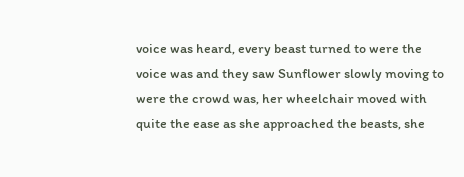voice was heard, every beast turned to were the voice was and they saw Sunflower slowly moving to were the crowd was, her wheelchair moved with quite the ease as she approached the beasts, she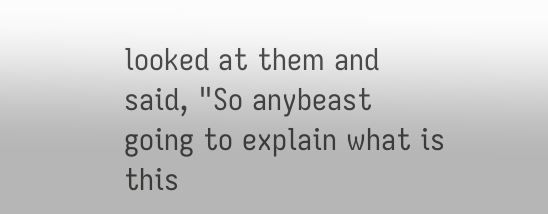looked at them and said, "So anybeast going to explain what is this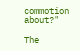commotion about?"

The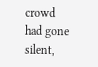crowd had gone silent,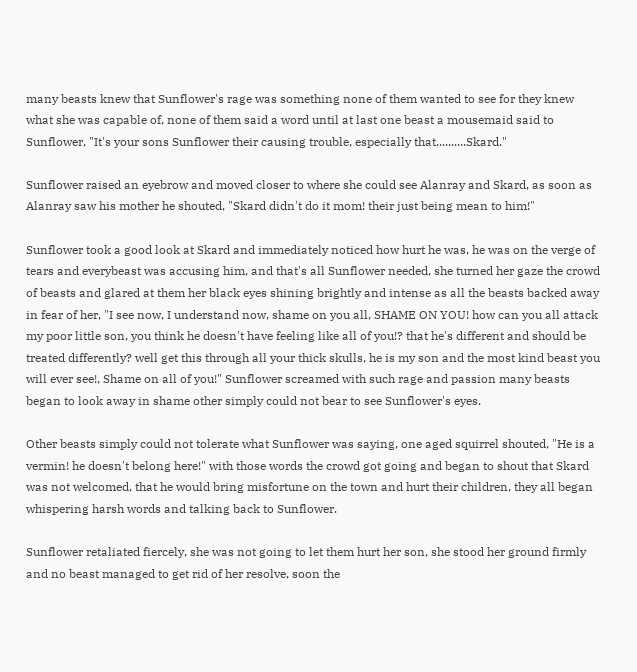many beasts knew that Sunflower's rage was something none of them wanted to see for they knew what she was capable of, none of them said a word until at last one beast a mousemaid said to Sunflower, "It's your sons Sunflower their causing trouble, especially that..........Skard."

Sunflower raised an eyebrow and moved closer to where she could see Alanray and Skard, as soon as Alanray saw his mother he shouted, "Skard didn't do it mom! their just being mean to him!"

Sunflower took a good look at Skard and immediately noticed how hurt he was, he was on the verge of tears and everybeast was accusing him, and that's all Sunflower needed, she turned her gaze the crowd of beasts and glared at them her black eyes shining brightly and intense as all the beasts backed away in fear of her, "I see now, I understand now, shame on you all, SHAME ON YOU! how can you all attack my poor little son, you think he doesn't have feeling like all of you!? that he's different and should be treated differently? well get this through all your thick skulls, he is my son and the most kind beast you will ever see!, Shame on all of you!" Sunflower screamed with such rage and passion many beasts began to look away in shame other simply could not bear to see Sunflower's eyes.

Other beasts simply could not tolerate what Sunflower was saying, one aged squirrel shouted, "He is a vermin! he doesn't belong here!" with those words the crowd got going and began to shout that Skard was not welcomed, that he would bring misfortune on the town and hurt their children, they all began whispering harsh words and talking back to Sunflower.

Sunflower retaliated fiercely, she was not going to let them hurt her son, she stood her ground firmly and no beast managed to get rid of her resolve, soon the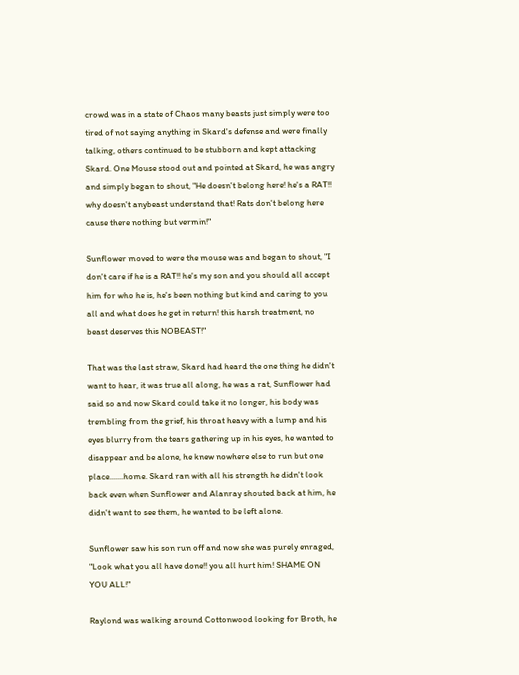crowd was in a state of Chaos many beasts just simply were too tired of not saying anything in Skard's defense and were finally talking, others continued to be stubborn and kept attacking Skard. One Mouse stood out and pointed at Skard, he was angry and simply began to shout, "He doesn't belong here! he's a RAT!! why doesn't anybeast understand that! Rats don't belong here cause there nothing but vermin!"

Sunflower moved to were the mouse was and began to shout, "I don't care if he is a RAT!! he's my son and you should all accept him for who he is, he's been nothing but kind and caring to you all and what does he get in return! this harsh treatment, no beast deserves this NOBEAST!"

That was the last straw, Skard had heard the one thing he didn't want to hear, it was true all along, he was a rat, Sunflower had said so and now Skard could take it no longer, his body was trembling from the grief, his throat heavy with a lump and his eyes blurry from the tears gathering up in his eyes, he wanted to disappear and be alone, he knew nowhere else to run but one place.......home. Skard ran with all his strength he didn't look back even when Sunflower and Alanray shouted back at him, he didn't want to see them, he wanted to be left alone.

Sunflower saw his son run off and now she was purely enraged, "Look what you all have done!! you all hurt him! SHAME ON YOU ALL!"

Raylond was walking around Cottonwood looking for Broth, he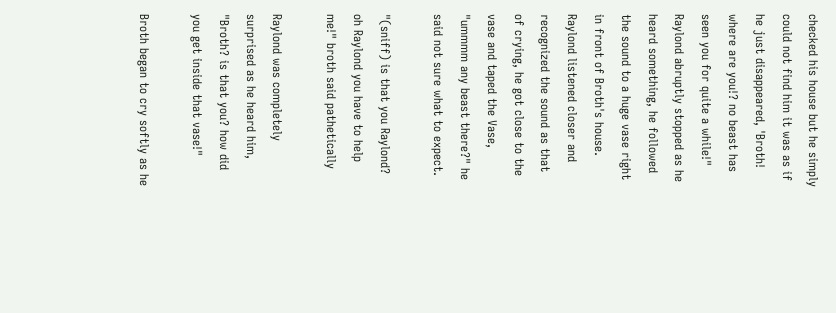checked his house but he simply could not find him it was as if he just disappeared, 'Broth! where are you!? no beast has seen you for quite a while!" Raylond abruptly stopped as he heard something, he followed the sound to a huge vase right in front of Broth's house. Raylond listened closer and recognized the sound as that of crying, he got close to the vase and taped the Vase, "ummmm any beast there?" he said not sure what to expect.

"(sniff) is that you Raylond? oh Raylond you have to help me!" broth said pathetically

Raylond was completely surprised as he heard him, "Broth? is that you? how did you get inside that vase!"

Broth began to cry softly as he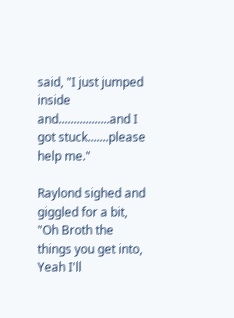said, "I just jumped inside and.................and I got stuck.......please help me."

Raylond sighed and giggled for a bit, "Oh Broth the things you get into, Yeah I'll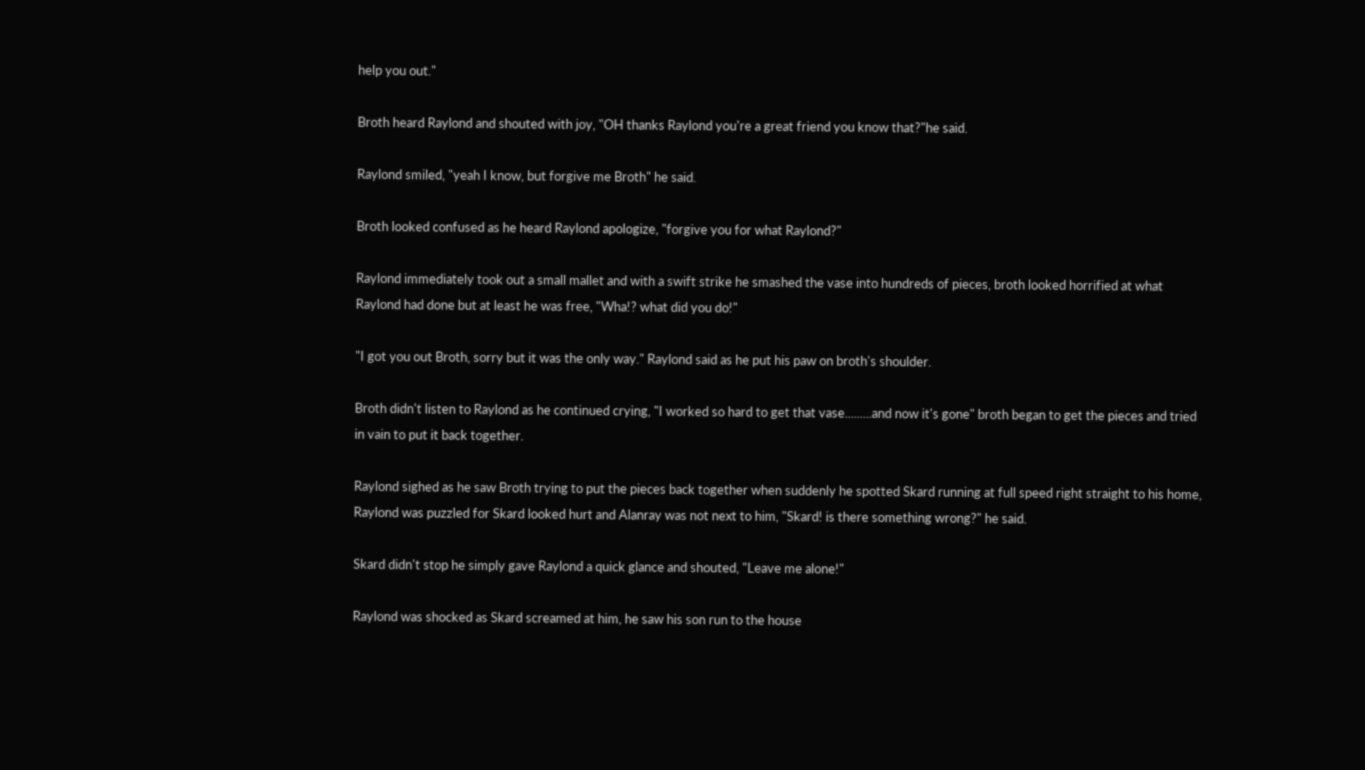help you out."

Broth heard Raylond and shouted with joy, "OH thanks Raylond you're a great friend you know that?"he said.

Raylond smiled, "yeah I know, but forgive me Broth" he said.

Broth looked confused as he heard Raylond apologize, "forgive you for what Raylond?"

Raylond immediately took out a small mallet and with a swift strike he smashed the vase into hundreds of pieces, broth looked horrified at what Raylond had done but at least he was free, "Wha!? what did you do!"

"I got you out Broth, sorry but it was the only way." Raylond said as he put his paw on broth's shoulder.

Broth didn't listen to Raylond as he continued crying, "I worked so hard to get that vase.........and now it's gone" broth began to get the pieces and tried in vain to put it back together.

Raylond sighed as he saw Broth trying to put the pieces back together when suddenly he spotted Skard running at full speed right straight to his home, Raylond was puzzled for Skard looked hurt and Alanray was not next to him, "Skard! is there something wrong?" he said.

Skard didn't stop he simply gave Raylond a quick glance and shouted, "Leave me alone!"

Raylond was shocked as Skard screamed at him, he saw his son run to the house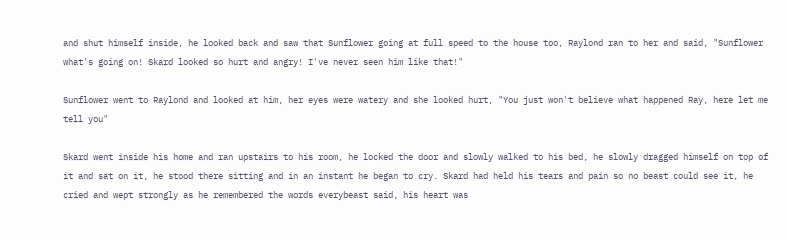and shut himself inside, he looked back and saw that Sunflower going at full speed to the house too, Raylond ran to her and said, "Sunflower what's going on! Skard looked so hurt and angry! I've never seen him like that!"

Sunflower went to Raylond and looked at him, her eyes were watery and she looked hurt, "You just won't believe what happened Ray, here let me tell you"

Skard went inside his home and ran upstairs to his room, he locked the door and slowly walked to his bed, he slowly dragged himself on top of it and sat on it, he stood there sitting and in an instant he began to cry. Skard had held his tears and pain so no beast could see it, he cried and wept strongly as he remembered the words everybeast said, his heart was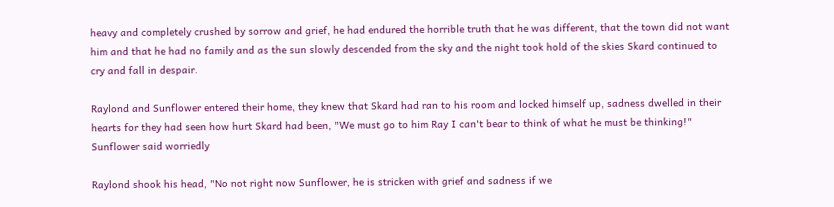heavy and completely crushed by sorrow and grief, he had endured the horrible truth that he was different, that the town did not want him and that he had no family and as the sun slowly descended from the sky and the night took hold of the skies Skard continued to cry and fall in despair.

Raylond and Sunflower entered their home, they knew that Skard had ran to his room and locked himself up, sadness dwelled in their hearts for they had seen how hurt Skard had been, "We must go to him Ray I can't bear to think of what he must be thinking!" Sunflower said worriedly

Raylond shook his head, "No not right now Sunflower, he is stricken with grief and sadness if we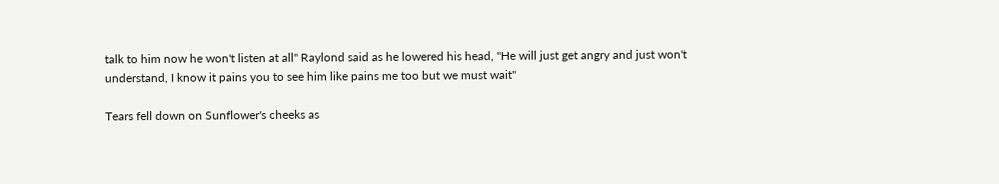talk to him now he won't listen at all" Raylond said as he lowered his head, "He will just get angry and just won't understand, I know it pains you to see him like pains me too but we must wait"

Tears fell down on Sunflower's cheeks as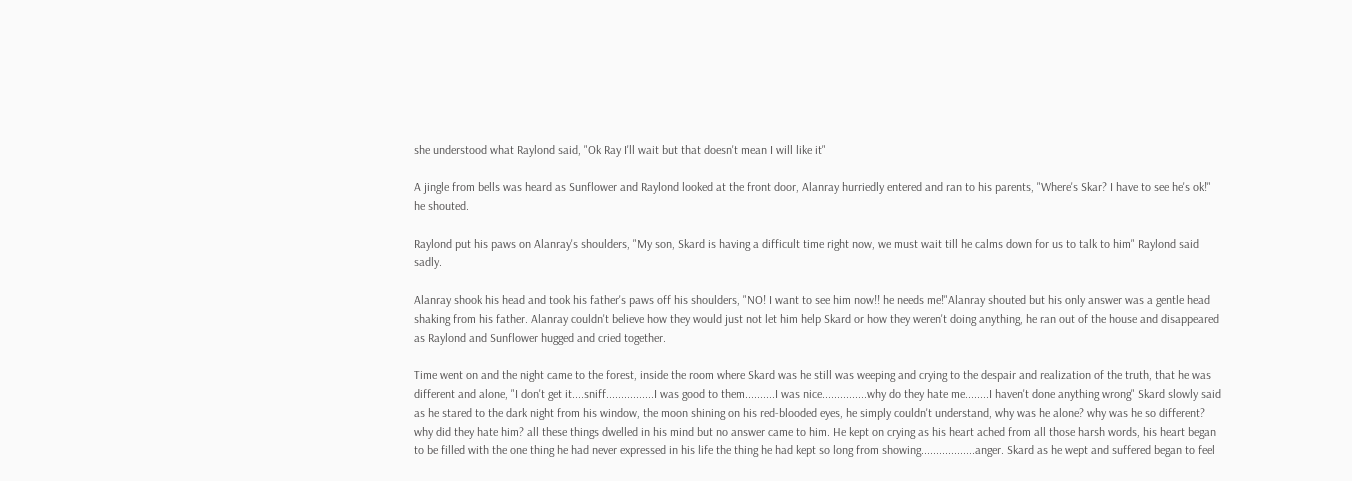she understood what Raylond said, "Ok Ray I'll wait but that doesn't mean I will like it"

A jingle from bells was heard as Sunflower and Raylond looked at the front door, Alanray hurriedly entered and ran to his parents, "Where's Skar? I have to see he's ok!" he shouted.

Raylond put his paws on Alanray's shoulders, "My son, Skard is having a difficult time right now, we must wait till he calms down for us to talk to him" Raylond said sadly.

Alanray shook his head and took his father's paws off his shoulders, "NO! I want to see him now!! he needs me!"Alanray shouted but his only answer was a gentle head shaking from his father. Alanray couldn't believe how they would just not let him help Skard or how they weren't doing anything, he ran out of the house and disappeared as Raylond and Sunflower hugged and cried together.

Time went on and the night came to the forest, inside the room where Skard was he still was weeping and crying to the despair and realization of the truth, that he was different and alone, "I don't get it....sniff................I was good to them..........I was nice...............why do they hate me........I haven't done anything wrong" Skard slowly said as he stared to the dark night from his window, the moon shining on his red-blooded eyes, he simply couldn't understand, why was he alone? why was he so different? why did they hate him? all these things dwelled in his mind but no answer came to him. He kept on crying as his heart ached from all those harsh words, his heart began to be filled with the one thing he had never expressed in his life the thing he had kept so long from showing..................anger. Skard as he wept and suffered began to feel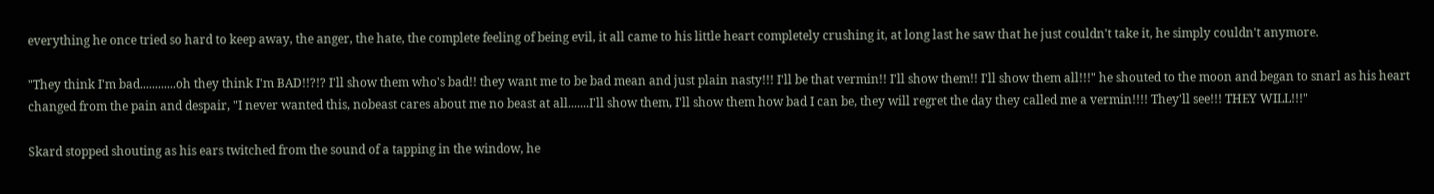everything he once tried so hard to keep away, the anger, the hate, the complete feeling of being evil, it all came to his little heart completely crushing it, at long last he saw that he just couldn't take it, he simply couldn't anymore.

"They think I'm bad............oh they think I'm BAD!!?!? I'll show them who's bad!! they want me to be bad mean and just plain nasty!!! I'll be that vermin!! I'll show them!! I'll show them all!!!" he shouted to the moon and began to snarl as his heart changed from the pain and despair, "I never wanted this, nobeast cares about me no beast at all.......I'll show them, I'll show them how bad I can be, they will regret the day they called me a vermin!!!! They'll see!!! THEY WILL!!!"

Skard stopped shouting as his ears twitched from the sound of a tapping in the window, he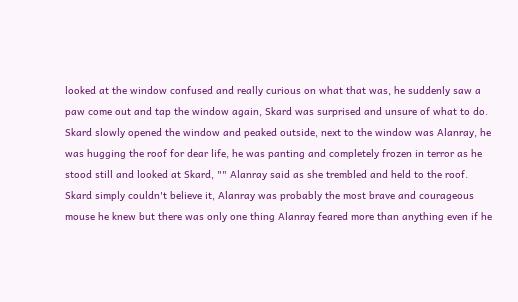looked at the window confused and really curious on what that was, he suddenly saw a paw come out and tap the window again, Skard was surprised and unsure of what to do. Skard slowly opened the window and peaked outside, next to the window was Alanray, he was hugging the roof for dear life, he was panting and completely frozen in terror as he stood still and looked at Skard, "" Alanray said as she trembled and held to the roof. Skard simply couldn't believe it, Alanray was probably the most brave and courageous mouse he knew but there was only one thing Alanray feared more than anything even if he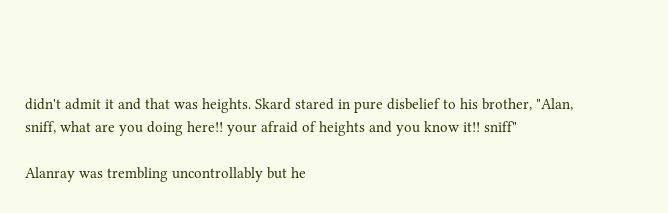didn't admit it and that was heights. Skard stared in pure disbelief to his brother, "Alan, sniff, what are you doing here!! your afraid of heights and you know it!! sniff"

Alanray was trembling uncontrollably but he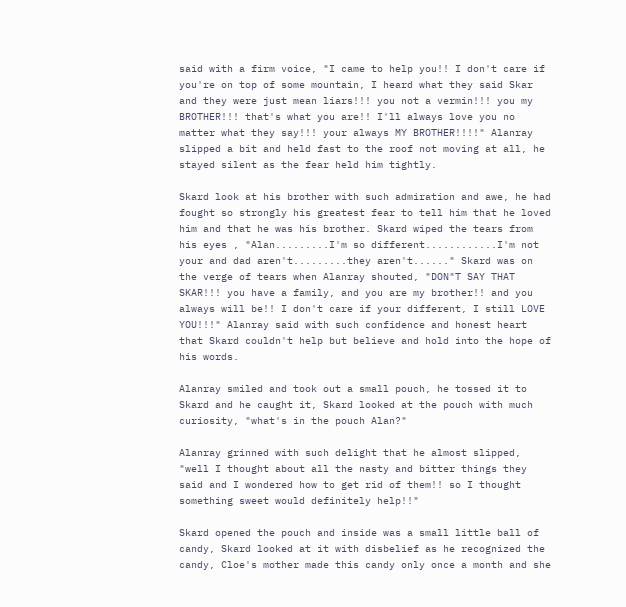said with a firm voice, "I came to help you!! I don't care if you're on top of some mountain, I heard what they said Skar and they were just mean liars!!! you not a vermin!!! you my BROTHER!!! that's what you are!! I'll always love you no matter what they say!!! your always MY BROTHER!!!!" Alanray slipped a bit and held fast to the roof not moving at all, he stayed silent as the fear held him tightly.

Skard look at his brother with such admiration and awe, he had fought so strongly his greatest fear to tell him that he loved him and that he was his brother. Skard wiped the tears from his eyes , "Alan.........I'm so different............I'm not your and dad aren't.........they aren't......" Skard was on the verge of tears when Alanray shouted, "DON"T SAY THAT SKAR!!! you have a family, and you are my brother!! and you always will be!! I don't care if your different, I still LOVE YOU!!!" Alanray said with such confidence and honest heart that Skard couldn't help but believe and hold into the hope of his words.

Alanray smiled and took out a small pouch, he tossed it to Skard and he caught it, Skard looked at the pouch with much curiosity, "what's in the pouch Alan?"

Alanray grinned with such delight that he almost slipped, "well I thought about all the nasty and bitter things they said and I wondered how to get rid of them!! so I thought something sweet would definitely help!!"

Skard opened the pouch and inside was a small little ball of candy, Skard looked at it with disbelief as he recognized the candy, Cloe's mother made this candy only once a month and she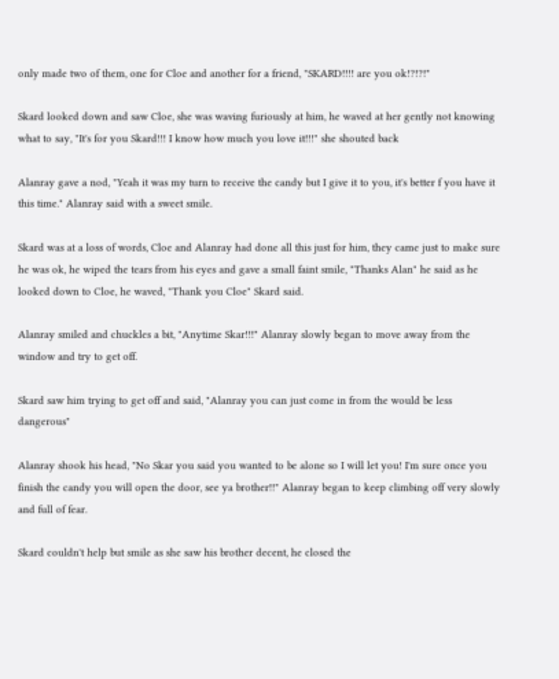only made two of them, one for Cloe and another for a friend, "SKARD!!!! are you ok!?!?!"

Skard looked down and saw Cloe, she was waving furiously at him, he waved at her gently not knowing what to say, "It's for you Skard!!! I know how much you love it!!!" she shouted back

Alanray gave a nod, "Yeah it was my turn to receive the candy but I give it to you, it's better f you have it this time." Alanray said with a sweet smile.

Skard was at a loss of words, Cloe and Alanray had done all this just for him, they came just to make sure he was ok, he wiped the tears from his eyes and gave a small faint smile, "Thanks Alan" he said as he looked down to Cloe, he waved, "Thank you Cloe" Skard said.

Alanray smiled and chuckles a bit, "Anytime Skar!!!" Alanray slowly began to move away from the window and try to get off.

Skard saw him trying to get off and said, "Alanray you can just come in from the would be less dangerous"

Alanray shook his head, "No Skar you said you wanted to be alone so I will let you! I'm sure once you finish the candy you will open the door, see ya brother!!" Alanray began to keep climbing off very slowly and full of fear.

Skard couldn't help but smile as she saw his brother decent, he closed the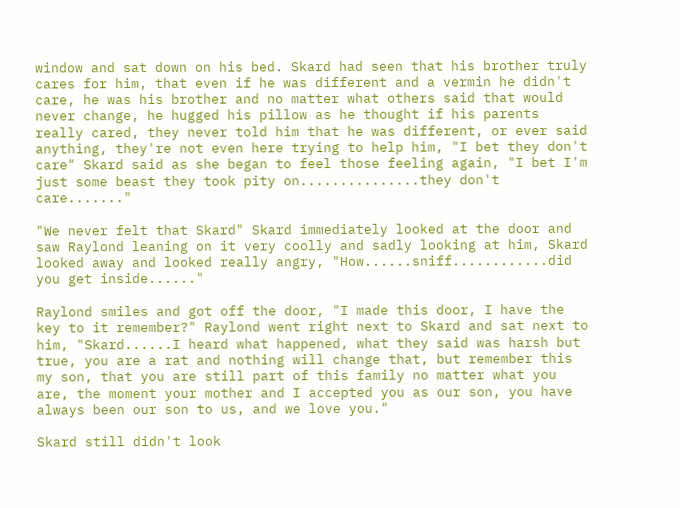window and sat down on his bed. Skard had seen that his brother truly cares for him, that even if he was different and a vermin he didn't care, he was his brother and no matter what others said that would never change, he hugged his pillow as he thought if his parents really cared, they never told him that he was different, or ever said anything, they're not even here trying to help him, "I bet they don't care" Skard said as she began to feel those feeling again, "I bet I'm just some beast they took pity on...............they don't care......."

"We never felt that Skard" Skard immediately looked at the door and saw Raylond leaning on it very coolly and sadly looking at him, Skard looked away and looked really angry, "How......sniff............did you get inside......"

Raylond smiles and got off the door, "I made this door, I have the key to it remember?" Raylond went right next to Skard and sat next to him, "Skard......I heard what happened, what they said was harsh but true, you are a rat and nothing will change that, but remember this my son, that you are still part of this family no matter what you are, the moment your mother and I accepted you as our son, you have always been our son to us, and we love you."

Skard still didn't look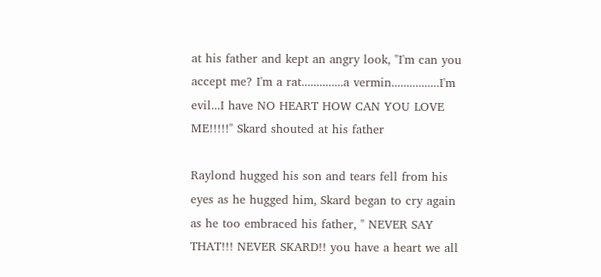at his father and kept an angry look, "I'm can you accept me? I'm a rat..............a vermin................I'm evil...I have NO HEART HOW CAN YOU LOVE ME!!!!!" Skard shouted at his father

Raylond hugged his son and tears fell from his eyes as he hugged him, Skard began to cry again as he too embraced his father, " NEVER SAY THAT!!! NEVER SKARD!! you have a heart we all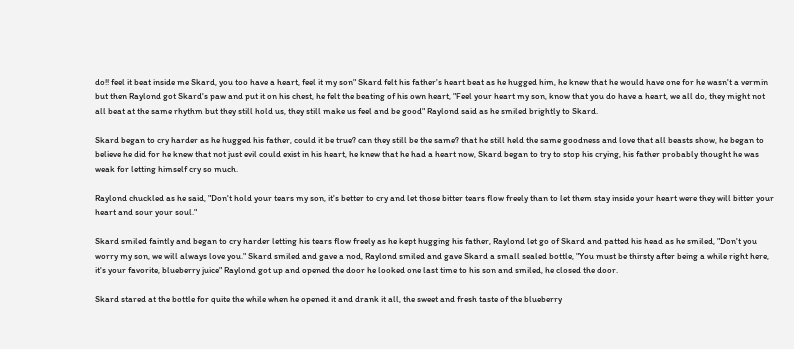do!! feel it beat inside me Skard, you too have a heart, feel it my son" Skard felt his father's heart beat as he hugged him, he knew that he would have one for he wasn't a vermin but then Raylond got Skard's paw and put it on his chest, he felt the beating of his own heart, "Feel your heart my son, know that you do have a heart, we all do, they might not all beat at the same rhythm but they still hold us, they still make us feel and be good" Raylond said as he smiled brightly to Skard.

Skard began to cry harder as he hugged his father, could it be true? can they still be the same? that he still held the same goodness and love that all beasts show, he began to believe he did for he knew that not just evil could exist in his heart, he knew that he had a heart now, Skard began to try to stop his crying, his father probably thought he was weak for letting himself cry so much.

Raylond chuckled as he said, "Don't hold your tears my son, it's better to cry and let those bitter tears flow freely than to let them stay inside your heart were they will bitter your heart and sour your soul."

Skard smiled faintly and began to cry harder letting his tears flow freely as he kept hugging his father, Raylond let go of Skard and patted his head as he smiled, "Don't you worry my son, we will always love you." Skard smiled and gave a nod, Raylond smiled and gave Skard a small sealed bottle, "You must be thirsty after being a while right here, it's your favorite, blueberry juice" Raylond got up and opened the door he looked one last time to his son and smiled, he closed the door.

Skard stared at the bottle for quite the while when he opened it and drank it all, the sweet and fresh taste of the blueberry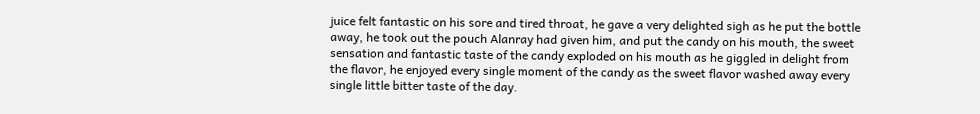juice felt fantastic on his sore and tired throat, he gave a very delighted sigh as he put the bottle away, he took out the pouch Alanray had given him, and put the candy on his mouth, the sweet sensation and fantastic taste of the candy exploded on his mouth as he giggled in delight from the flavor, he enjoyed every single moment of the candy as the sweet flavor washed away every single little bitter taste of the day.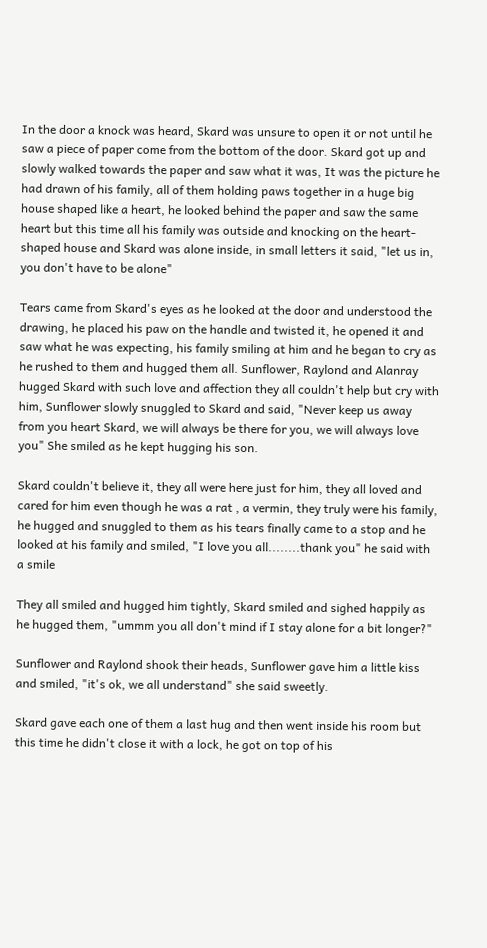In the door a knock was heard, Skard was unsure to open it or not until he saw a piece of paper come from the bottom of the door. Skard got up and slowly walked towards the paper and saw what it was, It was the picture he had drawn of his family, all of them holding paws together in a huge big house shaped like a heart, he looked behind the paper and saw the same heart but this time all his family was outside and knocking on the heart-shaped house and Skard was alone inside, in small letters it said, "let us in, you don't have to be alone"

Tears came from Skard's eyes as he looked at the door and understood the drawing, he placed his paw on the handle and twisted it, he opened it and saw what he was expecting, his family smiling at him and he began to cry as he rushed to them and hugged them all. Sunflower, Raylond and Alanray hugged Skard with such love and affection they all couldn't help but cry with him, Sunflower slowly snuggled to Skard and said, "Never keep us away from you heart Skard, we will always be there for you, we will always love you" She smiled as he kept hugging his son.

Skard couldn't believe it, they all were here just for him, they all loved and cared for him even though he was a rat , a vermin, they truly were his family, he hugged and snuggled to them as his tears finally came to a stop and he looked at his family and smiled, "I love you all........thank you" he said with a smile

They all smiled and hugged him tightly, Skard smiled and sighed happily as he hugged them, "ummm you all don't mind if I stay alone for a bit longer?"

Sunflower and Raylond shook their heads, Sunflower gave him a little kiss and smiled, "it's ok, we all understand" she said sweetly.

Skard gave each one of them a last hug and then went inside his room but this time he didn't close it with a lock, he got on top of his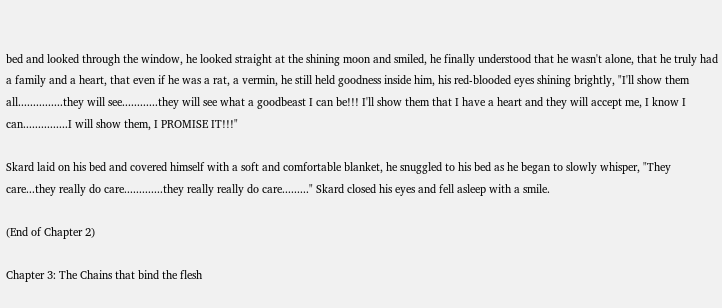bed and looked through the window, he looked straight at the shining moon and smiled, he finally understood that he wasn't alone, that he truly had a family and a heart, that even if he was a rat, a vermin, he still held goodness inside him, his red-blooded eyes shining brightly, "I'll show them all...............they will see............they will see what a goodbeast I can be!!! I'll show them that I have a heart and they will accept me, I know I can...............I will show them, I PROMISE IT!!!"

Skard laid on his bed and covered himself with a soft and comfortable blanket, he snuggled to his bed as he began to slowly whisper, "They care...they really do care.............they really really do care........." Skard closed his eyes and fell asleep with a smile.

(End of Chapter 2)

Chapter 3: The Chains that bind the flesh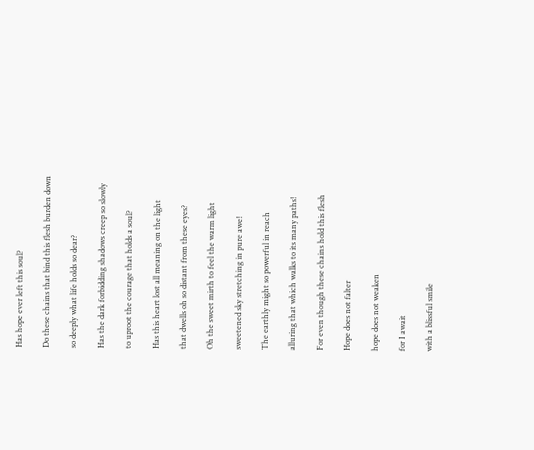Has hope ever left this soul?

Do these chains that bind this flesh burden down

so deeply what life holds so dear?

Has the dark forbidding shadows creep so slowly

to uproot the courage that holds a soul?

Has this heart lost all meaning on the light

that dwells oh so distant from these eyes?

Oh the sweet mirth to feel the warm light

sweetened sky stretching in pure awe!

The earthly might so powerful in reach

alluring that which walks to its many paths!

For even though these chains hold this flesh

Hope does not falter

hope does not weaken

for I await

with a blissful smile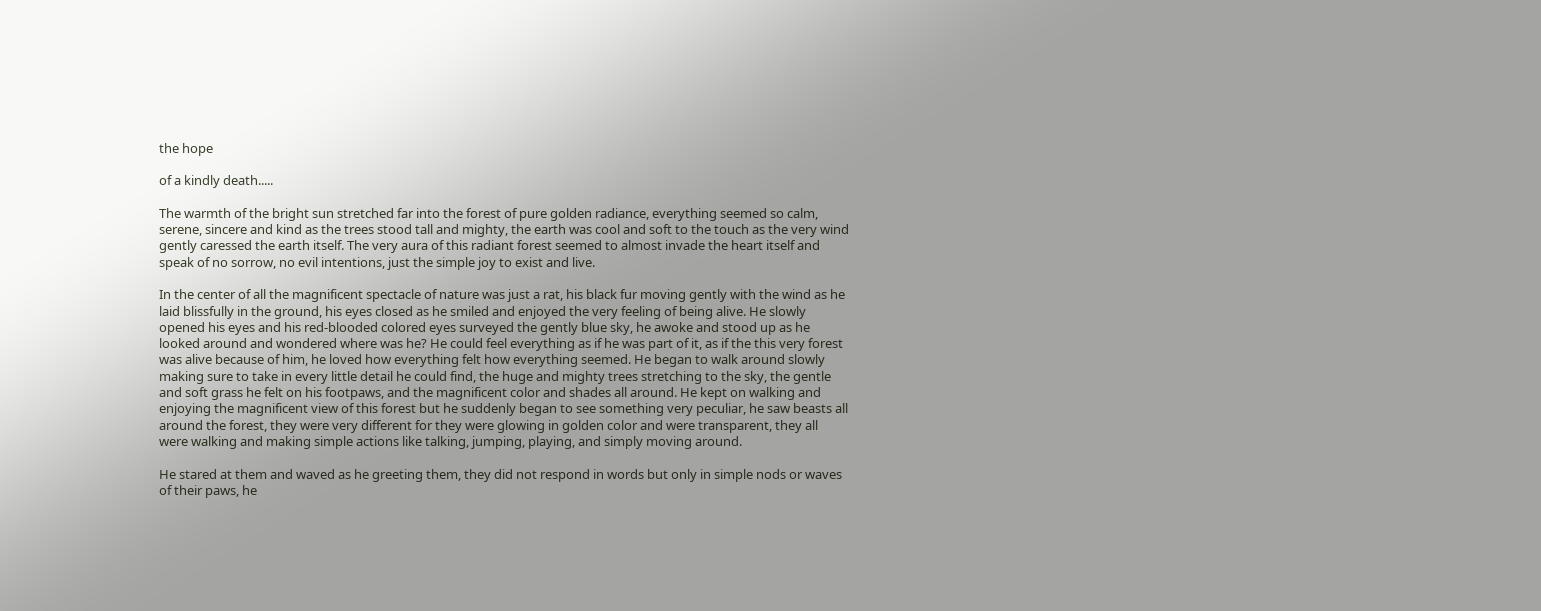the hope

of a kindly death.....

The warmth of the bright sun stretched far into the forest of pure golden radiance, everything seemed so calm, serene, sincere and kind as the trees stood tall and mighty, the earth was cool and soft to the touch as the very wind gently caressed the earth itself. The very aura of this radiant forest seemed to almost invade the heart itself and speak of no sorrow, no evil intentions, just the simple joy to exist and live.

In the center of all the magnificent spectacle of nature was just a rat, his black fur moving gently with the wind as he laid blissfully in the ground, his eyes closed as he smiled and enjoyed the very feeling of being alive. He slowly opened his eyes and his red-blooded colored eyes surveyed the gently blue sky, he awoke and stood up as he looked around and wondered where was he? He could feel everything as if he was part of it, as if the this very forest was alive because of him, he loved how everything felt how everything seemed. He began to walk around slowly making sure to take in every little detail he could find, the huge and mighty trees stretching to the sky, the gentle and soft grass he felt on his footpaws, and the magnificent color and shades all around. He kept on walking and enjoying the magnificent view of this forest but he suddenly began to see something very peculiar, he saw beasts all around the forest, they were very different for they were glowing in golden color and were transparent, they all were walking and making simple actions like talking, jumping, playing, and simply moving around.

He stared at them and waved as he greeting them, they did not respond in words but only in simple nods or waves of their paws, he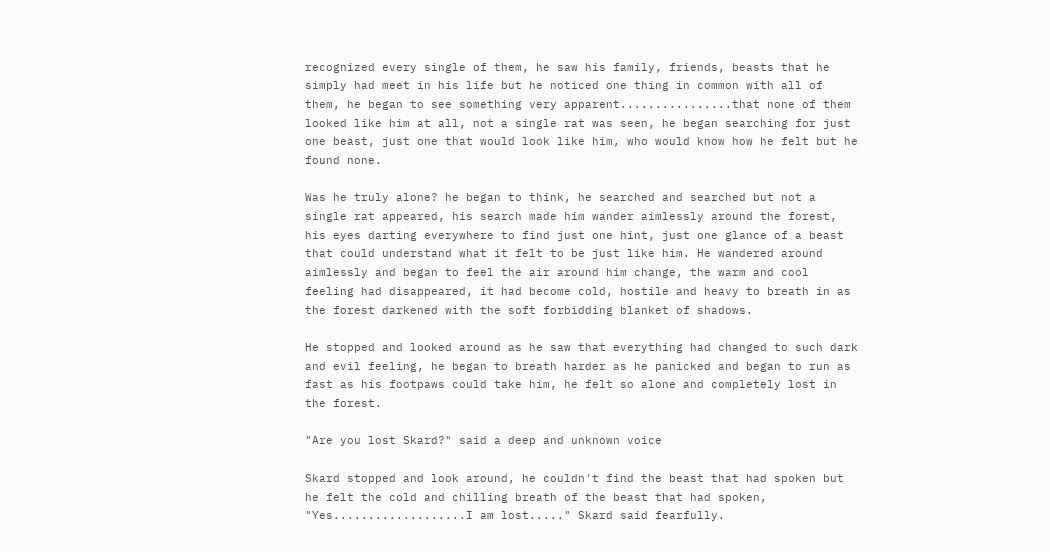recognized every single of them, he saw his family, friends, beasts that he simply had meet in his life but he noticed one thing in common with all of them, he began to see something very apparent................that none of them looked like him at all, not a single rat was seen, he began searching for just one beast, just one that would look like him, who would know how he felt but he found none.

Was he truly alone? he began to think, he searched and searched but not a single rat appeared, his search made him wander aimlessly around the forest, his eyes darting everywhere to find just one hint, just one glance of a beast that could understand what it felt to be just like him. He wandered around aimlessly and began to feel the air around him change, the warm and cool feeling had disappeared, it had become cold, hostile and heavy to breath in as the forest darkened with the soft forbidding blanket of shadows.

He stopped and looked around as he saw that everything had changed to such dark and evil feeling, he began to breath harder as he panicked and began to run as fast as his footpaws could take him, he felt so alone and completely lost in the forest.

"Are you lost Skard?" said a deep and unknown voice

Skard stopped and look around, he couldn't find the beast that had spoken but he felt the cold and chilling breath of the beast that had spoken, "Yes...................I am lost....." Skard said fearfully.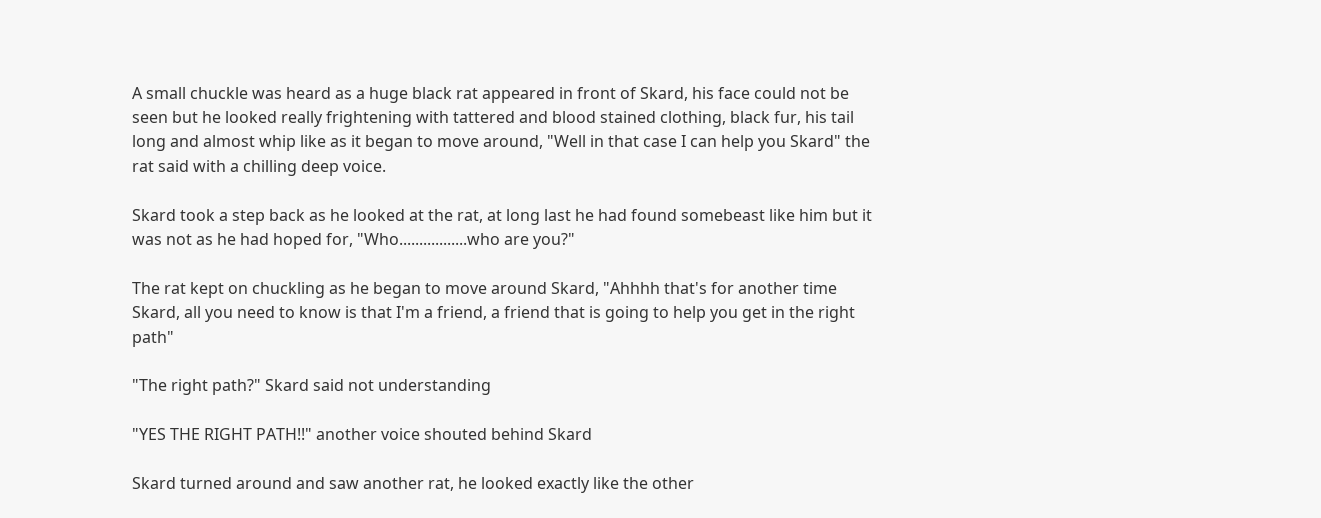A small chuckle was heard as a huge black rat appeared in front of Skard, his face could not be seen but he looked really frightening with tattered and blood stained clothing, black fur, his tail long and almost whip like as it began to move around, "Well in that case I can help you Skard" the rat said with a chilling deep voice.

Skard took a step back as he looked at the rat, at long last he had found somebeast like him but it was not as he had hoped for, "Who.................who are you?"

The rat kept on chuckling as he began to move around Skard, "Ahhhh that's for another time Skard, all you need to know is that I'm a friend, a friend that is going to help you get in the right path"

"The right path?" Skard said not understanding

"YES THE RIGHT PATH!!" another voice shouted behind Skard

Skard turned around and saw another rat, he looked exactly like the other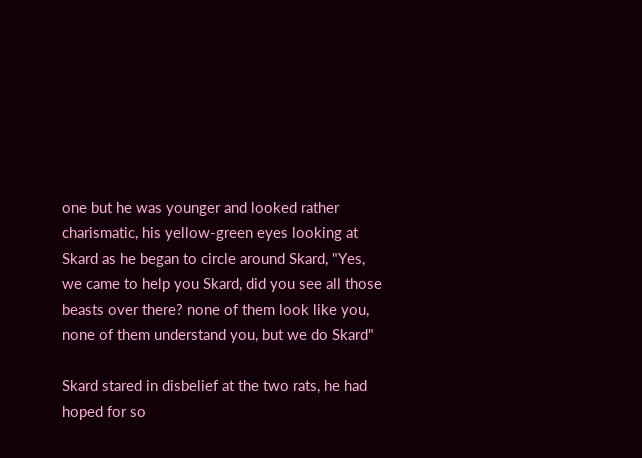one but he was younger and looked rather charismatic, his yellow-green eyes looking at Skard as he began to circle around Skard, "Yes, we came to help you Skard, did you see all those beasts over there? none of them look like you, none of them understand you, but we do Skard"

Skard stared in disbelief at the two rats, he had hoped for so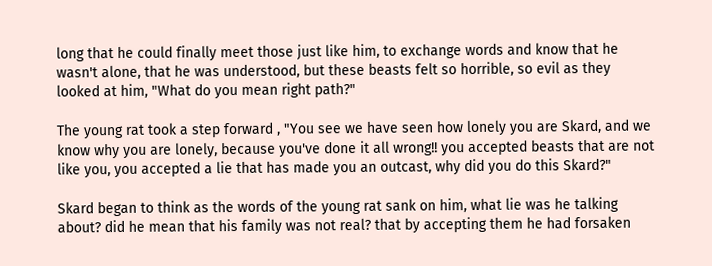long that he could finally meet those just like him, to exchange words and know that he wasn't alone, that he was understood, but these beasts felt so horrible, so evil as they looked at him, "What do you mean right path?"

The young rat took a step forward , "You see we have seen how lonely you are Skard, and we know why you are lonely, because you've done it all wrong!! you accepted beasts that are not like you, you accepted a lie that has made you an outcast, why did you do this Skard?"

Skard began to think as the words of the young rat sank on him, what lie was he talking about? did he mean that his family was not real? that by accepting them he had forsaken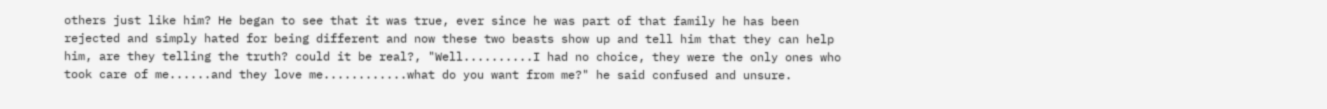others just like him? He began to see that it was true, ever since he was part of that family he has been rejected and simply hated for being different and now these two beasts show up and tell him that they can help him, are they telling the truth? could it be real?, "Well..........I had no choice, they were the only ones who took care of me......and they love me............what do you want from me?" he said confused and unsure.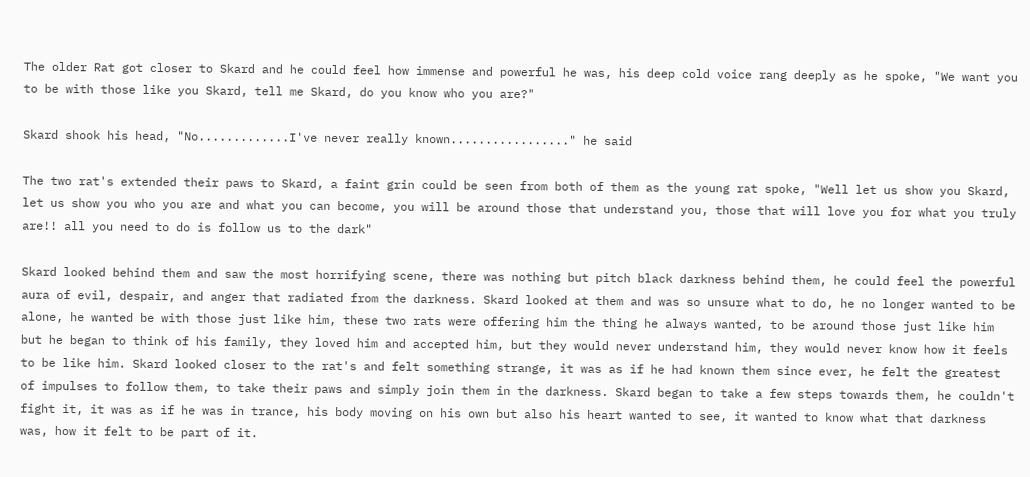The older Rat got closer to Skard and he could feel how immense and powerful he was, his deep cold voice rang deeply as he spoke, "We want you to be with those like you Skard, tell me Skard, do you know who you are?"

Skard shook his head, "No.............I've never really known................." he said

The two rat's extended their paws to Skard, a faint grin could be seen from both of them as the young rat spoke, "Well let us show you Skard, let us show you who you are and what you can become, you will be around those that understand you, those that will love you for what you truly are!! all you need to do is follow us to the dark"

Skard looked behind them and saw the most horrifying scene, there was nothing but pitch black darkness behind them, he could feel the powerful aura of evil, despair, and anger that radiated from the darkness. Skard looked at them and was so unsure what to do, he no longer wanted to be alone, he wanted be with those just like him, these two rats were offering him the thing he always wanted, to be around those just like him but he began to think of his family, they loved him and accepted him, but they would never understand him, they would never know how it feels to be like him. Skard looked closer to the rat's and felt something strange, it was as if he had known them since ever, he felt the greatest of impulses to follow them, to take their paws and simply join them in the darkness. Skard began to take a few steps towards them, he couldn't fight it, it was as if he was in trance, his body moving on his own but also his heart wanted to see, it wanted to know what that darkness was, how it felt to be part of it.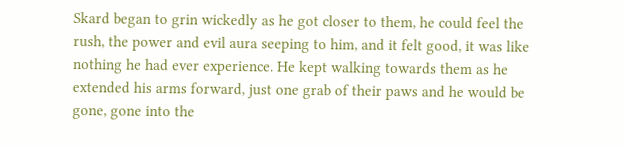Skard began to grin wickedly as he got closer to them, he could feel the rush, the power and evil aura seeping to him, and it felt good, it was like nothing he had ever experience. He kept walking towards them as he extended his arms forward, just one grab of their paws and he would be gone, gone into the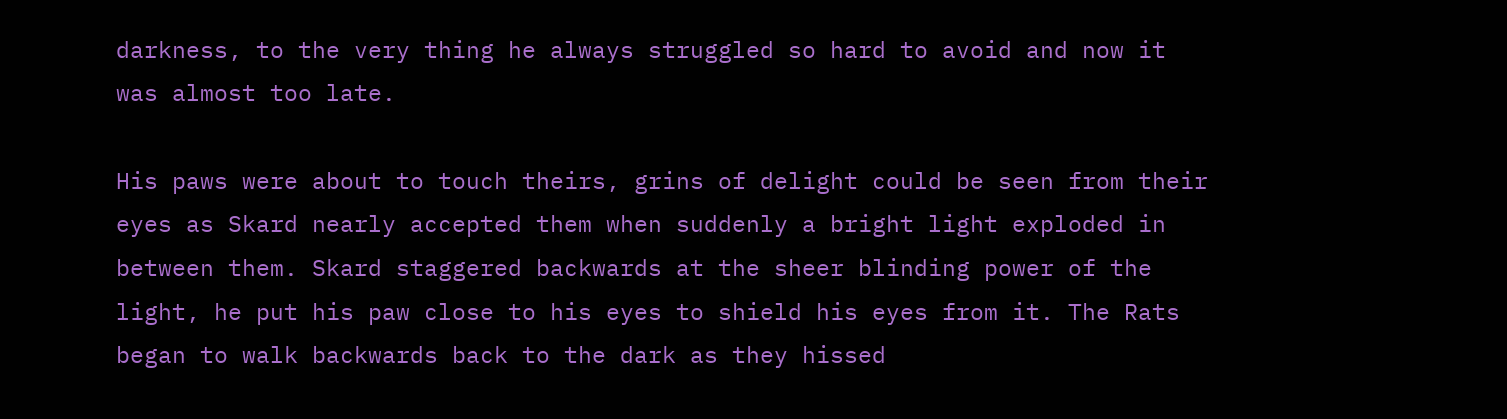darkness, to the very thing he always struggled so hard to avoid and now it was almost too late.

His paws were about to touch theirs, grins of delight could be seen from their eyes as Skard nearly accepted them when suddenly a bright light exploded in between them. Skard staggered backwards at the sheer blinding power of the light, he put his paw close to his eyes to shield his eyes from it. The Rats began to walk backwards back to the dark as they hissed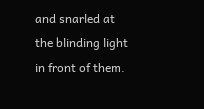and snarled at the blinding light in front of them.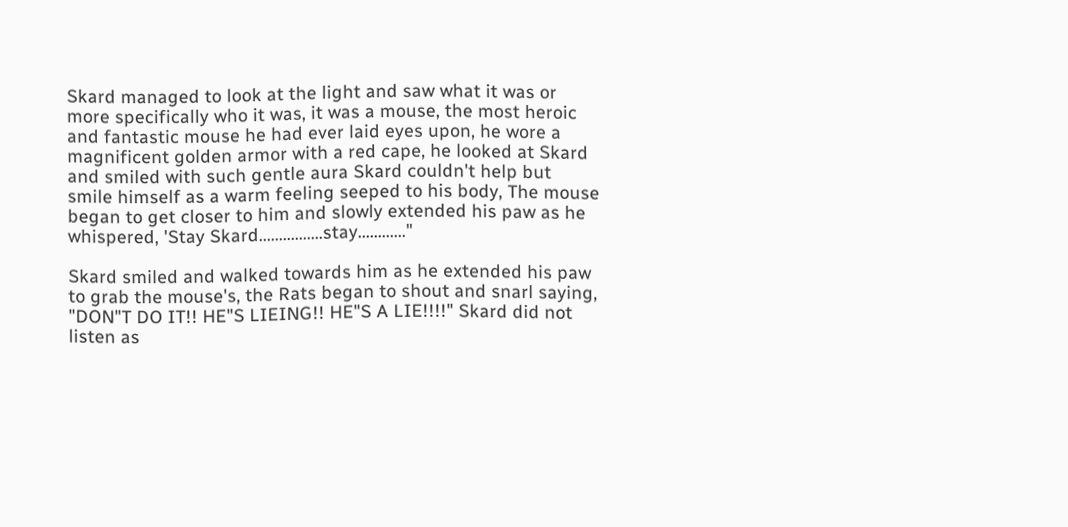Skard managed to look at the light and saw what it was or more specifically who it was, it was a mouse, the most heroic and fantastic mouse he had ever laid eyes upon, he wore a magnificent golden armor with a red cape, he looked at Skard and smiled with such gentle aura Skard couldn't help but smile himself as a warm feeling seeped to his body, The mouse began to get closer to him and slowly extended his paw as he whispered, 'Stay Skard................stay............"

Skard smiled and walked towards him as he extended his paw to grab the mouse's, the Rats began to shout and snarl saying, "DON"T DO IT!! HE"S LIEING!! HE"S A LIE!!!!" Skard did not listen as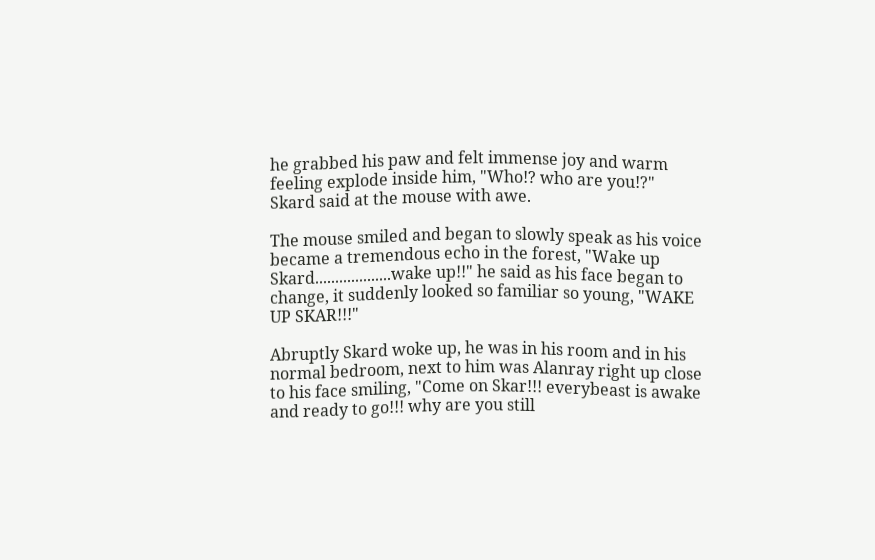he grabbed his paw and felt immense joy and warm feeling explode inside him, "Who!? who are you!?" Skard said at the mouse with awe.

The mouse smiled and began to slowly speak as his voice became a tremendous echo in the forest, "Wake up Skard...................wake up!!" he said as his face began to change, it suddenly looked so familiar so young, "WAKE UP SKAR!!!"

Abruptly Skard woke up, he was in his room and in his normal bedroom, next to him was Alanray right up close to his face smiling, "Come on Skar!!! everybeast is awake and ready to go!!! why are you still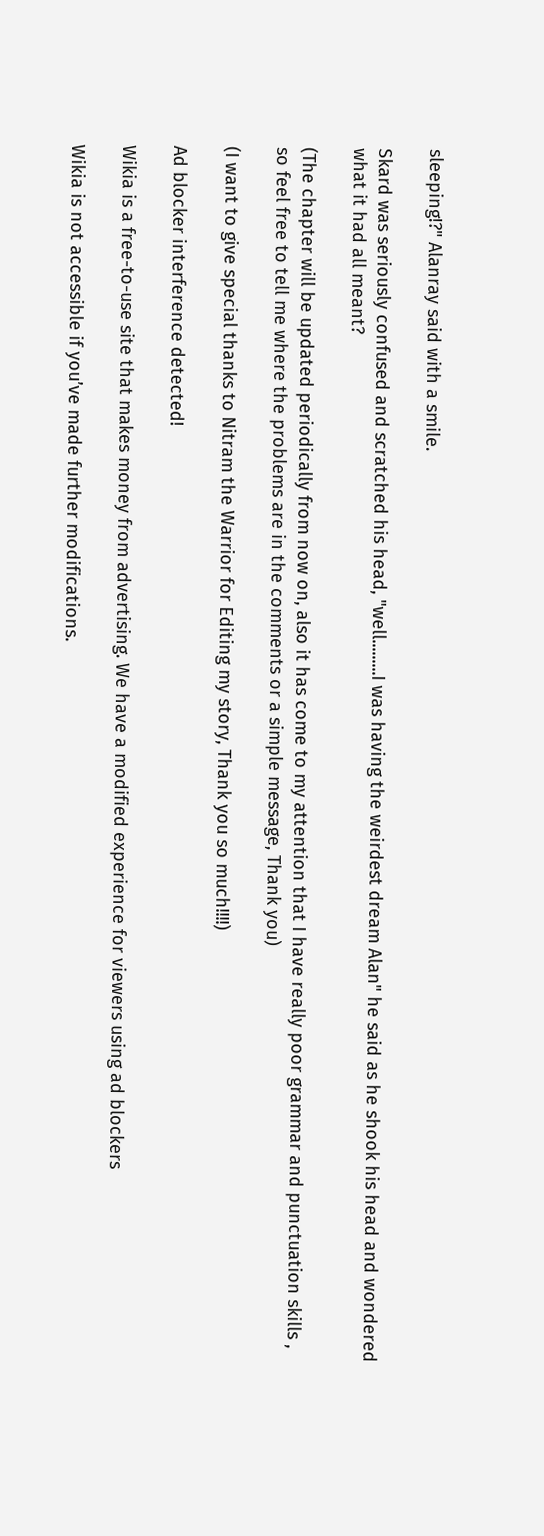sleeping!?" Alanray said with a smile.

Skard was seriously confused and scratched his head, "well.........I was having the weirdest dream Alan" he said as he shook his head and wondered what it had all meant?

(The chapter will be updated periodically from now on, also it has come to my attention that I have really poor grammar and punctuation skills , so feel free to tell me where the problems are in the comments or a simple message, Thank you)

(I want to give special thanks to Nitram the Warrior for Editing my story, Thank you so much!!!!)

Ad blocker interference detected!

Wikia is a free-to-use site that makes money from advertising. We have a modified experience for viewers using ad blockers

Wikia is not accessible if you’ve made further modifications.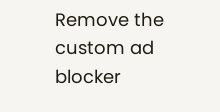Remove the custom ad blocker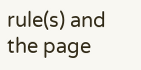rule(s) and the page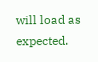will load as expected.